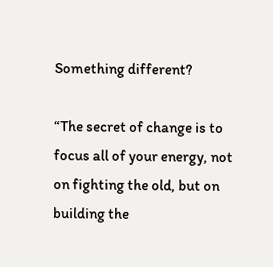Something different?

“The secret of change is to focus all of your energy, not on fighting the old, but on building the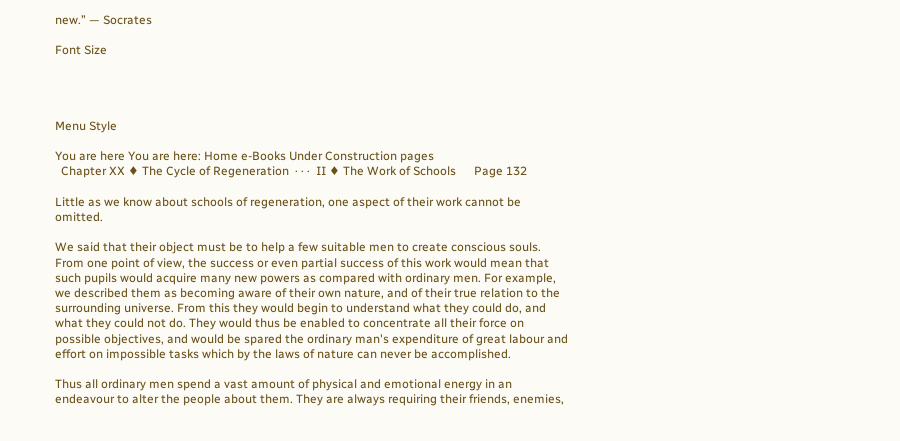new.” — Socrates

Font Size




Menu Style

You are here You are here: Home e-Books Under Construction pages
  Chapter XX ♦ The Cycle of Regeneration  · · ·  II ♦ The Work of Schools      Page 132

Little as we know about schools of regeneration, one aspect of their work cannot be omitted.

We said that their object must be to help a few suitable men to create conscious souls. From one point of view, the success or even partial success of this work would mean that such pupils would acquire many new powers as compared with ordinary men. For example, we described them as becoming aware of their own nature, and of their true relation to the surrounding universe. From this they would begin to understand what they could do, and what they could not do. They would thus be enabled to concentrate all their force on possible objectives, and would be spared the ordinary man's expenditure of great labour and effort on impossible tasks which by the laws of nature can never be accomplished.

Thus all ordinary men spend a vast amount of physical and emotional energy in an endeavour to alter the people about them. They are always requiring their friends, enemies,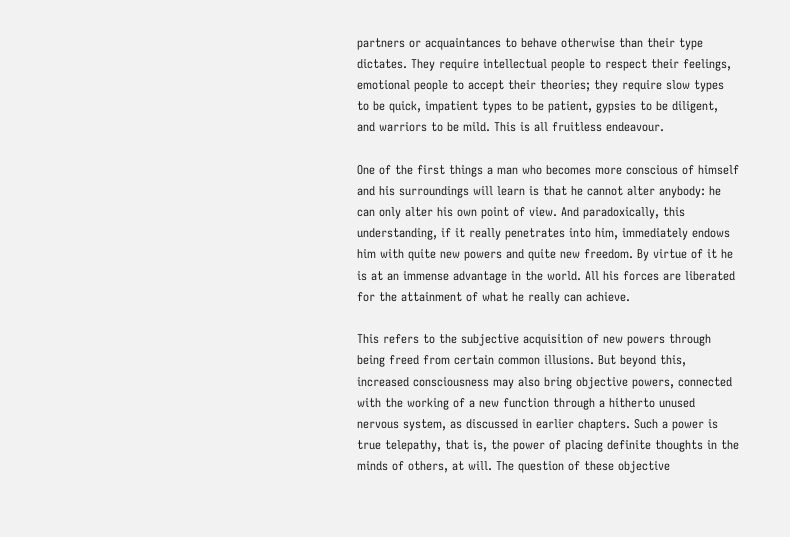partners or acquaintances to behave otherwise than their type dictates. They require intellectual people to respect their feelings, emotional people to accept their theories; they require slow types to be quick, impatient types to be patient, gypsies to be diligent, and warriors to be mild. This is all fruitless endeavour.

One of the first things a man who becomes more conscious of himself and his surroundings will learn is that he cannot alter anybody: he can only alter his own point of view. And paradoxically, this understanding, if it really penetrates into him, immediately endows him with quite new powers and quite new freedom. By virtue of it he is at an immense advantage in the world. All his forces are liberated for the attainment of what he really can achieve.

This refers to the subjective acquisition of new powers through being freed from certain common illusions. But beyond this, increased consciousness may also bring objective powers, connected with the working of a new function through a hitherto unused nervous system, as discussed in earlier chapters. Such a power is true telepathy, that is, the power of placing definite thoughts in the minds of others, at will. The question of these objective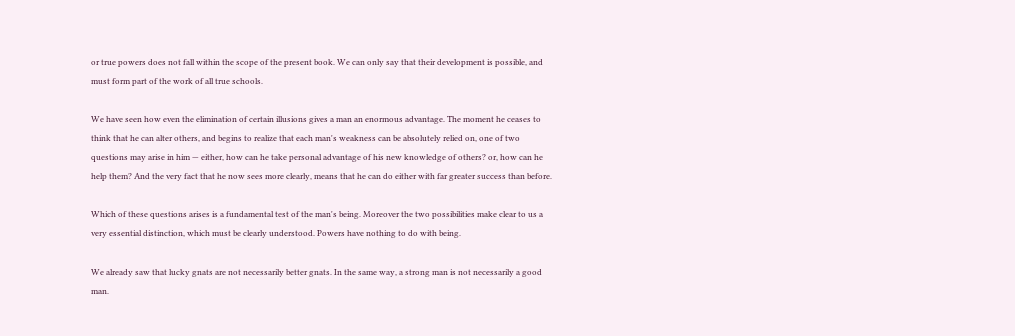or true powers does not fall within the scope of the present book. We can only say that their development is possible, and must form part of the work of all true schools.

We have seen how even the elimination of certain illusions gives a man an enormous advantage. The moment he ceases to think that he can alter others, and begins to realize that each man's weakness can be absolutely relied on, one of two questions may arise in him — either, how can he take personal advantage of his new knowledge of others? or, how can he help them? And the very fact that he now sees more clearly, means that he can do either with far greater success than before.

Which of these questions arises is a fundamental test of the man's being. Moreover the two possibilities make clear to us a very essential distinction, which must be clearly understood. Powers have nothing to do with being.

We already saw that lucky gnats are not necessarily better gnats. In the same way, a strong man is not necessarily a good man.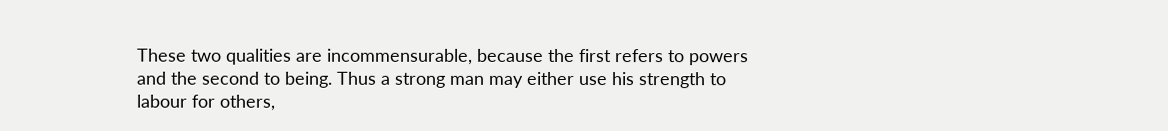These two qualities are incommensurable, because the first refers to powers and the second to being. Thus a strong man may either use his strength to labour for others,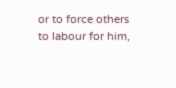or to force others to labour for him,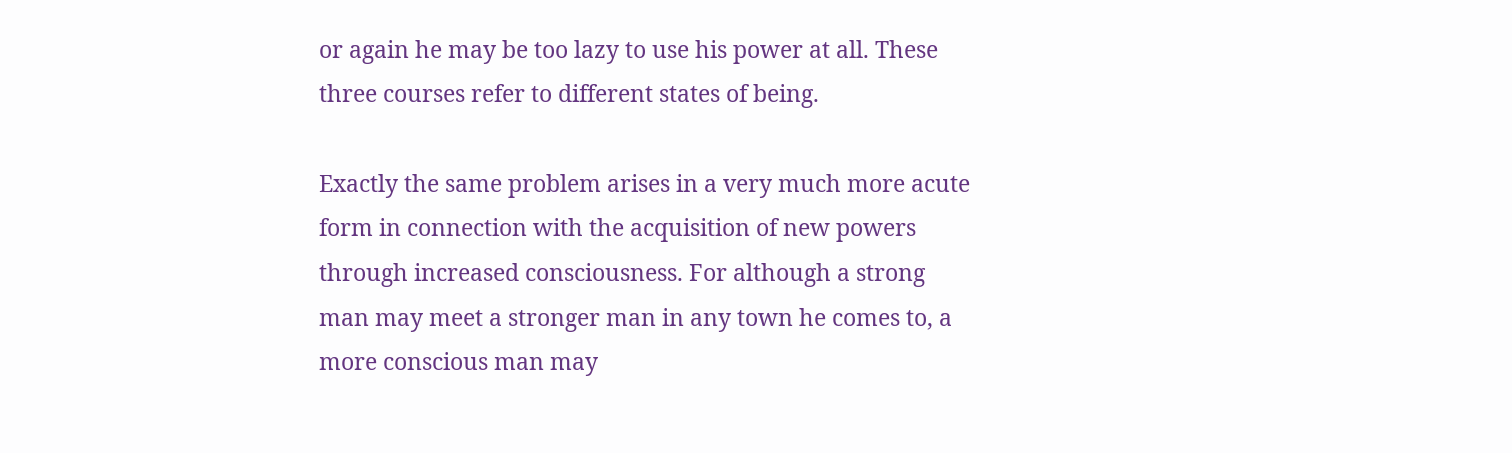or again he may be too lazy to use his power at all. These three courses refer to different states of being.

Exactly the same problem arises in a very much more acute form in connection with the acquisition of new powers through increased consciousness. For although a strong man may meet a stronger man in any town he comes to, a more conscious man may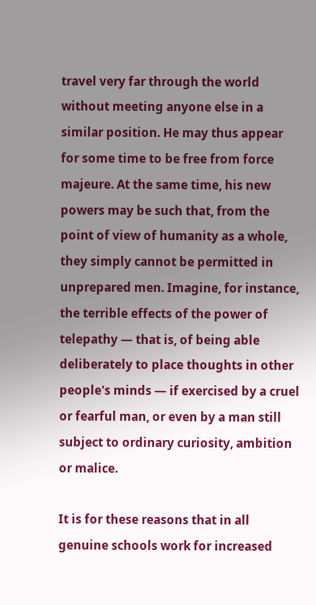travel very far through the world without meeting anyone else in a similar position. He may thus appear for some time to be free from force majeure. At the same time, his new powers may be such that, from the point of view of humanity as a whole, they simply cannot be permitted in unprepared men. Imagine, for instance, the terrible effects of the power of telepathy — that is, of being able deliberately to place thoughts in other people's minds — if exercised by a cruel or fearful man, or even by a man still subject to ordinary curiosity, ambition or malice.

It is for these reasons that in all genuine schools work for increased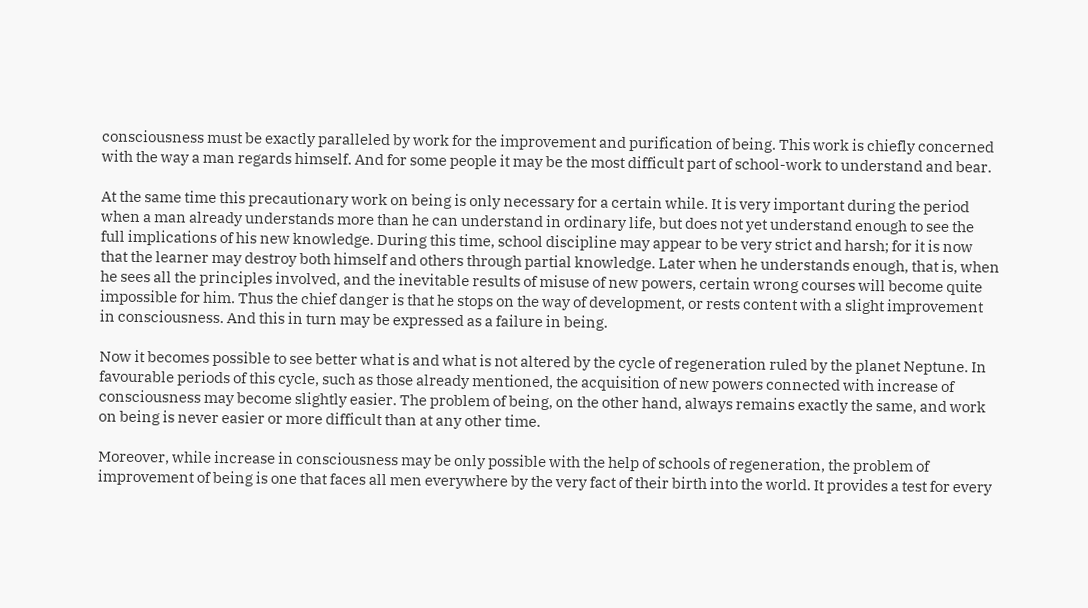consciousness must be exactly paralleled by work for the improvement and purification of being. This work is chiefly concerned with the way a man regards himself. And for some people it may be the most difficult part of school-work to understand and bear.

At the same time this precautionary work on being is only necessary for a certain while. It is very important during the period when a man already understands more than he can understand in ordinary life, but does not yet understand enough to see the full implications of his new knowledge. During this time, school discipline may appear to be very strict and harsh; for it is now that the learner may destroy both himself and others through partial knowledge. Later when he understands enough, that is, when he sees all the principles involved, and the inevitable results of misuse of new powers, certain wrong courses will become quite impossible for him. Thus the chief danger is that he stops on the way of development, or rests content with a slight improvement in consciousness. And this in turn may be expressed as a failure in being.

Now it becomes possible to see better what is and what is not altered by the cycle of regeneration ruled by the planet Neptune. In favourable periods of this cycle, such as those already mentioned, the acquisition of new powers connected with increase of consciousness may become slightly easier. The problem of being, on the other hand, always remains exactly the same, and work on being is never easier or more difficult than at any other time.

Moreover, while increase in consciousness may be only possible with the help of schools of regeneration, the problem of improvement of being is one that faces all men everywhere by the very fact of their birth into the world. It provides a test for every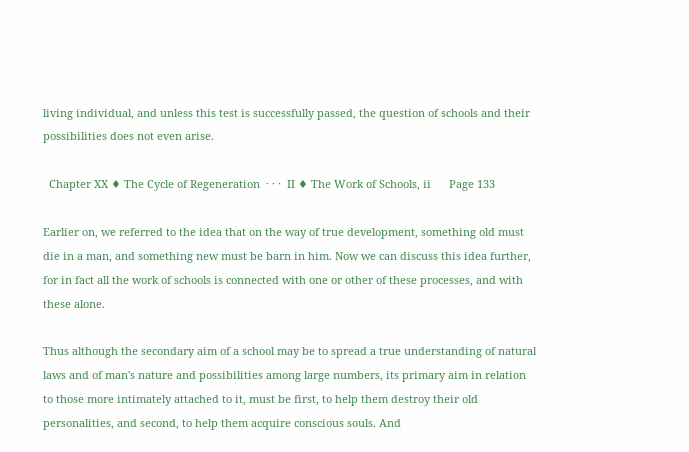living individual, and unless this test is successfully passed, the question of schools and their possibilities does not even arise.

  Chapter XX ♦ The Cycle of Regeneration  · · ·  II ♦ The Work of Schools, ii      Page 133

Earlier on, we referred to the idea that on the way of true development, something old must die in a man, and something new must be barn in him. Now we can discuss this idea further, for in fact all the work of schools is connected with one or other of these processes, and with these alone.

Thus although the secondary aim of a school may be to spread a true understanding of natural laws and of man's nature and possibilities among large numbers, its primary aim in relation to those more intimately attached to it, must be first, to help them destroy their old personalities, and second, to help them acquire conscious souls. And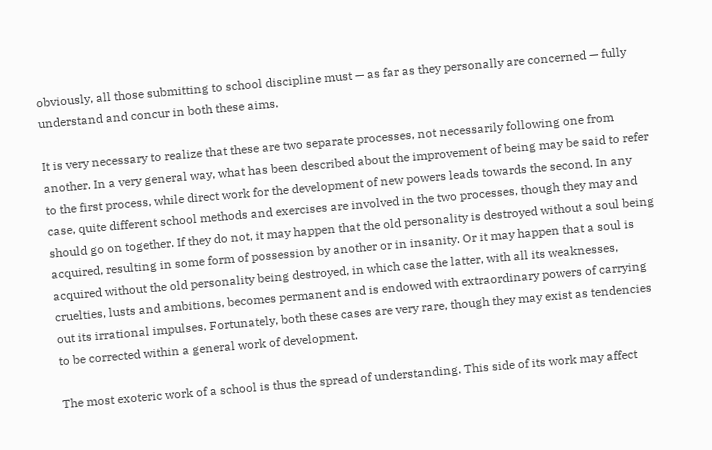obviously, all those submitting to school discipline must — as far as they personally are concerned — fully understand and concur in both these aims.

It is very necessary to realize that these are two separate processes, not necessarily following one from another. In a very general way, what has been described about the improvement of being may be said to refer to the first process, while direct work for the development of new powers leads towards the second. In any case, quite different school methods and exercises are involved in the two processes, though they may and should go on together. If they do not, it may happen that the old personality is destroyed without a soul being acquired, resulting in some form of possession by another or in insanity. Or it may happen that a soul is acquired without the old personality being destroyed, in which case the latter, with all its weaknesses, cruelties, lusts and ambitions, becomes permanent and is endowed with extraordinary powers of carrying out its irrational impulses. Fortunately, both these cases are very rare, though they may exist as tendencies to be corrected within a general work of development.

The most exoteric work of a school is thus the spread of understanding. This side of its work may affect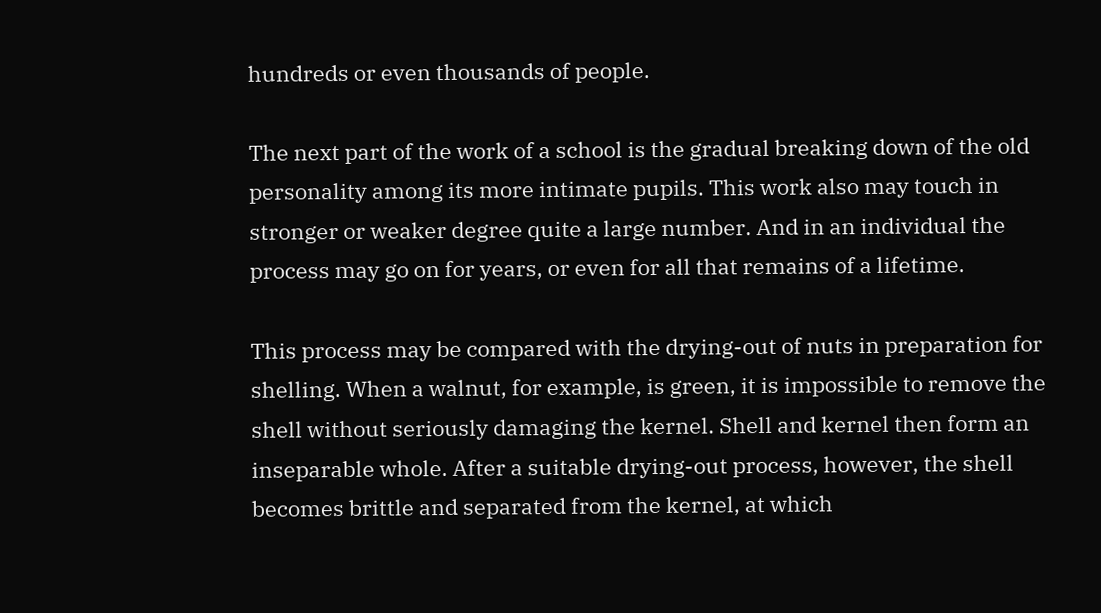hundreds or even thousands of people.

The next part of the work of a school is the gradual breaking down of the old personality among its more intimate pupils. This work also may touch in stronger or weaker degree quite a large number. And in an individual the process may go on for years, or even for all that remains of a lifetime.

This process may be compared with the drying-out of nuts in preparation for shelling. When a walnut, for example, is green, it is impossible to remove the shell without seriously damaging the kernel. Shell and kernel then form an inseparable whole. After a suitable drying-out process, however, the shell becomes brittle and separated from the kernel, at which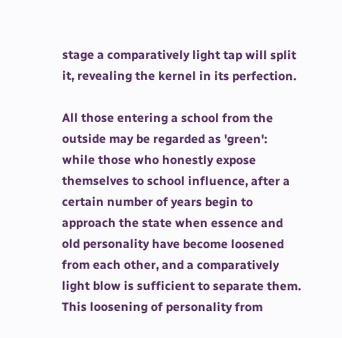stage a comparatively light tap will split it, revealing the kernel in its perfection.

All those entering a school from the outside may be regarded as 'green': while those who honestly expose themselves to school influence, after a certain number of years begin to approach the state when essence and old personality have become loosened from each other, and a comparatively light blow is sufficient to separate them. This loosening of personality from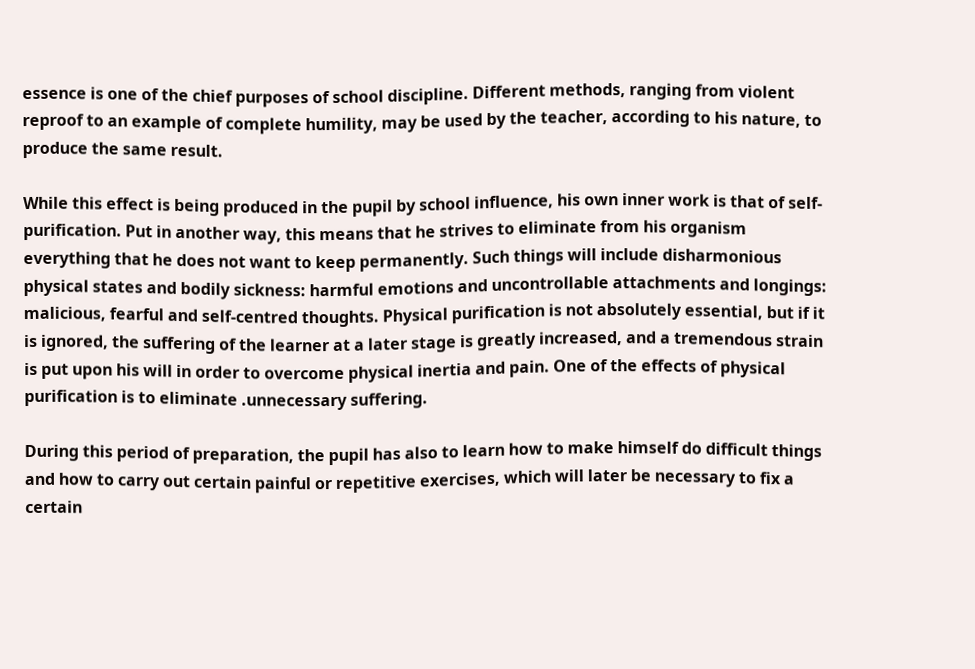essence is one of the chief purposes of school discipline. Different methods, ranging from violent reproof to an example of complete humility, may be used by the teacher, according to his nature, to produce the same result.

While this effect is being produced in the pupil by school influence, his own inner work is that of self-purification. Put in another way, this means that he strives to eliminate from his organism everything that he does not want to keep permanently. Such things will include disharmonious physical states and bodily sickness: harmful emotions and uncontrollable attachments and longings: malicious, fearful and self-centred thoughts. Physical purification is not absolutely essential, but if it is ignored, the suffering of the learner at a later stage is greatly increased, and a tremendous strain is put upon his will in order to overcome physical inertia and pain. One of the effects of physical purification is to eliminate .unnecessary suffering.

During this period of preparation, the pupil has also to learn how to make himself do difficult things and how to carry out certain painful or repetitive exercises, which will later be necessary to fix a certain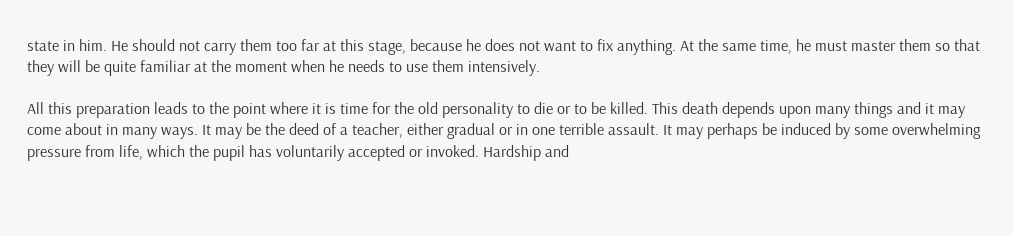state in him. He should not carry them too far at this stage, because he does not want to fix anything. At the same time, he must master them so that they will be quite familiar at the moment when he needs to use them intensively.

All this preparation leads to the point where it is time for the old personality to die or to be killed. This death depends upon many things and it may come about in many ways. It may be the deed of a teacher, either gradual or in one terrible assault. It may perhaps be induced by some overwhelming pressure from life, which the pupil has voluntarily accepted or invoked. Hardship and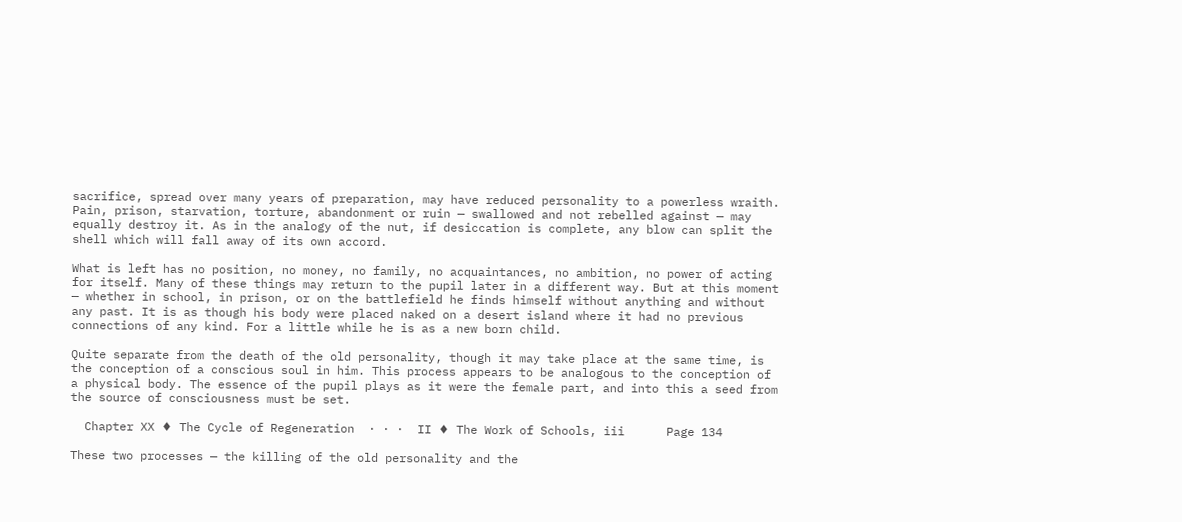sacrifice, spread over many years of preparation, may have reduced personality to a powerless wraith. Pain, prison, starvation, torture, abandonment or ruin — swallowed and not rebelled against — may equally destroy it. As in the analogy of the nut, if desiccation is complete, any blow can split the shell which will fall away of its own accord.

What is left has no position, no money, no family, no acquaintances, no ambition, no power of acting for itself. Many of these things may return to the pupil later in a different way. But at this moment — whether in school, in prison, or on the battlefield he finds himself without anything and without any past. It is as though his body were placed naked on a desert island where it had no previous connections of any kind. For a little while he is as a new born child.

Quite separate from the death of the old personality, though it may take place at the same time, is the conception of a conscious soul in him. This process appears to be analogous to the conception of a physical body. The essence of the pupil plays as it were the female part, and into this a seed from the source of consciousness must be set.

  Chapter XX ♦ The Cycle of Regeneration  · · ·  II ♦ The Work of Schools, iii      Page 134

These two processes — the killing of the old personality and the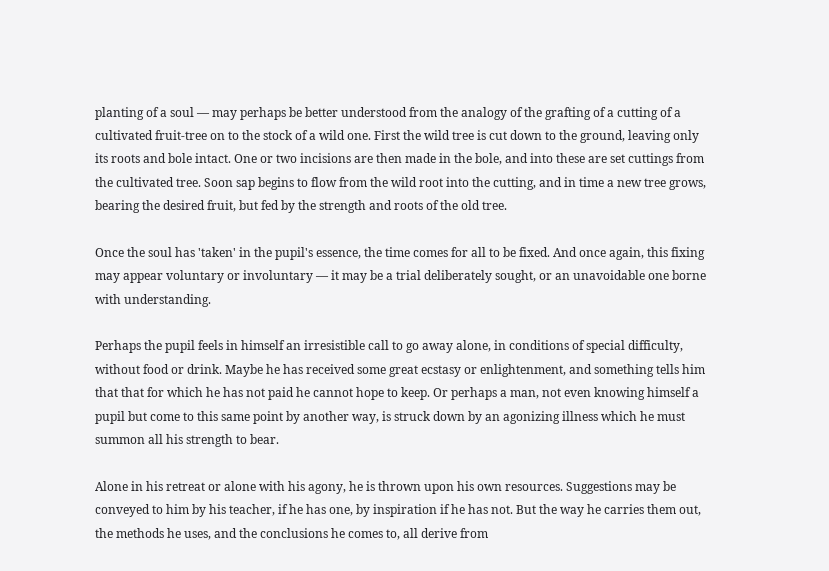planting of a soul — may perhaps be better understood from the analogy of the grafting of a cutting of a cultivated fruit-tree on to the stock of a wild one. First the wild tree is cut down to the ground, leaving only its roots and bole intact. One or two incisions are then made in the bole, and into these are set cuttings from the cultivated tree. Soon sap begins to flow from the wild root into the cutting, and in time a new tree grows, bearing the desired fruit, but fed by the strength and roots of the old tree.

Once the soul has 'taken' in the pupil's essence, the time comes for all to be fixed. And once again, this fixing may appear voluntary or involuntary — it may be a trial deliberately sought, or an unavoidable one borne with understanding.

Perhaps the pupil feels in himself an irresistible call to go away alone, in conditions of special difficulty, without food or drink. Maybe he has received some great ecstasy or enlightenment, and something tells him that that for which he has not paid he cannot hope to keep. Or perhaps a man, not even knowing himself a pupil but come to this same point by another way, is struck down by an agonizing illness which he must summon all his strength to bear.

Alone in his retreat or alone with his agony, he is thrown upon his own resources. Suggestions may be conveyed to him by his teacher, if he has one, by inspiration if he has not. But the way he carries them out, the methods he uses, and the conclusions he comes to, all derive from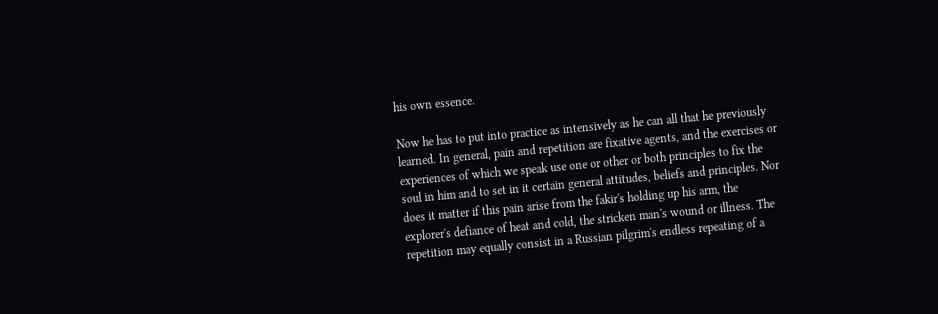his own essence.

Now he has to put into practice as intensively as he can all that he previously learned. In general, pain and repetition are fixative agents, and the exercises or experiences of which we speak use one or other or both principles to fix the soul in him and to set in it certain general attitudes, beliefs and principles. Nor does it matter if this pain arise from the fakir's holding up his arm, the explorer's defiance of heat and cold, the stricken man's wound or illness. The repetition may equally consist in a Russian pilgrim's endless repeating of a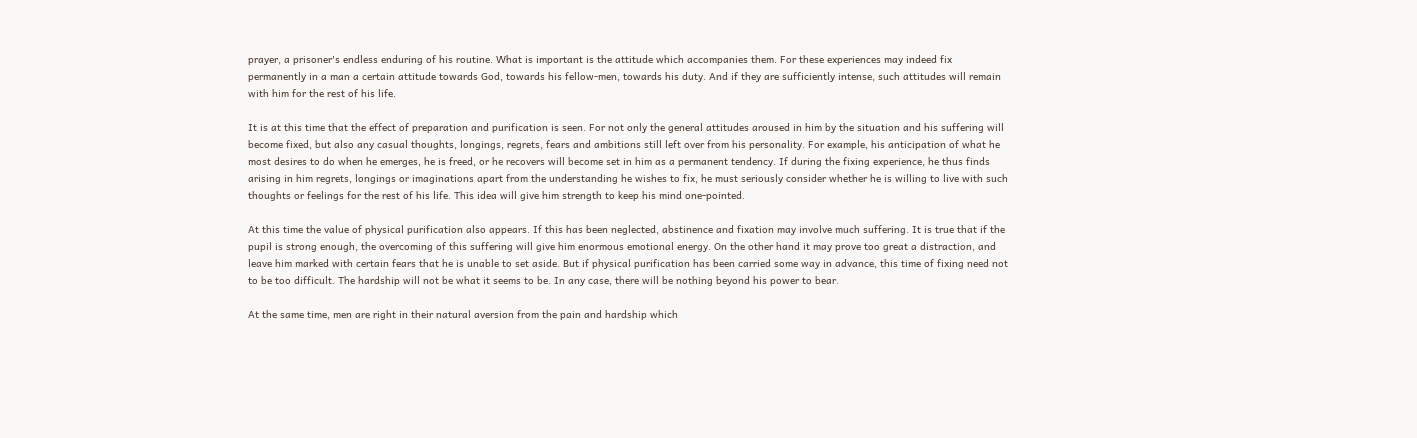prayer, a prisoner's endless enduring of his routine. What is important is the attitude which accompanies them. For these experiences may indeed fix permanently in a man a certain attitude towards God, towards his fellow-men, towards his duty. And if they are sufficiently intense, such attitudes will remain with him for the rest of his life.

It is at this time that the effect of preparation and purification is seen. For not only the general attitudes aroused in him by the situation and his suffering will become fixed, but also any casual thoughts, longings, regrets, fears and ambitions still left over from his personality. For example, his anticipation of what he most desires to do when he emerges, he is freed, or he recovers will become set in him as a permanent tendency. If during the fixing experience, he thus finds arising in him regrets, longings or imaginations apart from the understanding he wishes to fix, he must seriously consider whether he is willing to live with such thoughts or feelings for the rest of his life. This idea will give him strength to keep his mind one-pointed.

At this time the value of physical purification also appears. If this has been neglected, abstinence and fixation may involve much suffering. It is true that if the pupil is strong enough, the overcoming of this suffering will give him enormous emotional energy. On the other hand it may prove too great a distraction, and leave him marked with certain fears that he is unable to set aside. But if physical purification has been carried some way in advance, this time of fixing need not to be too difficult. The hardship will not be what it seems to be. In any case, there will be nothing beyond his power to bear.

At the same time, men are right in their natural aversion from the pain and hardship which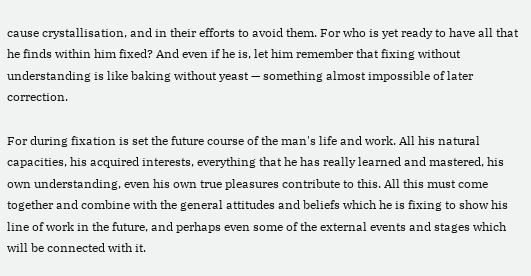cause crystallisation, and in their efforts to avoid them. For who is yet ready to have all that he finds within him fixed? And even if he is, let him remember that fixing without understanding is like baking without yeast — something almost impossible of later correction.

For during fixation is set the future course of the man's life and work. All his natural capacities, his acquired interests, everything that he has really learned and mastered, his own understanding, even his own true pleasures contribute to this. All this must come together and combine with the general attitudes and beliefs which he is fixing to show his line of work in the future, and perhaps even some of the external events and stages which will be connected with it.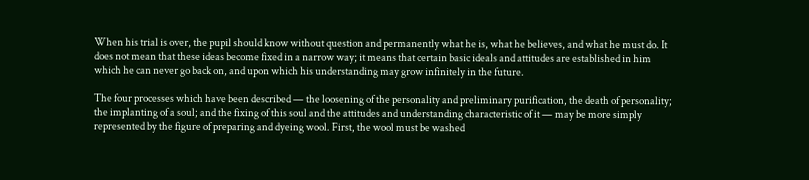When his trial is over, the pupil should know without question and permanently what he is, what he believes, and what he must do. It does not mean that these ideas become fixed in a narrow way; it means that certain basic ideals and attitudes are established in him which he can never go back on, and upon which his understanding may grow infinitely in the future.

The four processes which have been described — the loosening of the personality and preliminary purification, the death of personality; the implanting of a soul; and the fixing of this soul and the attitudes and understanding characteristic of it — may be more simply represented by the figure of preparing and dyeing wool. First, the wool must be washed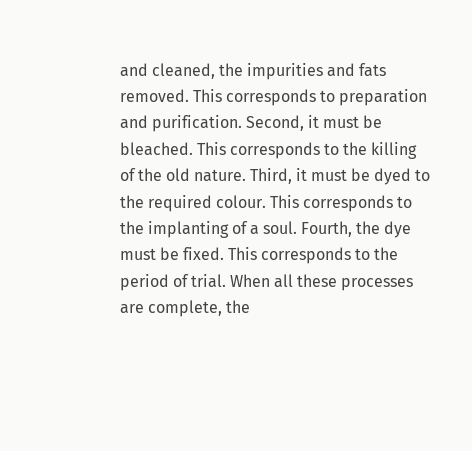and cleaned, the impurities and fats removed. This corresponds to preparation and purification. Second, it must be bleached. This corresponds to the killing of the old nature. Third, it must be dyed to the required colour. This corresponds to the implanting of a soul. Fourth, the dye must be fixed. This corresponds to the period of trial. When all these processes are complete, the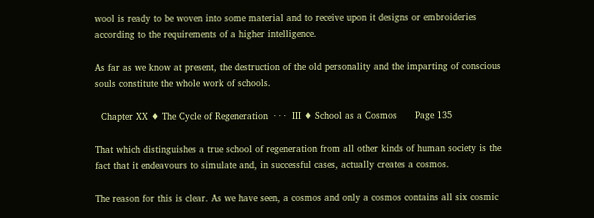wool is ready to be woven into some material and to receive upon it designs or embroideries according to the requirements of a higher intelligence.

As far as we know at present, the destruction of the old personality and the imparting of conscious souls constitute the whole work of schools.

  Chapter XX ♦ The Cycle of Regeneration  · · ·  III ♦ School as a Cosmos      Page 135

That which distinguishes a true school of regeneration from all other kinds of human society is the fact that it endeavours to simulate and, in successful cases, actually creates a cosmos.

The reason for this is clear. As we have seen, a cosmos and only a cosmos contains all six cosmic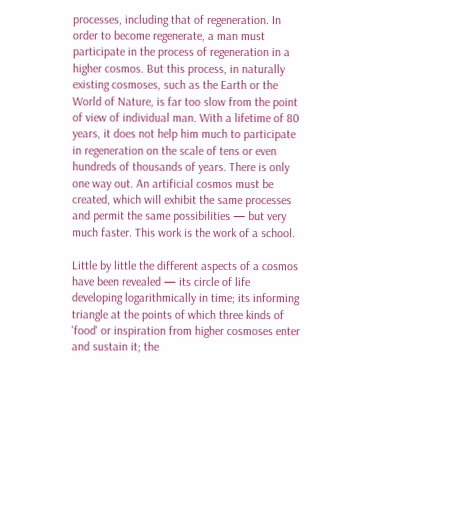processes, including that of regeneration. In order to become regenerate, a man must participate in the process of regeneration in a higher cosmos. But this process, in naturally existing cosmoses, such as the Earth or the World of Nature, is far too slow from the point of view of individual man. With a lifetime of 80 years, it does not help him much to participate in regeneration on the scale of tens or even hundreds of thousands of years. There is only one way out. An artificial cosmos must be created, which will exhibit the same processes and permit the same possibilities — but very much faster. This work is the work of a school.

Little by little the different aspects of a cosmos have been revealed — its circle of life developing logarithmically in time; its informing triangle at the points of which three kinds of 'food' or inspiration from higher cosmoses enter and sustain it; the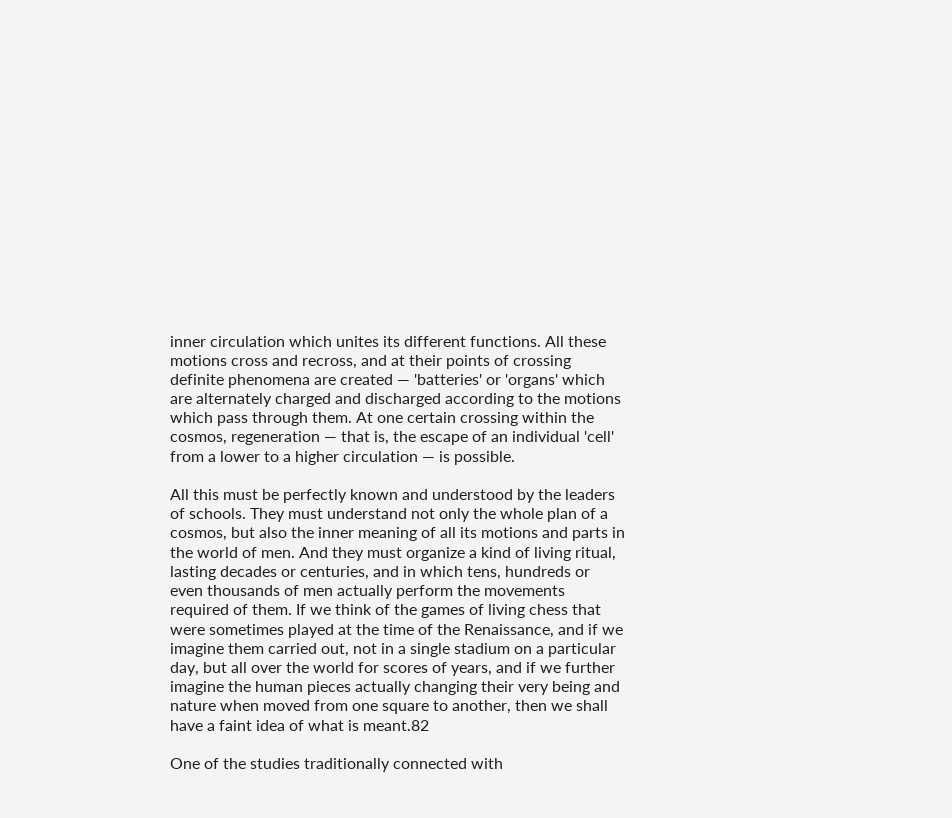inner circulation which unites its different functions. All these motions cross and recross, and at their points of crossing definite phenomena are created — 'batteries' or 'organs' which are alternately charged and discharged according to the motions which pass through them. At one certain crossing within the cosmos, regeneration — that is, the escape of an individual 'cell' from a lower to a higher circulation — is possible.

All this must be perfectly known and understood by the leaders of schools. They must understand not only the whole plan of a cosmos, but also the inner meaning of all its motions and parts in the world of men. And they must organize a kind of living ritual, lasting decades or centuries, and in which tens, hundreds or even thousands of men actually perform the movements required of them. If we think of the games of living chess that were sometimes played at the time of the Renaissance, and if we imagine them carried out, not in a single stadium on a particular day, but all over the world for scores of years, and if we further imagine the human pieces actually changing their very being and nature when moved from one square to another, then we shall have a faint idea of what is meant.82

One of the studies traditionally connected with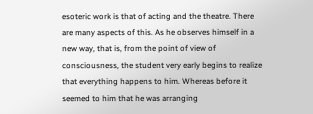esoteric work is that of acting and the theatre. There are many aspects of this. As he observes himself in a new way, that is, from the point of view of consciousness, the student very early begins to realize that everything happens to him. Whereas before it seemed to him that he was arranging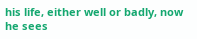his life, either well or badly, now he sees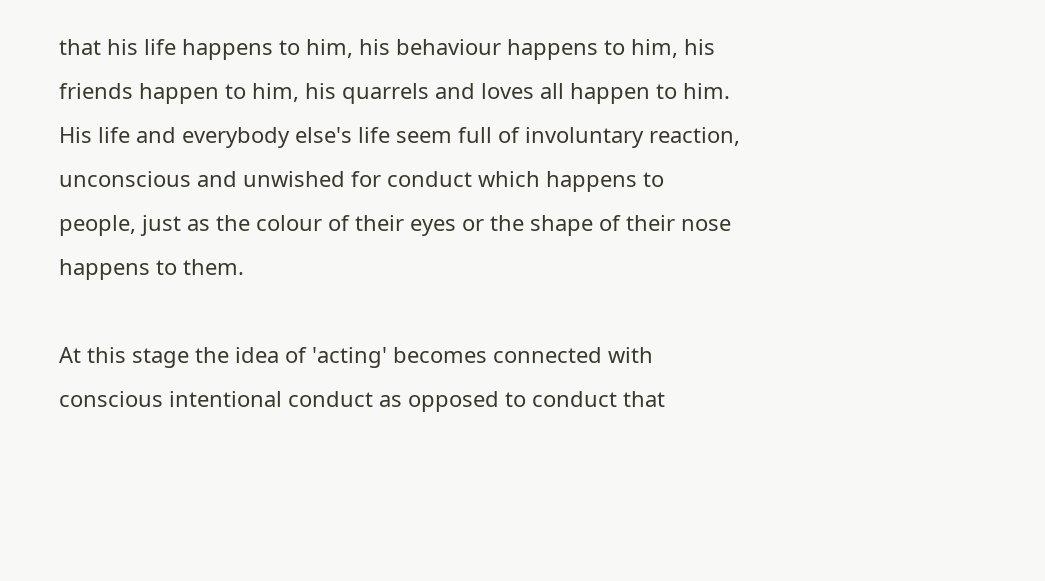that his life happens to him, his behaviour happens to him, his friends happen to him, his quarrels and loves all happen to him. His life and everybody else's life seem full of involuntary reaction, unconscious and unwished for conduct which happens to people, just as the colour of their eyes or the shape of their nose happens to them.

At this stage the idea of 'acting' becomes connected with conscious intentional conduct as opposed to conduct that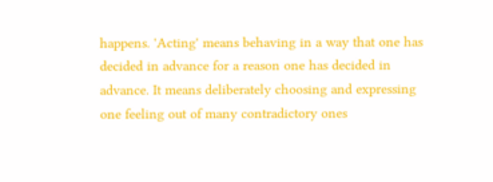happens. 'Acting' means behaving in a way that one has decided in advance for a reason one has decided in advance. It means deliberately choosing and expressing one feeling out of many contradictory ones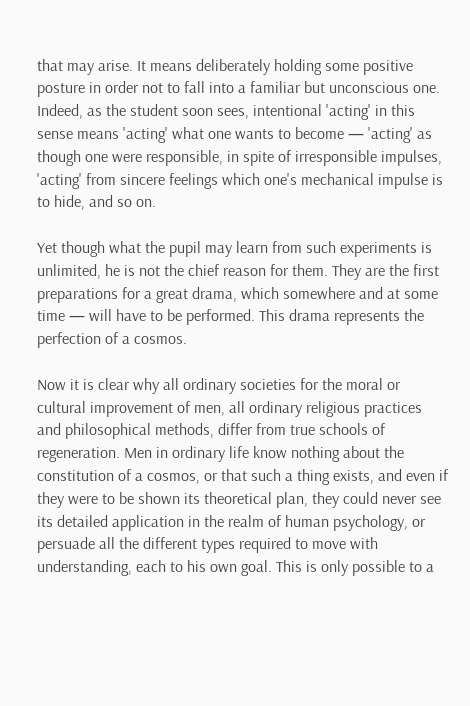that may arise. It means deliberately holding some positive posture in order not to fall into a familiar but unconscious one. Indeed, as the student soon sees, intentional 'acting' in this sense means 'acting' what one wants to become — 'acting' as though one were responsible, in spite of irresponsible impulses, 'acting' from sincere feelings which one's mechanical impulse is to hide, and so on.

Yet though what the pupil may learn from such experiments is unlimited, he is not the chief reason for them. They are the first preparations for a great drama, which somewhere and at some time — will have to be performed. This drama represents the perfection of a cosmos.

Now it is clear why all ordinary societies for the moral or cultural improvement of men, all ordinary religious practices and philosophical methods, differ from true schools of regeneration. Men in ordinary life know nothing about the constitution of a cosmos, or that such a thing exists, and even if they were to be shown its theoretical plan, they could never see its detailed application in the realm of human psychology, or persuade all the different types required to move with understanding, each to his own goal. This is only possible to a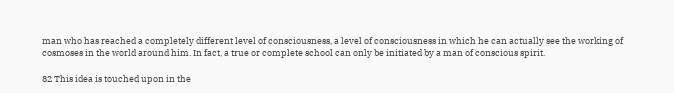man who has reached a completely different level of consciousness, a level of consciousness in which he can actually see the working of cosmoses in the world around him. In fact, a true or complete school can only be initiated by a man of conscious spirit.

82 This idea is touched upon in the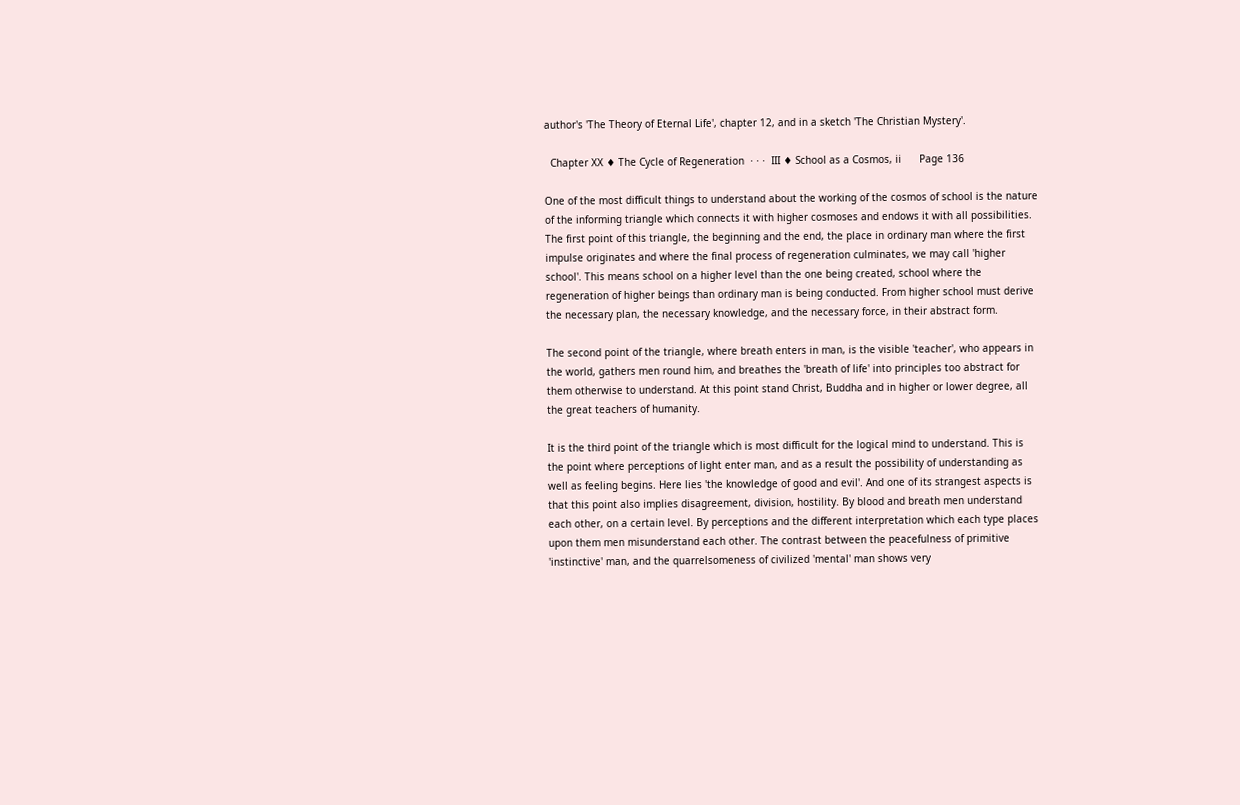author's 'The Theory of Eternal Life', chapter 12, and in a sketch 'The Christian Mystery'.

  Chapter XX ♦ The Cycle of Regeneration  · · ·  III ♦ School as a Cosmos, ii      Page 136

One of the most difficult things to understand about the working of the cosmos of school is the nature of the informing triangle which connects it with higher cosmoses and endows it with all possibilities. The first point of this triangle, the beginning and the end, the place in ordinary man where the first impulse originates and where the final process of regeneration culminates, we may call 'higher school'. This means school on a higher level than the one being created, school where the regeneration of higher beings than ordinary man is being conducted. From higher school must derive the necessary plan, the necessary knowledge, and the necessary force, in their abstract form.

The second point of the triangle, where breath enters in man, is the visible 'teacher', who appears in the world, gathers men round him, and breathes the 'breath of life' into principles too abstract for them otherwise to understand. At this point stand Christ, Buddha and in higher or lower degree, all the great teachers of humanity.

It is the third point of the triangle which is most difficult for the logical mind to understand. This is the point where perceptions of light enter man, and as a result the possibility of understanding as well as feeling begins. Here lies 'the knowledge of good and evil'. And one of its strangest aspects is that this point also implies disagreement, division, hostility. By blood and breath men understand each other, on a certain level. By perceptions and the different interpretation which each type places upon them men misunderstand each other. The contrast between the peacefulness of primitive 'instinctive' man, and the quarrelsomeness of civilized 'mental' man shows very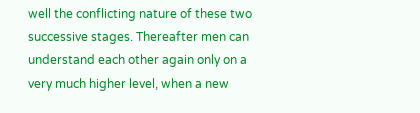well the conflicting nature of these two successive stages. Thereafter men can understand each other again only on a very much higher level, when a new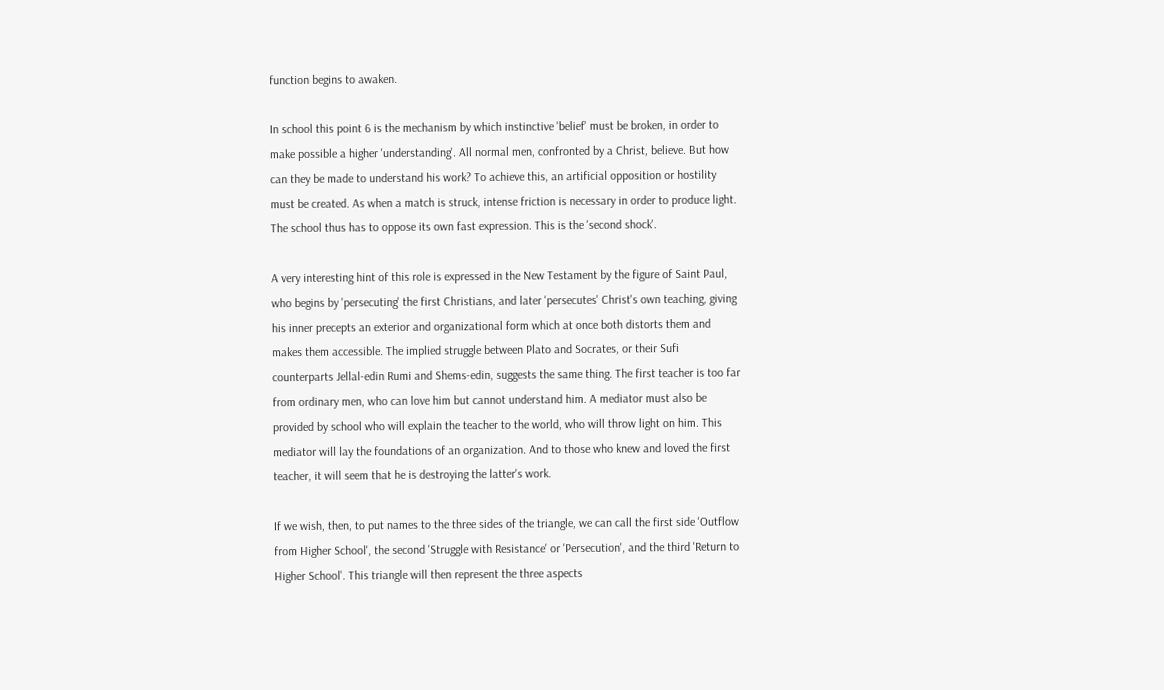function begins to awaken.

In school this point 6 is the mechanism by which instinctive 'belief' must be broken, in order to make possible a higher 'understanding'. All normal men, confronted by a Christ, believe. But how can they be made to understand his work? To achieve this, an artificial opposition or hostility must be created. As when a match is struck, intense friction is necessary in order to produce light. The school thus has to oppose its own fast expression. This is the 'second shock'.

A very interesting hint of this role is expressed in the New Testament by the figure of Saint Paul, who begins by 'persecuting' the first Christians, and later 'persecutes' Christ's own teaching, giving his inner precepts an exterior and organizational form which at once both distorts them and makes them accessible. The implied struggle between Plato and Socrates, or their Sufi counterparts Jellal-edin Rumi and Shems-edin, suggests the same thing. The first teacher is too far from ordinary men, who can love him but cannot understand him. A mediator must also be provided by school who will explain the teacher to the world, who will throw light on him. This mediator will lay the foundations of an organization. And to those who knew and loved the first teacher, it will seem that he is destroying the latter's work.

If we wish, then, to put names to the three sides of the triangle, we can call the first side 'Outflow from Higher School', the second 'Struggle with Resistance' or 'Persecution', and the third 'Return to Higher School'. This triangle will then represent the three aspects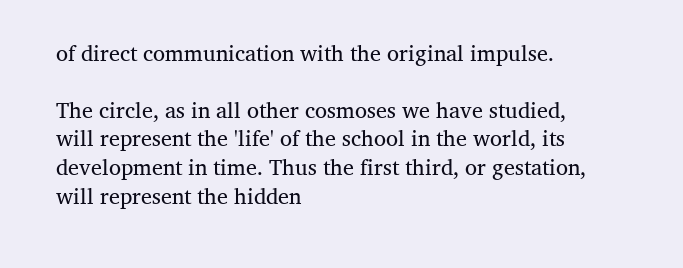of direct communication with the original impulse.

The circle, as in all other cosmoses we have studied, will represent the 'life' of the school in the world, its development in time. Thus the first third, or gestation, will represent the hidden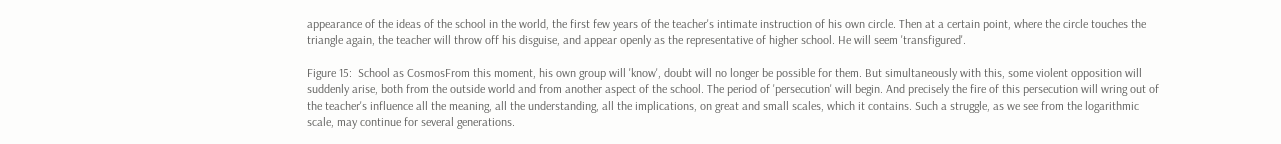appearance of the ideas of the school in the world, the first few years of the teacher's intimate instruction of his own circle. Then at a certain point, where the circle touches the triangle again, the teacher will throw off his disguise, and appear openly as the representative of higher school. He will seem 'transfigured'.

Figure 15:  School as CosmosFrom this moment, his own group will 'know', doubt will no longer be possible for them. But simultaneously with this, some violent opposition will suddenly arise, both from the outside world and from another aspect of the school. The period of 'persecution' will begin. And precisely the fire of this persecution will wring out of the teacher's influence all the meaning, all the understanding, all the implications, on great and small scales, which it contains. Such a struggle, as we see from the logarithmic scale, may continue for several generations.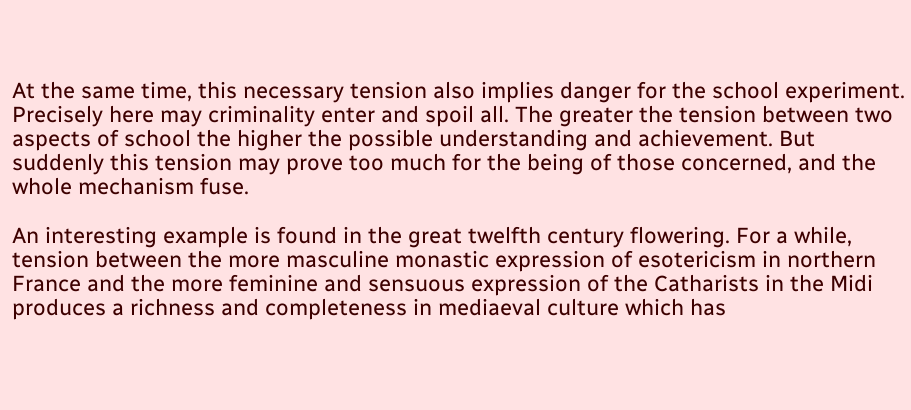At the same time, this necessary tension also implies danger for the school experiment. Precisely here may criminality enter and spoil all. The greater the tension between two aspects of school the higher the possible understanding and achievement. But suddenly this tension may prove too much for the being of those concerned, and the whole mechanism fuse.

An interesting example is found in the great twelfth century flowering. For a while, tension between the more masculine monastic expression of esotericism in northern France and the more feminine and sensuous expression of the Catharists in the Midi produces a richness and completeness in mediaeval culture which has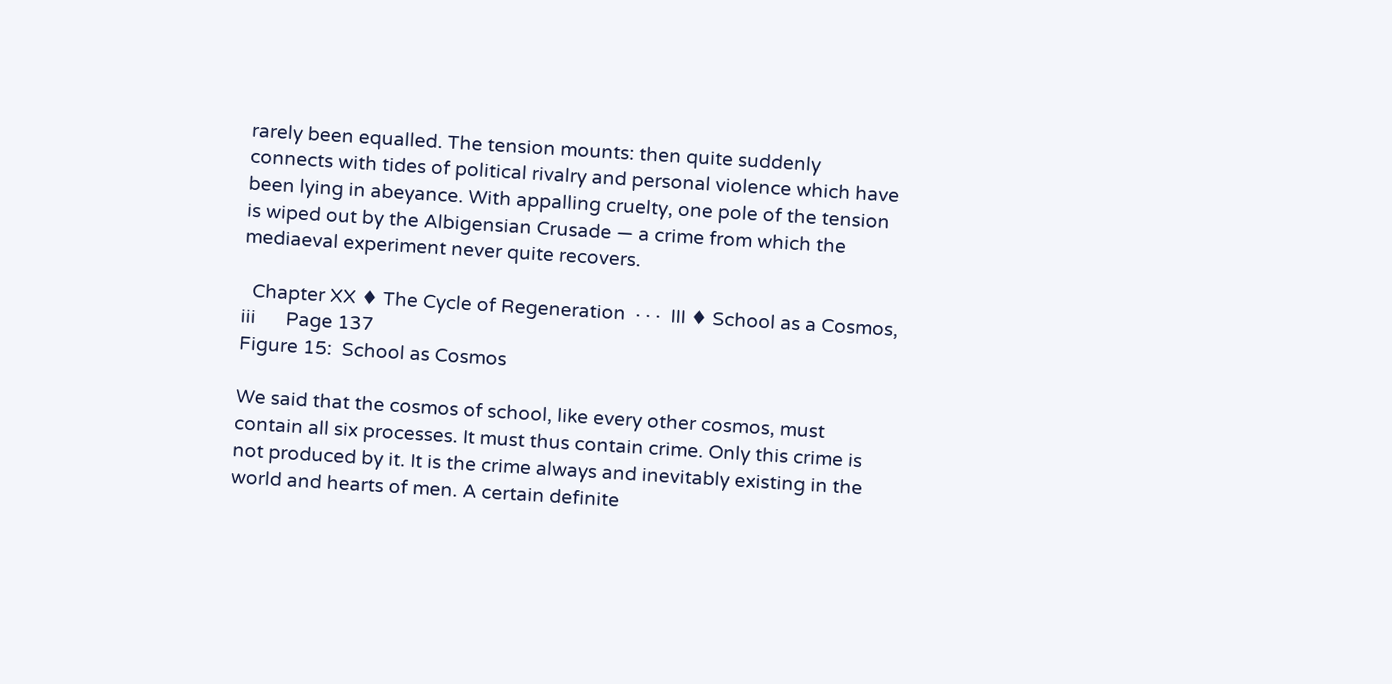rarely been equalled. The tension mounts: then quite suddenly connects with tides of political rivalry and personal violence which have been lying in abeyance. With appalling cruelty, one pole of the tension is wiped out by the Albigensian Crusade — a crime from which the mediaeval experiment never quite recovers.

  Chapter XX ♦ The Cycle of Regeneration  · · ·  III ♦ School as a Cosmos, iii      Page 137
Figure 15:  School as Cosmos

We said that the cosmos of school, like every other cosmos, must contain all six processes. It must thus contain crime. Only this crime is not produced by it. It is the crime always and inevitably existing in the world and hearts of men. A certain definite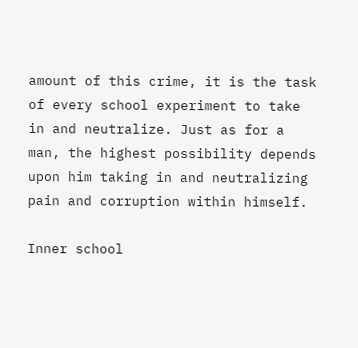amount of this crime, it is the task of every school experiment to take in and neutralize. Just as for a man, the highest possibility depends upon him taking in and neutralizing pain and corruption within himself.

Inner school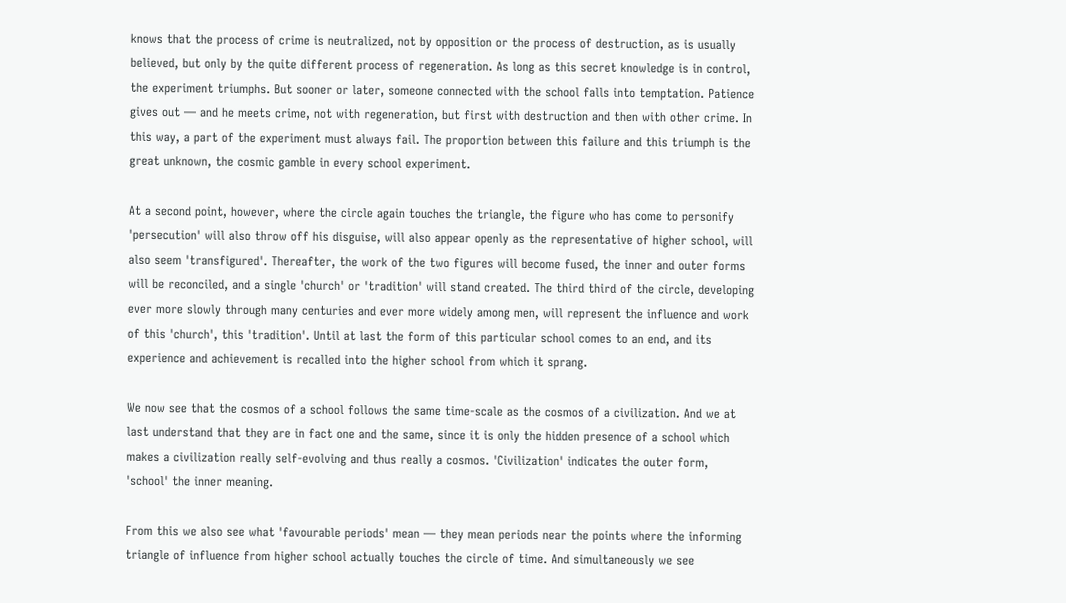knows that the process of crime is neutralized, not by opposition or the process of destruction, as is usually believed, but only by the quite different process of regeneration. As long as this secret knowledge is in control, the experiment triumphs. But sooner or later, someone connected with the school falls into temptation. Patience gives out — and he meets crime, not with regeneration, but first with destruction and then with other crime. In this way, a part of the experiment must always fail. The proportion between this failure and this triumph is the great unknown, the cosmic gamble in every school experiment.

At a second point, however, where the circle again touches the triangle, the figure who has come to personify 'persecution' will also throw off his disguise, will also appear openly as the representative of higher school, will also seem 'transfigured'. Thereafter, the work of the two figures will become fused, the inner and outer forms will be reconciled, and a single 'church' or 'tradition' will stand created. The third third of the circle, developing ever more slowly through many centuries and ever more widely among men, will represent the influence and work of this 'church', this 'tradition'. Until at last the form of this particular school comes to an end, and its experience and achievement is recalled into the higher school from which it sprang.

We now see that the cosmos of a school follows the same time-scale as the cosmos of a civilization. And we at last understand that they are in fact one and the same, since it is only the hidden presence of a school which makes a civilization really self-evolving and thus really a cosmos. 'Civilization' indicates the outer form, 'school' the inner meaning.

From this we also see what 'favourable periods' mean — they mean periods near the points where the informing triangle of influence from higher school actually touches the circle of time. And simultaneously we see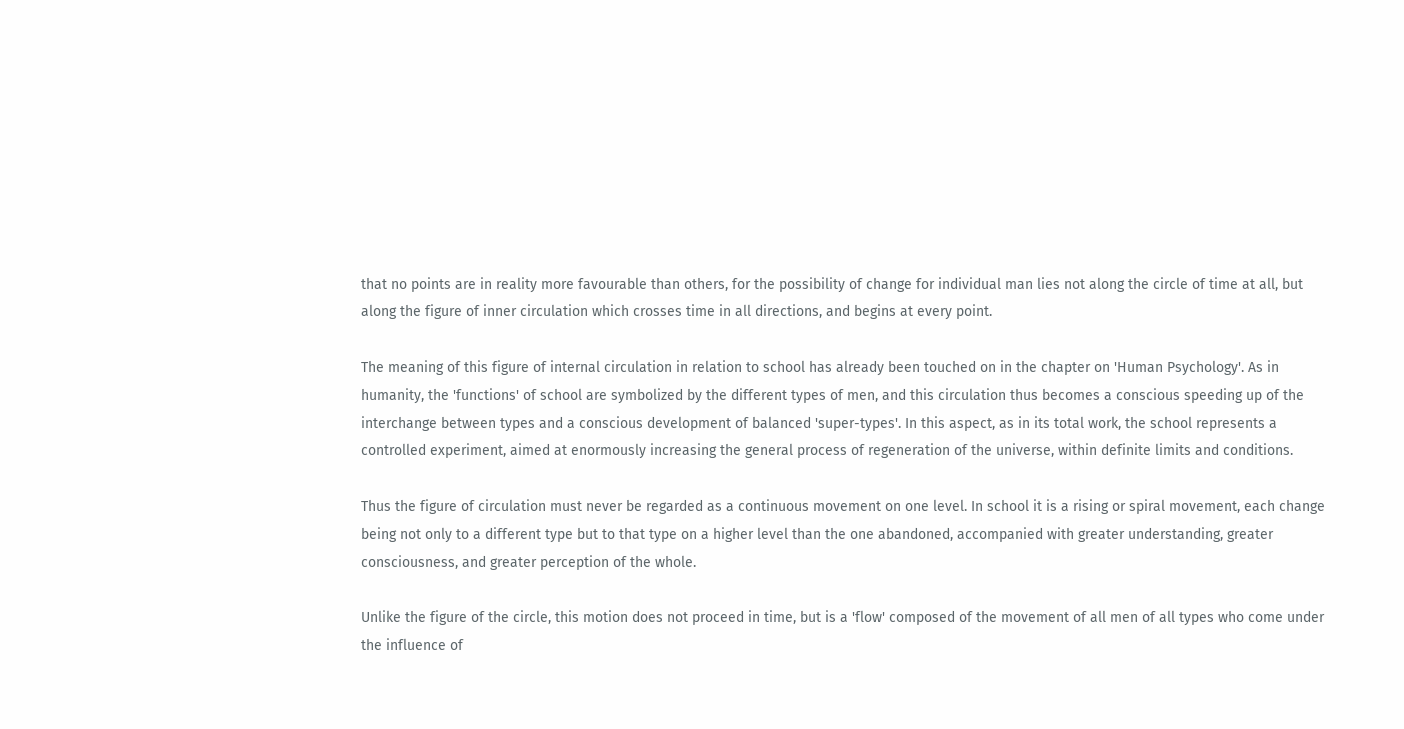that no points are in reality more favourable than others, for the possibility of change for individual man lies not along the circle of time at all, but along the figure of inner circulation which crosses time in all directions, and begins at every point.

The meaning of this figure of internal circulation in relation to school has already been touched on in the chapter on 'Human Psychology'. As in humanity, the 'functions' of school are symbolized by the different types of men, and this circulation thus becomes a conscious speeding up of the interchange between types and a conscious development of balanced 'super-types'. In this aspect, as in its total work, the school represents a controlled experiment, aimed at enormously increasing the general process of regeneration of the universe, within definite limits and conditions.

Thus the figure of circulation must never be regarded as a continuous movement on one level. In school it is a rising or spiral movement, each change being not only to a different type but to that type on a higher level than the one abandoned, accompanied with greater understanding, greater consciousness, and greater perception of the whole.

Unlike the figure of the circle, this motion does not proceed in time, but is a 'flow' composed of the movement of all men of all types who come under the influence of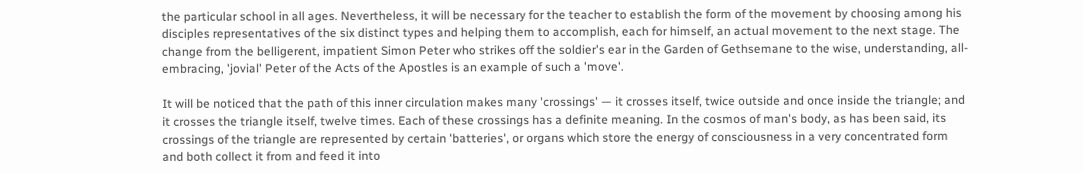the particular school in all ages. Nevertheless, it will be necessary for the teacher to establish the form of the movement by choosing among his disciples representatives of the six distinct types and helping them to accomplish, each for himself, an actual movement to the next stage. The change from the belligerent, impatient Simon Peter who strikes off the soldier's ear in the Garden of Gethsemane to the wise, understanding, all-embracing, 'jovial' Peter of the Acts of the Apostles is an example of such a 'move'.

It will be noticed that the path of this inner circulation makes many 'crossings' — it crosses itself, twice outside and once inside the triangle; and it crosses the triangle itself, twelve times. Each of these crossings has a definite meaning. In the cosmos of man's body, as has been said, its crossings of the triangle are represented by certain 'batteries', or organs which store the energy of consciousness in a very concentrated form and both collect it from and feed it into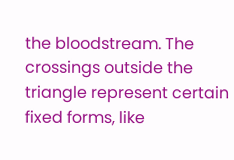the bloodstream. The crossings outside the triangle represent certain fixed forms, like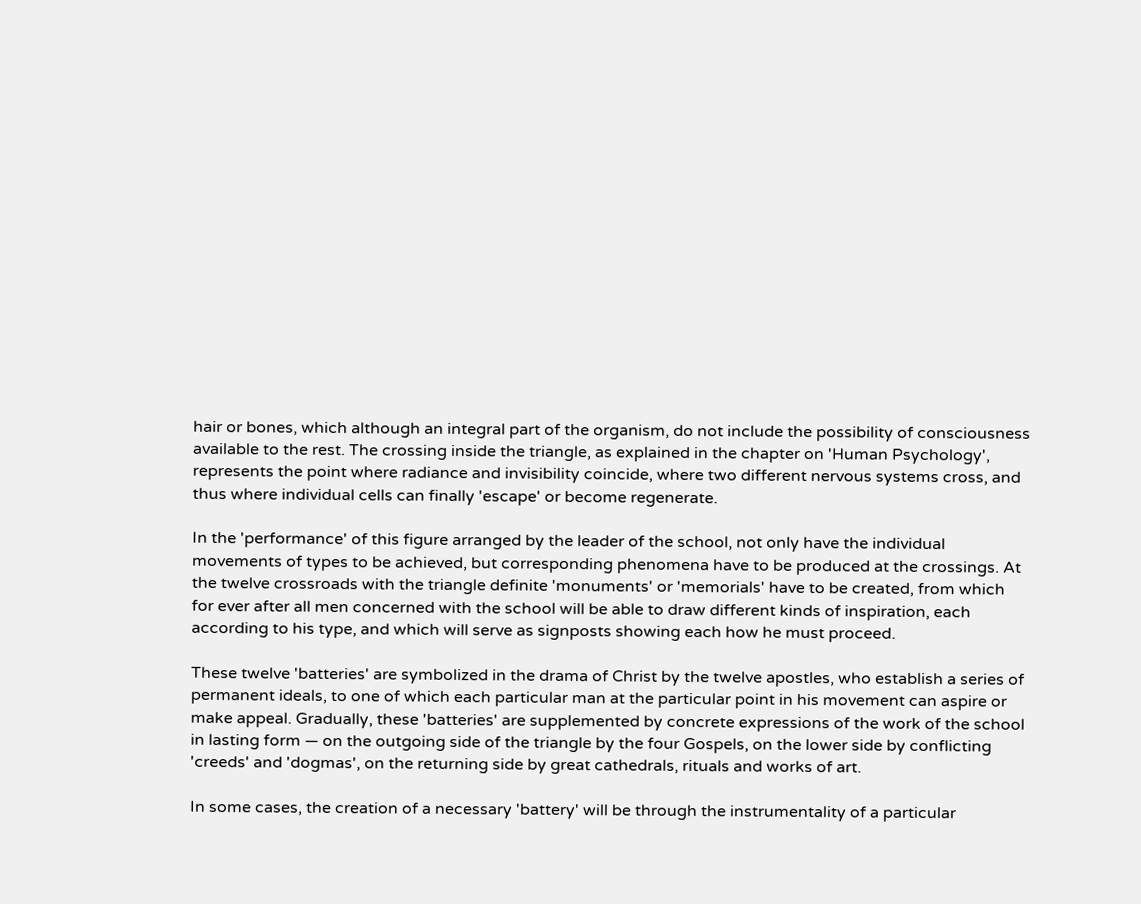hair or bones, which although an integral part of the organism, do not include the possibility of consciousness available to the rest. The crossing inside the triangle, as explained in the chapter on 'Human Psychology', represents the point where radiance and invisibility coincide, where two different nervous systems cross, and thus where individual cells can finally 'escape' or become regenerate.

In the 'performance' of this figure arranged by the leader of the school, not only have the individual movements of types to be achieved, but corresponding phenomena have to be produced at the crossings. At the twelve crossroads with the triangle definite 'monuments' or 'memorials' have to be created, from which for ever after all men concerned with the school will be able to draw different kinds of inspiration, each according to his type, and which will serve as signposts showing each how he must proceed.

These twelve 'batteries' are symbolized in the drama of Christ by the twelve apostles, who establish a series of permanent ideals, to one of which each particular man at the particular point in his movement can aspire or make appeal. Gradually, these 'batteries' are supplemented by concrete expressions of the work of the school in lasting form — on the outgoing side of the triangle by the four Gospels, on the lower side by conflicting 'creeds' and 'dogmas', on the returning side by great cathedrals, rituals and works of art.

In some cases, the creation of a necessary 'battery' will be through the instrumentality of a particular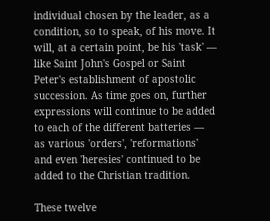individual chosen by the leader, as a condition, so to speak, of his move. It will, at a certain point, be his 'task' — like Saint John's Gospel or Saint Peter's establishment of apostolic succession. As time goes on, further expressions will continue to be added to each of the different batteries — as various 'orders', 'reformations' and even 'heresies' continued to be added to the Christian tradition.

These twelve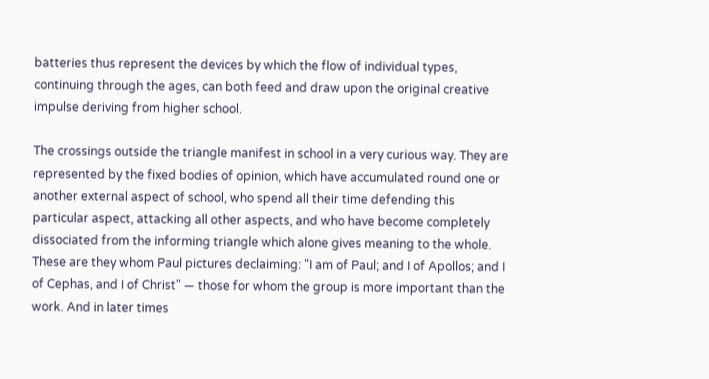batteries thus represent the devices by which the flow of individual types, continuing through the ages, can both feed and draw upon the original creative impulse deriving from higher school.

The crossings outside the triangle manifest in school in a very curious way. They are represented by the fixed bodies of opinion, which have accumulated round one or another external aspect of school, who spend all their time defending this particular aspect, attacking all other aspects, and who have become completely dissociated from the informing triangle which alone gives meaning to the whole. These are they whom Paul pictures declaiming: "I am of Paul; and I of Apollos; and I of Cephas, and I of Christ" — those for whom the group is more important than the work. And in later times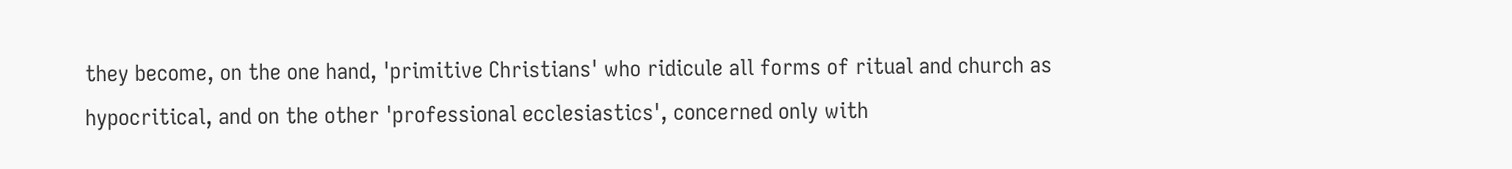they become, on the one hand, 'primitive Christians' who ridicule all forms of ritual and church as hypocritical, and on the other 'professional ecclesiastics', concerned only with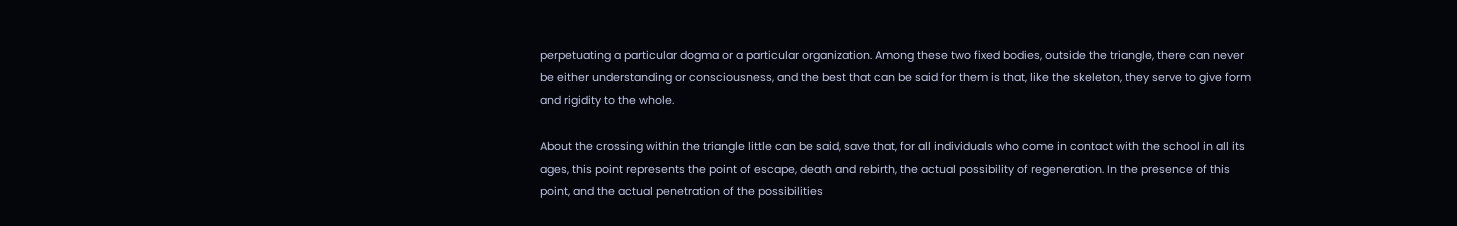perpetuating a particular dogma or a particular organization. Among these two fixed bodies, outside the triangle, there can never be either understanding or consciousness, and the best that can be said for them is that, like the skeleton, they serve to give form and rigidity to the whole.

About the crossing within the triangle little can be said, save that, for all individuals who come in contact with the school in all its ages, this point represents the point of escape, death and rebirth, the actual possibility of regeneration. In the presence of this point, and the actual penetration of the possibilities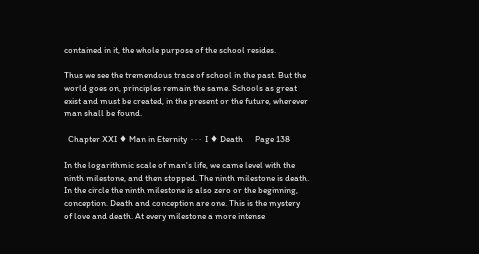contained in it, the whole purpose of the school resides.

Thus we see the tremendous trace of school in the past. But the world goes on, principles remain the same. Schools as great exist and must be created, in the present or the future, wherever man shall be found.

  Chapter XXI ♦ Man in Eternity  · · ·  I ♦ Death      Page 138

In the logarithmic scale of man's life, we came level with the ninth milestone, and then stopped. The ninth milestone is death. In the circle the ninth milestone is also zero or the beginning, conception. Death and conception are one. This is the mystery of love and death. At every milestone a more intense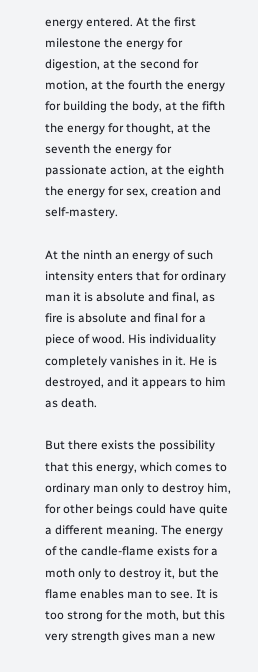energy entered. At the first milestone the energy for digestion, at the second for motion, at the fourth the energy for building the body, at the fifth the energy for thought, at the seventh the energy for passionate action, at the eighth the energy for sex, creation and self-mastery.

At the ninth an energy of such intensity enters that for ordinary man it is absolute and final, as fire is absolute and final for a piece of wood. His individuality completely vanishes in it. He is destroyed, and it appears to him as death.

But there exists the possibility that this energy, which comes to ordinary man only to destroy him, for other beings could have quite a different meaning. The energy of the candle-flame exists for a moth only to destroy it, but the flame enables man to see. It is too strong for the moth, but this very strength gives man a new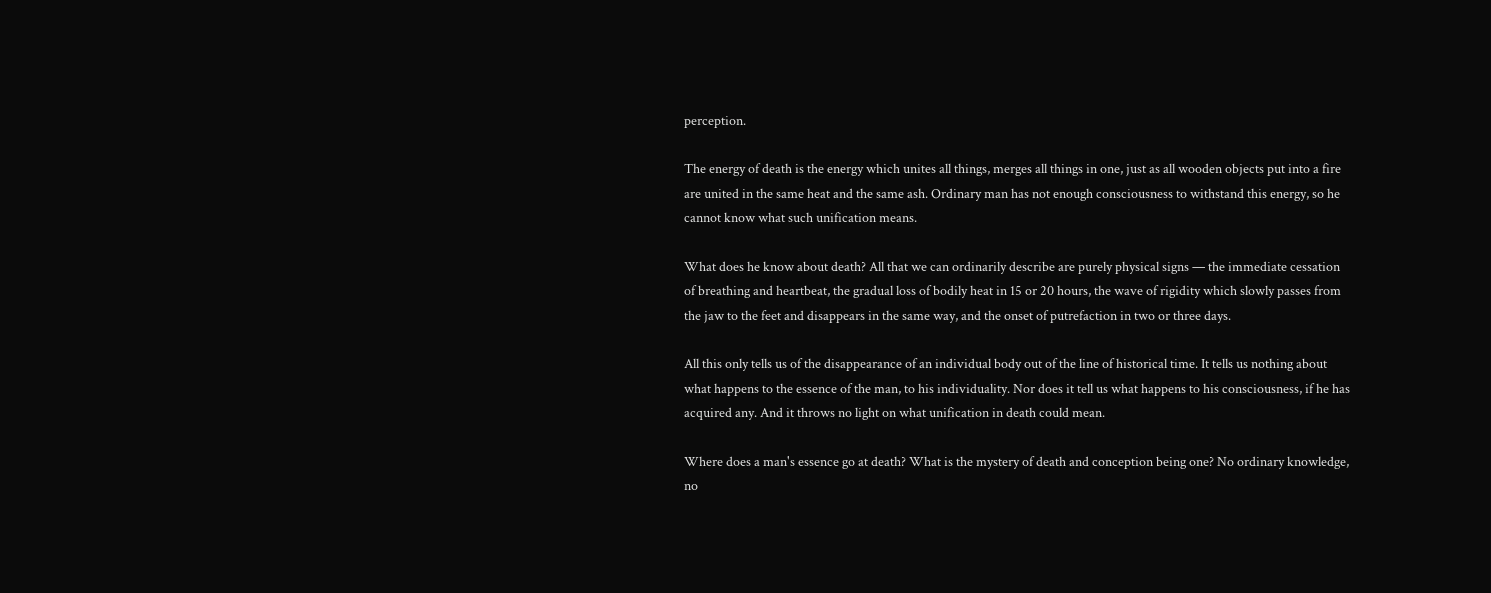perception.

The energy of death is the energy which unites all things, merges all things in one, just as all wooden objects put into a fire are united in the same heat and the same ash. Ordinary man has not enough consciousness to withstand this energy, so he cannot know what such unification means.

What does he know about death? All that we can ordinarily describe are purely physical signs — the immediate cessation of breathing and heartbeat, the gradual loss of bodily heat in 15 or 20 hours, the wave of rigidity which slowly passes from the jaw to the feet and disappears in the same way, and the onset of putrefaction in two or three days.

All this only tells us of the disappearance of an individual body out of the line of historical time. It tells us nothing about what happens to the essence of the man, to his individuality. Nor does it tell us what happens to his consciousness, if he has acquired any. And it throws no light on what unification in death could mean.

Where does a man's essence go at death? What is the mystery of death and conception being one? No ordinary knowledge, no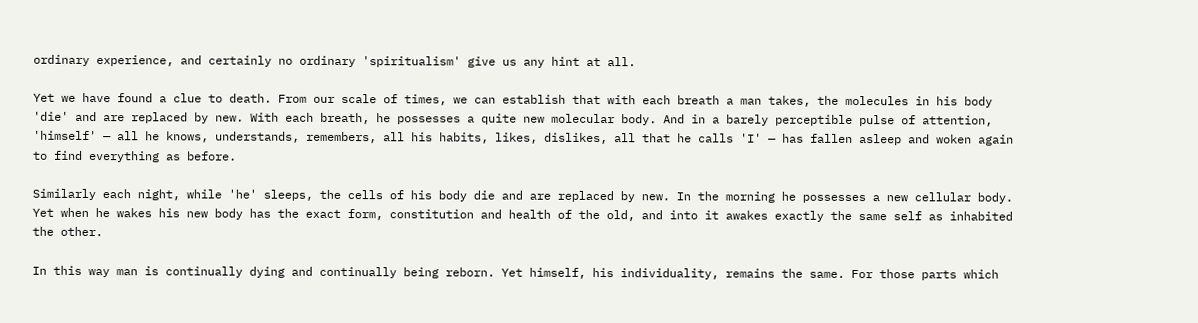ordinary experience, and certainly no ordinary 'spiritualism' give us any hint at all.

Yet we have found a clue to death. From our scale of times, we can establish that with each breath a man takes, the molecules in his body 'die' and are replaced by new. With each breath, he possesses a quite new molecular body. And in a barely perceptible pulse of attention, 'himself' — all he knows, understands, remembers, all his habits, likes, dislikes, all that he calls 'I' — has fallen asleep and woken again to find everything as before.

Similarly each night, while 'he' sleeps, the cells of his body die and are replaced by new. In the morning he possesses a new cellular body. Yet when he wakes his new body has the exact form, constitution and health of the old, and into it awakes exactly the same self as inhabited the other.

In this way man is continually dying and continually being reborn. Yet himself, his individuality, remains the same. For those parts which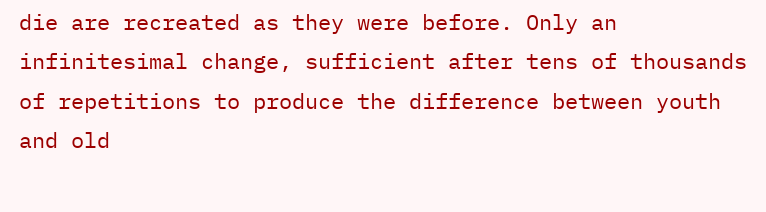die are recreated as they were before. Only an infinitesimal change, sufficient after tens of thousands of repetitions to produce the difference between youth and old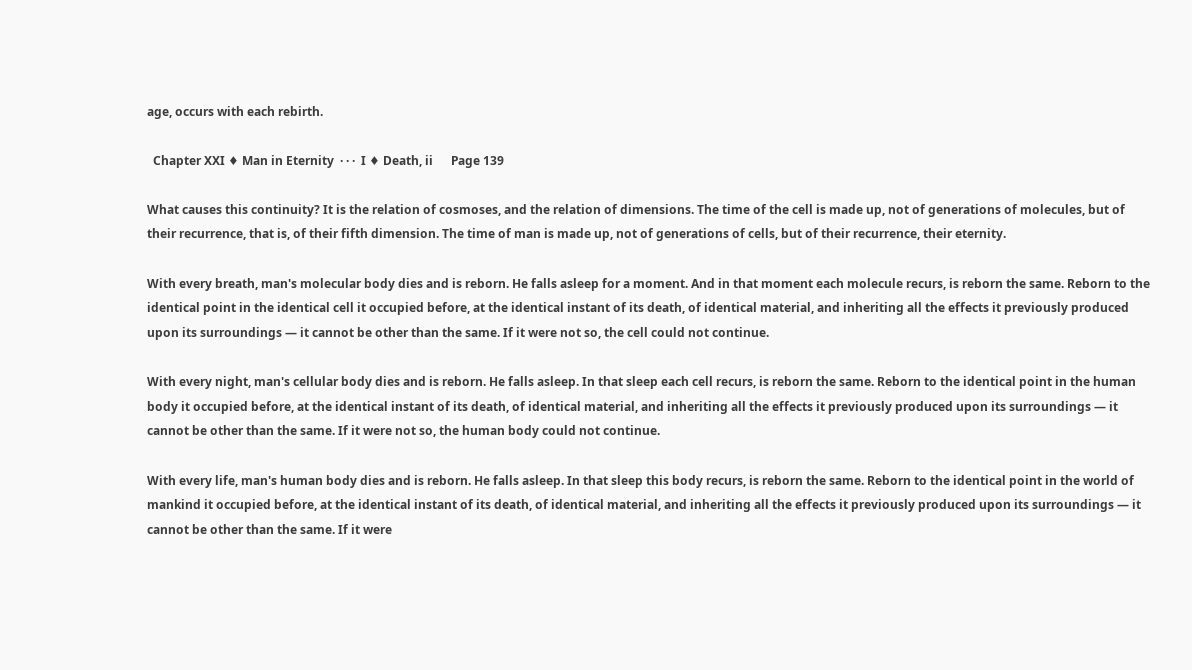age, occurs with each rebirth.

  Chapter XXI ♦ Man in Eternity  · · ·  I ♦ Death, ii      Page 139

What causes this continuity? It is the relation of cosmoses, and the relation of dimensions. The time of the cell is made up, not of generations of molecules, but of their recurrence, that is, of their fifth dimension. The time of man is made up, not of generations of cells, but of their recurrence, their eternity.

With every breath, man's molecular body dies and is reborn. He falls asleep for a moment. And in that moment each molecule recurs, is reborn the same. Reborn to the identical point in the identical cell it occupied before, at the identical instant of its death, of identical material, and inheriting all the effects it previously produced upon its surroundings — it cannot be other than the same. If it were not so, the cell could not continue.

With every night, man's cellular body dies and is reborn. He falls asleep. In that sleep each cell recurs, is reborn the same. Reborn to the identical point in the human body it occupied before, at the identical instant of its death, of identical material, and inheriting all the effects it previously produced upon its surroundings — it cannot be other than the same. If it were not so, the human body could not continue.

With every life, man's human body dies and is reborn. He falls asleep. In that sleep this body recurs, is reborn the same. Reborn to the identical point in the world of mankind it occupied before, at the identical instant of its death, of identical material, and inheriting all the effects it previously produced upon its surroundings — it cannot be other than the same. If it were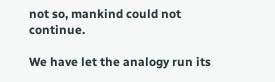not so, mankind could not continue.

We have let the analogy run its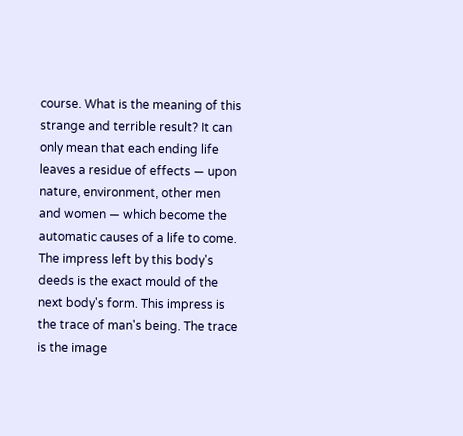course. What is the meaning of this strange and terrible result? It can only mean that each ending life leaves a residue of effects — upon nature, environment, other men and women — which become the automatic causes of a life to come. The impress left by this body's deeds is the exact mould of the next body's form. This impress is the trace of man's being. The trace is the image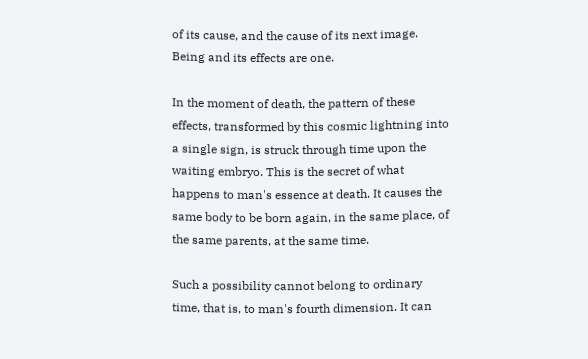of its cause, and the cause of its next image. Being and its effects are one.

In the moment of death, the pattern of these effects, transformed by this cosmic lightning into a single sign, is struck through time upon the waiting embryo. This is the secret of what happens to man's essence at death. It causes the same body to be born again, in the same place, of the same parents, at the same time.

Such a possibility cannot belong to ordinary time, that is, to man's fourth dimension. It can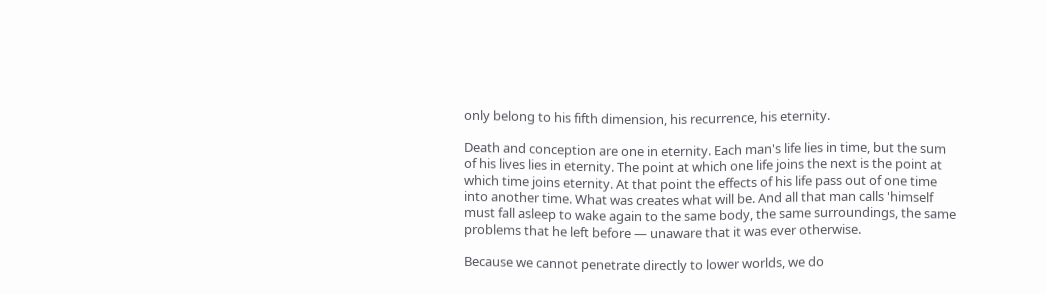only belong to his fifth dimension, his recurrence, his eternity.

Death and conception are one in eternity. Each man's life lies in time, but the sum of his lives lies in eternity. The point at which one life joins the next is the point at which time joins eternity. At that point the effects of his life pass out of one time into another time. What was creates what will be. And all that man calls 'himself must fall asleep to wake again to the same body, the same surroundings, the same problems that he left before — unaware that it was ever otherwise.

Because we cannot penetrate directly to lower worlds, we do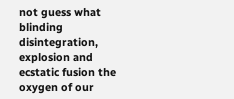not guess what blinding disintegration, explosion and ecstatic fusion the oxygen of our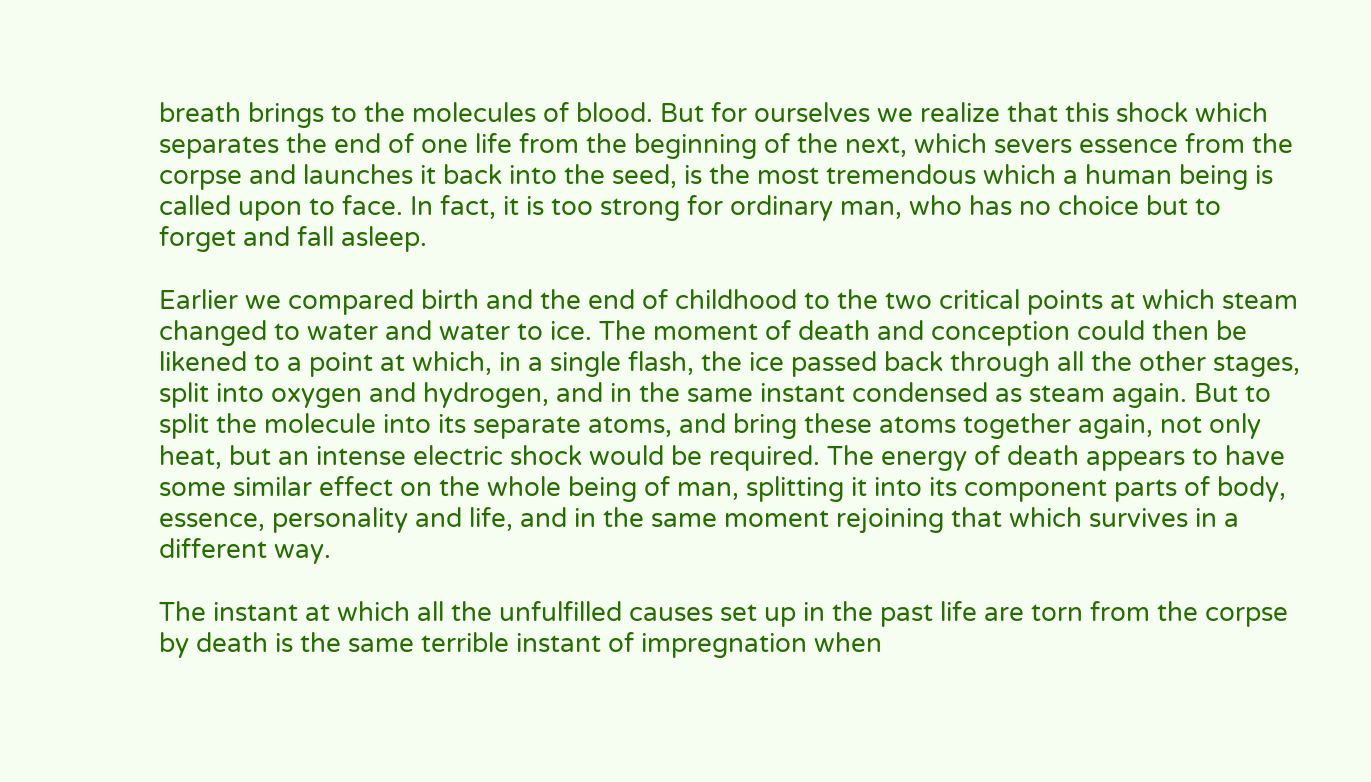breath brings to the molecules of blood. But for ourselves we realize that this shock which separates the end of one life from the beginning of the next, which severs essence from the corpse and launches it back into the seed, is the most tremendous which a human being is called upon to face. In fact, it is too strong for ordinary man, who has no choice but to forget and fall asleep.

Earlier we compared birth and the end of childhood to the two critical points at which steam changed to water and water to ice. The moment of death and conception could then be likened to a point at which, in a single flash, the ice passed back through all the other stages, split into oxygen and hydrogen, and in the same instant condensed as steam again. But to split the molecule into its separate atoms, and bring these atoms together again, not only heat, but an intense electric shock would be required. The energy of death appears to have some similar effect on the whole being of man, splitting it into its component parts of body, essence, personality and life, and in the same moment rejoining that which survives in a different way.

The instant at which all the unfulfilled causes set up in the past life are torn from the corpse by death is the same terrible instant of impregnation when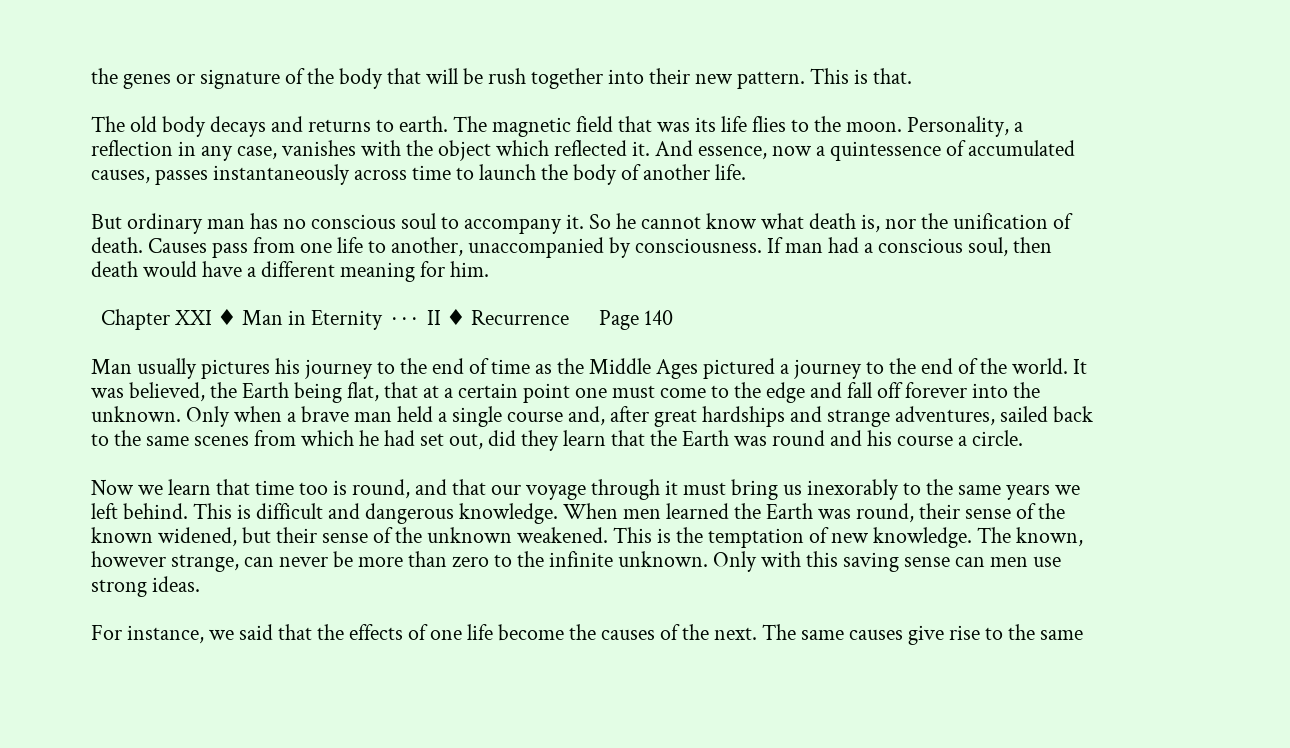the genes or signature of the body that will be rush together into their new pattern. This is that.

The old body decays and returns to earth. The magnetic field that was its life flies to the moon. Personality, a reflection in any case, vanishes with the object which reflected it. And essence, now a quintessence of accumulated causes, passes instantaneously across time to launch the body of another life.

But ordinary man has no conscious soul to accompany it. So he cannot know what death is, nor the unification of death. Causes pass from one life to another, unaccompanied by consciousness. If man had a conscious soul, then death would have a different meaning for him.

  Chapter XXI ♦ Man in Eternity  · · ·  II ♦ Recurrence      Page 140

Man usually pictures his journey to the end of time as the Middle Ages pictured a journey to the end of the world. It was believed, the Earth being flat, that at a certain point one must come to the edge and fall off forever into the unknown. Only when a brave man held a single course and, after great hardships and strange adventures, sailed back to the same scenes from which he had set out, did they learn that the Earth was round and his course a circle.

Now we learn that time too is round, and that our voyage through it must bring us inexorably to the same years we left behind. This is difficult and dangerous knowledge. When men learned the Earth was round, their sense of the known widened, but their sense of the unknown weakened. This is the temptation of new knowledge. The known, however strange, can never be more than zero to the infinite unknown. Only with this saving sense can men use strong ideas.

For instance, we said that the effects of one life become the causes of the next. The same causes give rise to the same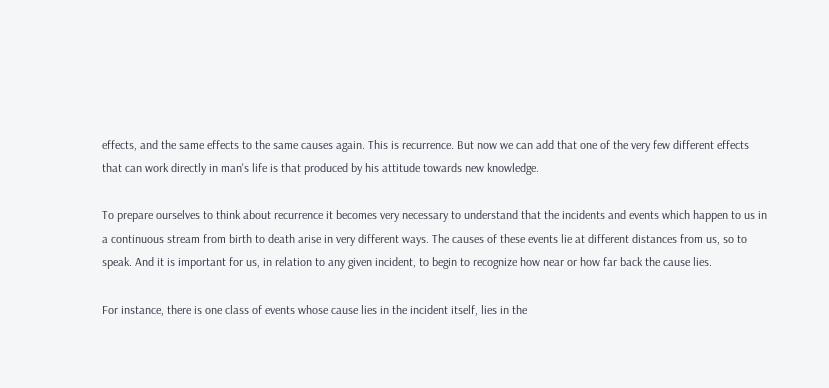effects, and the same effects to the same causes again. This is recurrence. But now we can add that one of the very few different effects that can work directly in man's life is that produced by his attitude towards new knowledge.

To prepare ourselves to think about recurrence it becomes very necessary to understand that the incidents and events which happen to us in a continuous stream from birth to death arise in very different ways. The causes of these events lie at different distances from us, so to speak. And it is important for us, in relation to any given incident, to begin to recognize how near or how far back the cause lies.

For instance, there is one class of events whose cause lies in the incident itself, lies in the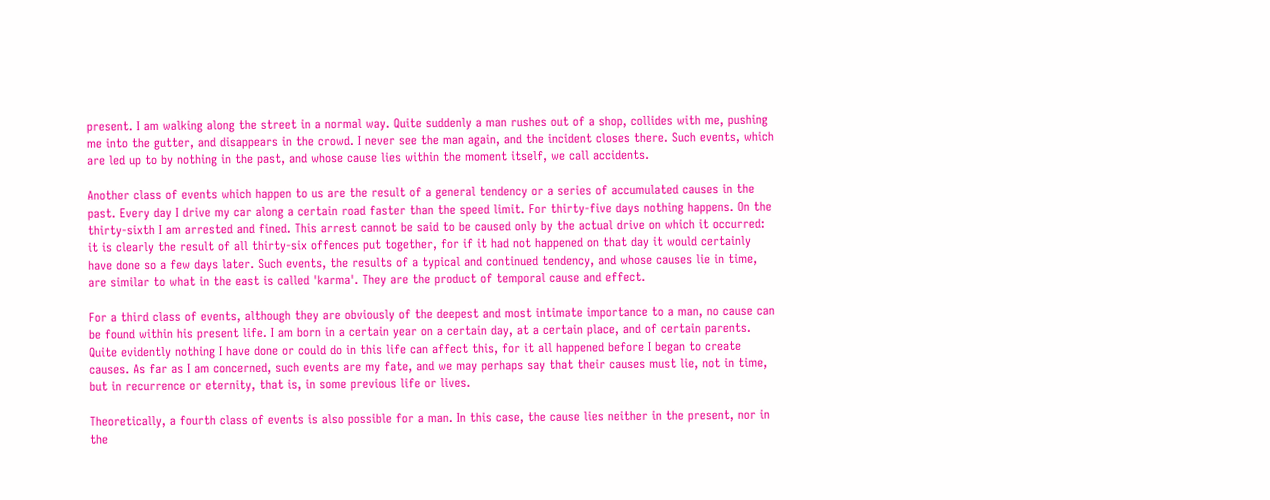present. I am walking along the street in a normal way. Quite suddenly a man rushes out of a shop, collides with me, pushing me into the gutter, and disappears in the crowd. I never see the man again, and the incident closes there. Such events, which are led up to by nothing in the past, and whose cause lies within the moment itself, we call accidents.

Another class of events which happen to us are the result of a general tendency or a series of accumulated causes in the past. Every day I drive my car along a certain road faster than the speed limit. For thirty-five days nothing happens. On the thirty-sixth I am arrested and fined. This arrest cannot be said to be caused only by the actual drive on which it occurred: it is clearly the result of all thirty-six offences put together, for if it had not happened on that day it would certainly have done so a few days later. Such events, the results of a typical and continued tendency, and whose causes lie in time, are similar to what in the east is called 'karma'. They are the product of temporal cause and effect.

For a third class of events, although they are obviously of the deepest and most intimate importance to a man, no cause can be found within his present life. I am born in a certain year on a certain day, at a certain place, and of certain parents. Quite evidently nothing I have done or could do in this life can affect this, for it all happened before I began to create causes. As far as I am concerned, such events are my fate, and we may perhaps say that their causes must lie, not in time, but in recurrence or eternity, that is, in some previous life or lives.

Theoretically, a fourth class of events is also possible for a man. In this case, the cause lies neither in the present, nor in the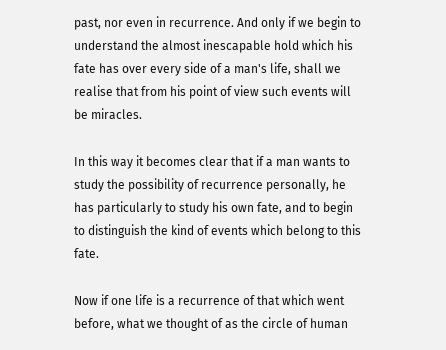past, nor even in recurrence. And only if we begin to understand the almost inescapable hold which his fate has over every side of a man's life, shall we realise that from his point of view such events will be miracles.

In this way it becomes clear that if a man wants to study the possibility of recurrence personally, he has particularly to study his own fate, and to begin to distinguish the kind of events which belong to this fate.

Now if one life is a recurrence of that which went before, what we thought of as the circle of human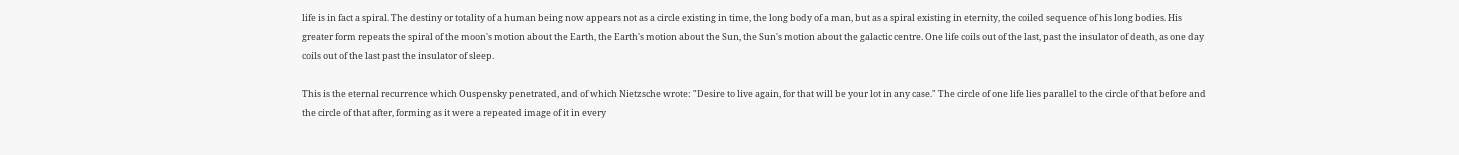life is in fact a spiral. The destiny or totality of a human being now appears not as a circle existing in time, the long body of a man, but as a spiral existing in eternity, the coiled sequence of his long bodies. His greater form repeats the spiral of the moon's motion about the Earth, the Earth's motion about the Sun, the Sun's motion about the galactic centre. One life coils out of the last, past the insulator of death, as one day coils out of the last past the insulator of sleep.

This is the eternal recurrence which Ouspensky penetrated, and of which Nietzsche wrote: "Desire to live again, for that will be your lot in any case." The circle of one life lies parallel to the circle of that before and the circle of that after, forming as it were a repeated image of it in every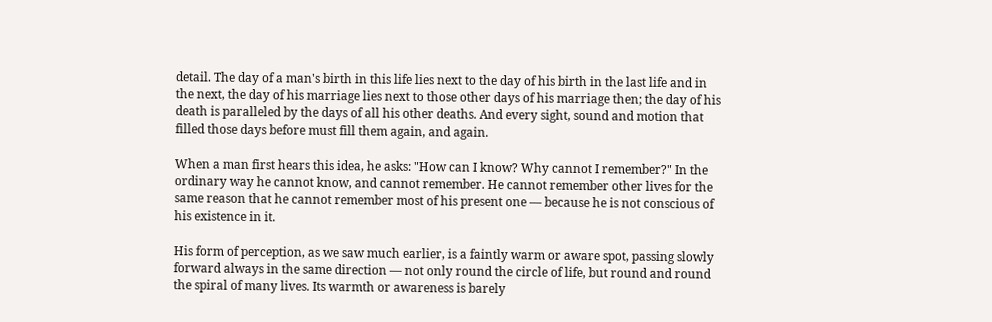detail. The day of a man's birth in this life lies next to the day of his birth in the last life and in the next, the day of his marriage lies next to those other days of his marriage then; the day of his death is paralleled by the days of all his other deaths. And every sight, sound and motion that filled those days before must fill them again, and again.

When a man first hears this idea, he asks: "How can I know? Why cannot I remember?" In the ordinary way he cannot know, and cannot remember. He cannot remember other lives for the same reason that he cannot remember most of his present one — because he is not conscious of his existence in it.

His form of perception, as we saw much earlier, is a faintly warm or aware spot, passing slowly forward always in the same direction — not only round the circle of life, but round and round the spiral of many lives. Its warmth or awareness is barely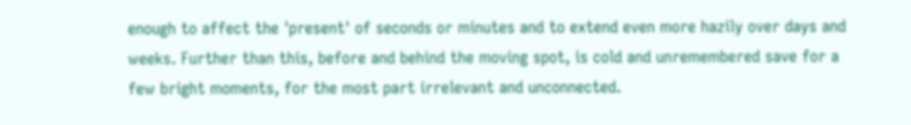enough to affect the 'present' of seconds or minutes and to extend even more hazily over days and weeks. Further than this, before and behind the moving spot, is cold and unremembered save for a few bright moments, for the most part irrelevant and unconnected.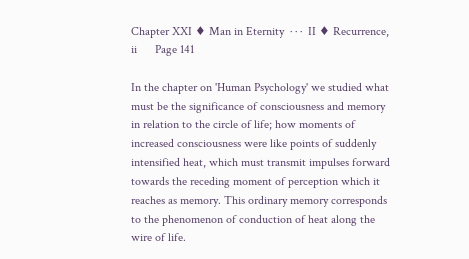Chapter XXI ♦ Man in Eternity  · · ·  II ♦ Recurrence, ii      Page 141

In the chapter on 'Human Psychology' we studied what must be the significance of consciousness and memory in relation to the circle of life; how moments of increased consciousness were like points of suddenly intensified heat, which must transmit impulses forward towards the receding moment of perception which it reaches as memory. This ordinary memory corresponds to the phenomenon of conduction of heat along the wire of life.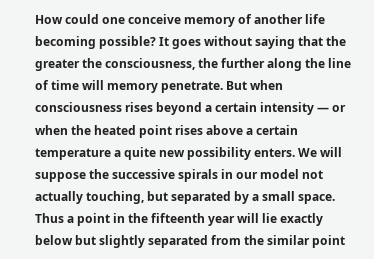How could one conceive memory of another life becoming possible? It goes without saying that the greater the consciousness, the further along the line of time will memory penetrate. But when consciousness rises beyond a certain intensity — or when the heated point rises above a certain temperature a quite new possibility enters. We will suppose the successive spirals in our model not actually touching, but separated by a small space. Thus a point in the fifteenth year will lie exactly below but slightly separated from the similar point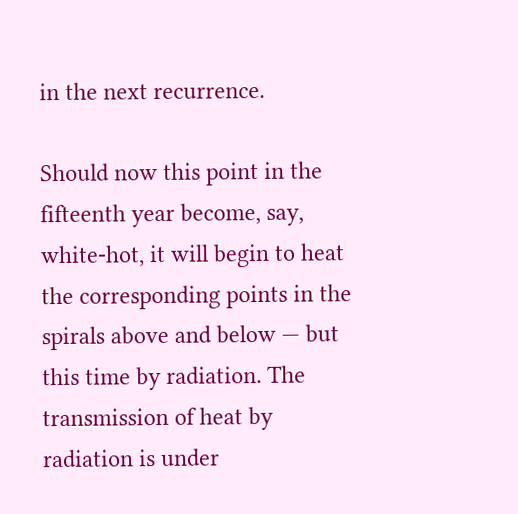in the next recurrence.

Should now this point in the fifteenth year become, say, white-hot, it will begin to heat the corresponding points in the spirals above and below — but this time by radiation. The transmission of heat by radiation is under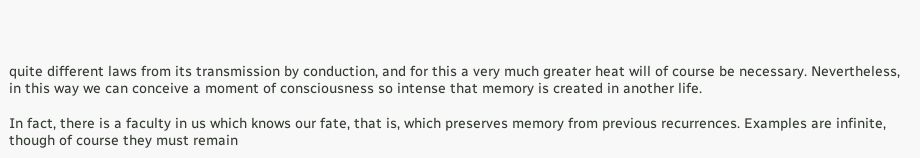quite different laws from its transmission by conduction, and for this a very much greater heat will of course be necessary. Nevertheless, in this way we can conceive a moment of consciousness so intense that memory is created in another life.

In fact, there is a faculty in us which knows our fate, that is, which preserves memory from previous recurrences. Examples are infinite, though of course they must remain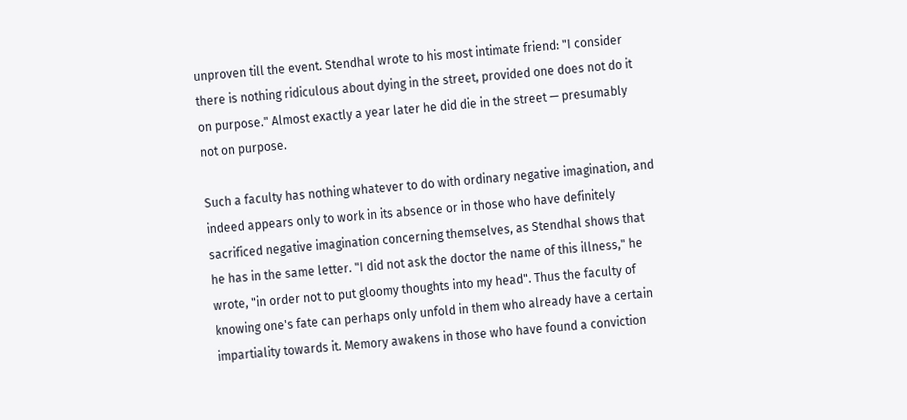unproven till the event. Stendhal wrote to his most intimate friend: "I consider there is nothing ridiculous about dying in the street, provided one does not do it on purpose." Almost exactly a year later he did die in the street — presumably not on purpose.

Such a faculty has nothing whatever to do with ordinary negative imagination, and indeed appears only to work in its absence or in those who have definitely sacrificed negative imagination concerning themselves, as Stendhal shows that he has in the same letter. "I did not ask the doctor the name of this illness," he wrote, "in order not to put gloomy thoughts into my head". Thus the faculty of knowing one's fate can perhaps only unfold in them who already have a certain impartiality towards it. Memory awakens in those who have found a conviction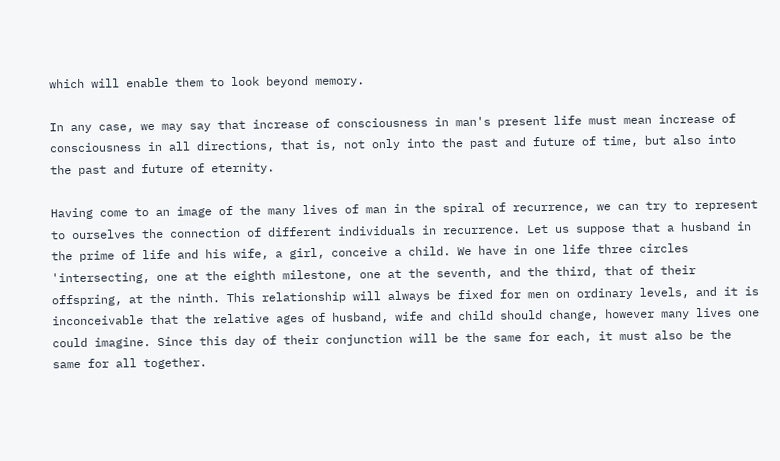which will enable them to look beyond memory.

In any case, we may say that increase of consciousness in man's present life must mean increase of consciousness in all directions, that is, not only into the past and future of time, but also into the past and future of eternity.

Having come to an image of the many lives of man in the spiral of recurrence, we can try to represent to ourselves the connection of different individuals in recurrence. Let us suppose that a husband in the prime of life and his wife, a girl, conceive a child. We have in one life three circles 'intersecting, one at the eighth milestone, one at the seventh, and the third, that of their offspring, at the ninth. This relationship will always be fixed for men on ordinary levels, and it is inconceivable that the relative ages of husband, wife and child should change, however many lives one could imagine. Since this day of their conjunction will be the same for each, it must also be the same for all together.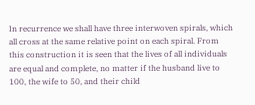In recurrence we shall have three interwoven spirals, which all cross at the same relative point on each spiral. From this construction it is seen that the lives of all individuals are equal and complete, no matter if the husband live to 100, the wife to 50, and their child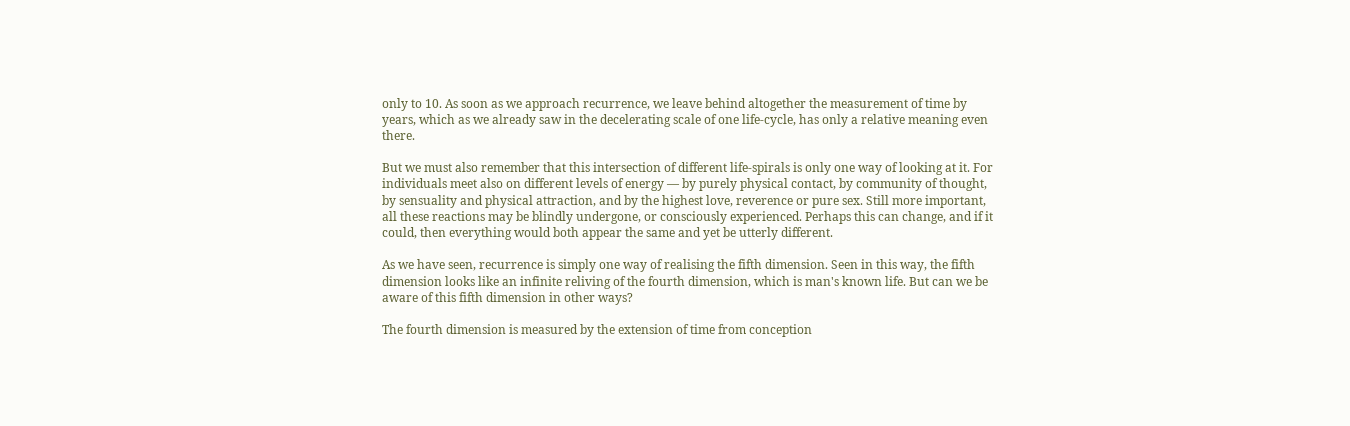only to 10. As soon as we approach recurrence, we leave behind altogether the measurement of time by years, which as we already saw in the decelerating scale of one life-cycle, has only a relative meaning even there.

But we must also remember that this intersection of different life-spirals is only one way of looking at it. For individuals meet also on different levels of energy — by purely physical contact, by community of thought, by sensuality and physical attraction, and by the highest love, reverence or pure sex. Still more important, all these reactions may be blindly undergone, or consciously experienced. Perhaps this can change, and if it could, then everything would both appear the same and yet be utterly different.

As we have seen, recurrence is simply one way of realising the fifth dimension. Seen in this way, the fifth dimension looks like an infinite reliving of the fourth dimension, which is man's known life. But can we be aware of this fifth dimension in other ways?

The fourth dimension is measured by the extension of time from conception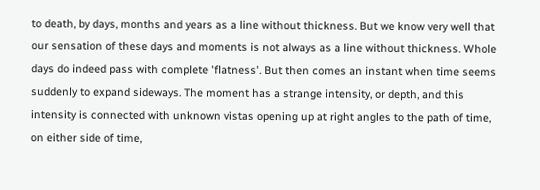to death, by days, months and years as a line without thickness. But we know very well that our sensation of these days and moments is not always as a line without thickness. Whole days do indeed pass with complete 'flatness'. But then comes an instant when time seems suddenly to expand sideways. The moment has a strange intensity, or depth, and this intensity is connected with unknown vistas opening up at right angles to the path of time, on either side of time,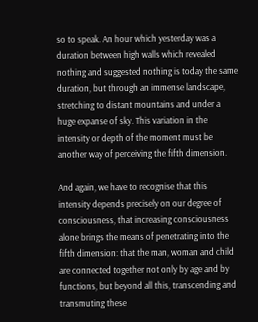so to speak. An hour which yesterday was a duration between high walls which revealed nothing and suggested nothing is today the same duration, but through an immense landscape, stretching to distant mountains and under a huge expanse of sky. This variation in the intensity or depth of the moment must be another way of perceiving the fifth dimension.

And again, we have to recognise that this intensity depends precisely on our degree of consciousness, that increasing consciousness alone brings the means of penetrating into the fifth dimension: that the man, woman and child are connected together not only by age and by functions, but beyond all this, transcending and transmuting these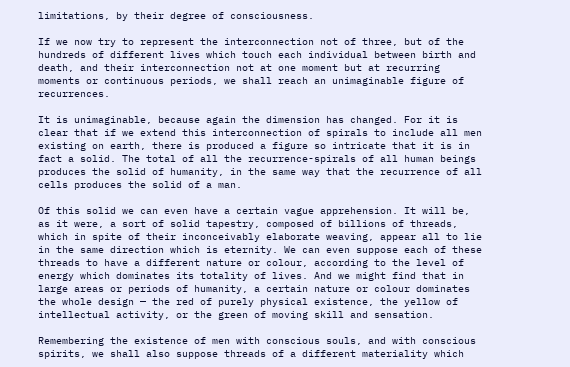limitations, by their degree of consciousness.

If we now try to represent the interconnection not of three, but of the hundreds of different lives which touch each individual between birth and death, and their interconnection not at one moment but at recurring moments or continuous periods, we shall reach an unimaginable figure of recurrences.

It is unimaginable, because again the dimension has changed. For it is clear that if we extend this interconnection of spirals to include all men existing on earth, there is produced a figure so intricate that it is in fact a solid. The total of all the recurrence-spirals of all human beings produces the solid of humanity, in the same way that the recurrence of all cells produces the solid of a man.

Of this solid we can even have a certain vague apprehension. It will be, as it were, a sort of solid tapestry, composed of billions of threads, which in spite of their inconceivably elaborate weaving, appear all to lie in the same direction which is eternity. We can even suppose each of these threads to have a different nature or colour, according to the level of energy which dominates its totality of lives. And we might find that in large areas or periods of humanity, a certain nature or colour dominates the whole design — the red of purely physical existence, the yellow of intellectual activity, or the green of moving skill and sensation.

Remembering the existence of men with conscious souls, and with conscious spirits, we shall also suppose threads of a different materiality which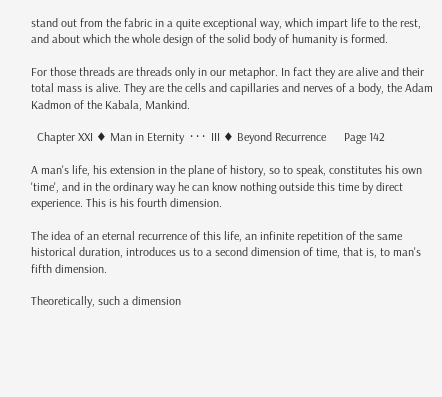stand out from the fabric in a quite exceptional way, which impart life to the rest, and about which the whole design of the solid body of humanity is formed.

For those threads are threads only in our metaphor. In fact they are alive and their total mass is alive. They are the cells and capillaries and nerves of a body, the Adam Kadmon of the Kabala, Mankind.

  Chapter XXI ♦ Man in Eternity  · · ·  III ♦ Beyond Recurrence      Page 142

A man's life, his extension in the plane of history, so to speak, constitutes his own 'time', and in the ordinary way he can know nothing outside this time by direct experience. This is his fourth dimension.

The idea of an eternal recurrence of this life, an infinite repetition of the same historical duration, introduces us to a second dimension of time, that is, to man's fifth dimension.

Theoretically, such a dimension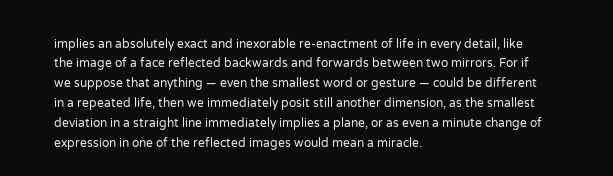implies an absolutely exact and inexorable re-enactment of life in every detail, like the image of a face reflected backwards and forwards between two mirrors. For if we suppose that anything — even the smallest word or gesture — could be different in a repeated life, then we immediately posit still another dimension, as the smallest deviation in a straight line immediately implies a plane, or as even a minute change of expression in one of the reflected images would mean a miracle.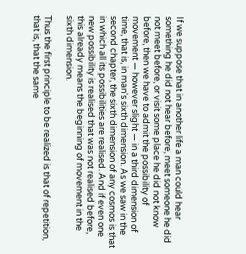If we suppose that in another life a man could hear something he did not hear before, meet someone he did not meet before, or visit some place he did not know before, then we have to admit the possibility of movement — however slight — in a third dimension of time, that is, in man's sixth dimension. As we saw in the second chapter, the sixth dimension of any cosmos is that in which all its possibilities are realised. And if even one new possibility is realised that was not realised before, this already means the beginning of movement in the sixth dimension.

Thus the first principle to be realized is that of repetition, that is, that the same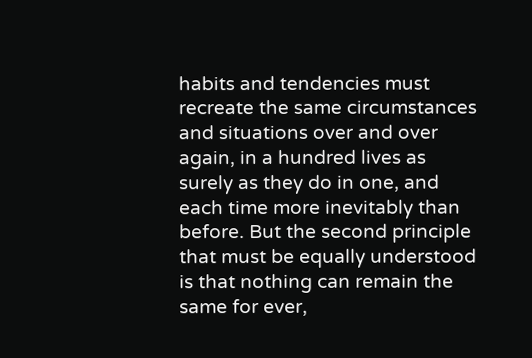habits and tendencies must recreate the same circumstances and situations over and over again, in a hundred lives as surely as they do in one, and each time more inevitably than before. But the second principle that must be equally understood is that nothing can remain the same for ever,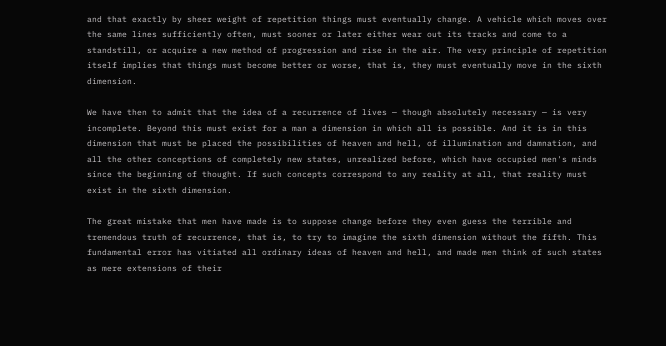and that exactly by sheer weight of repetition things must eventually change. A vehicle which moves over the same lines sufficiently often, must sooner or later either wear out its tracks and come to a standstill, or acquire a new method of progression and rise in the air. The very principle of repetition itself implies that things must become better or worse, that is, they must eventually move in the sixth dimension.

We have then to admit that the idea of a recurrence of lives — though absolutely necessary — is very incomplete. Beyond this must exist for a man a dimension in which all is possible. And it is in this dimension that must be placed the possibilities of heaven and hell, of illumination and damnation, and all the other conceptions of completely new states, unrealized before, which have occupied men's minds since the beginning of thought. If such concepts correspond to any reality at all, that reality must exist in the sixth dimension.

The great mistake that men have made is to suppose change before they even guess the terrible and tremendous truth of recurrence, that is, to try to imagine the sixth dimension without the fifth. This fundamental error has vitiated all ordinary ideas of heaven and hell, and made men think of such states as mere extensions of their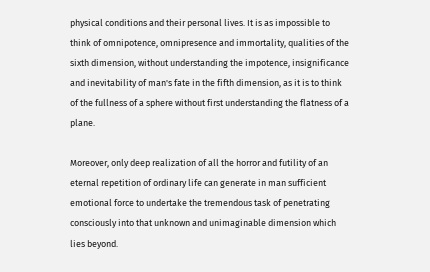physical conditions and their personal lives. It is as impossible to think of omnipotence, omnipresence and immortality, qualities of the sixth dimension, without understanding the impotence, insignificance and inevitability of man's fate in the fifth dimension, as it is to think of the fullness of a sphere without first understanding the flatness of a plane.

Moreover, only deep realization of all the horror and futility of an eternal repetition of ordinary life can generate in man sufficient emotional force to undertake the tremendous task of penetrating consciously into that unknown and unimaginable dimension which lies beyond.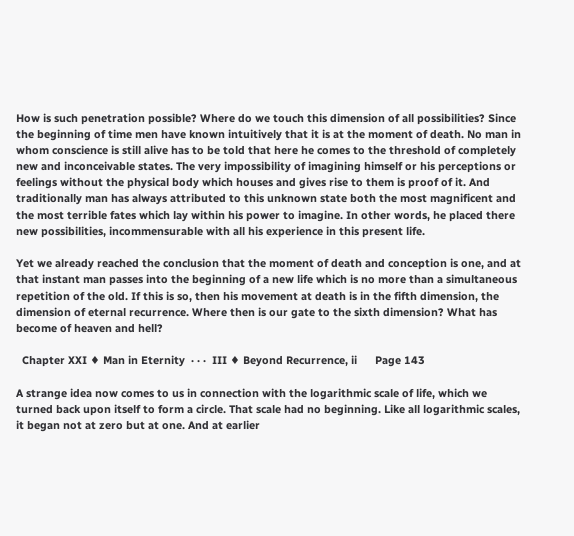How is such penetration possible? Where do we touch this dimension of all possibilities? Since the beginning of time men have known intuitively that it is at the moment of death. No man in whom conscience is still alive has to be told that here he comes to the threshold of completely new and inconceivable states. The very impossibility of imagining himself or his perceptions or feelings without the physical body which houses and gives rise to them is proof of it. And traditionally man has always attributed to this unknown state both the most magnificent and the most terrible fates which lay within his power to imagine. In other words, he placed there new possibilities, incommensurable with all his experience in this present life.

Yet we already reached the conclusion that the moment of death and conception is one, and at that instant man passes into the beginning of a new life which is no more than a simultaneous repetition of the old. If this is so, then his movement at death is in the fifth dimension, the dimension of eternal recurrence. Where then is our gate to the sixth dimension? What has become of heaven and hell?

  Chapter XXI ♦ Man in Eternity  · · ·  III ♦ Beyond Recurrence, ii      Page 143

A strange idea now comes to us in connection with the logarithmic scale of life, which we turned back upon itself to form a circle. That scale had no beginning. Like all logarithmic scales, it began not at zero but at one. And at earlier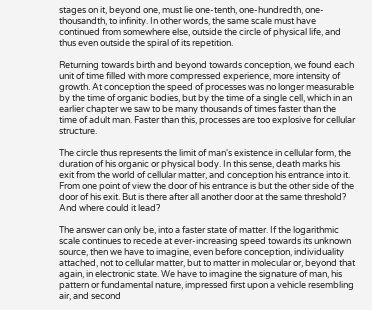stages on it, beyond one, must lie one-tenth, one-hundredth, one-thousandth, to infinity. In other words, the same scale must have continued from somewhere else, outside the circle of physical life, and thus even outside the spiral of its repetition.

Returning towards birth and beyond towards conception, we found each unit of time filled with more compressed experience, more intensity of growth. At conception the speed of processes was no longer measurable by the time of organic bodies, but by the time of a single cell, which in an earlier chapter we saw to be many thousands of times faster than the time of adult man. Faster than this, processes are too explosive for cellular structure.

The circle thus represents the limit of man's existence in cellular form, the duration of his organic or physical body. In this sense, death marks his exit from the world of cellular matter, and conception his entrance into it. From one point of view the door of his entrance is but the other side of the door of his exit. But is there after all another door at the same threshold? And where could it lead?

The answer can only be, into a faster state of matter. If the logarithmic scale continues to recede at ever-increasing speed towards its unknown source, then we have to imagine, even before conception, individuality attached, not to cellular matter, but to matter in molecular or, beyond that again, in electronic state. We have to imagine the signature of man, his pattern or fundamental nature, impressed first upon a vehicle resembling air, and second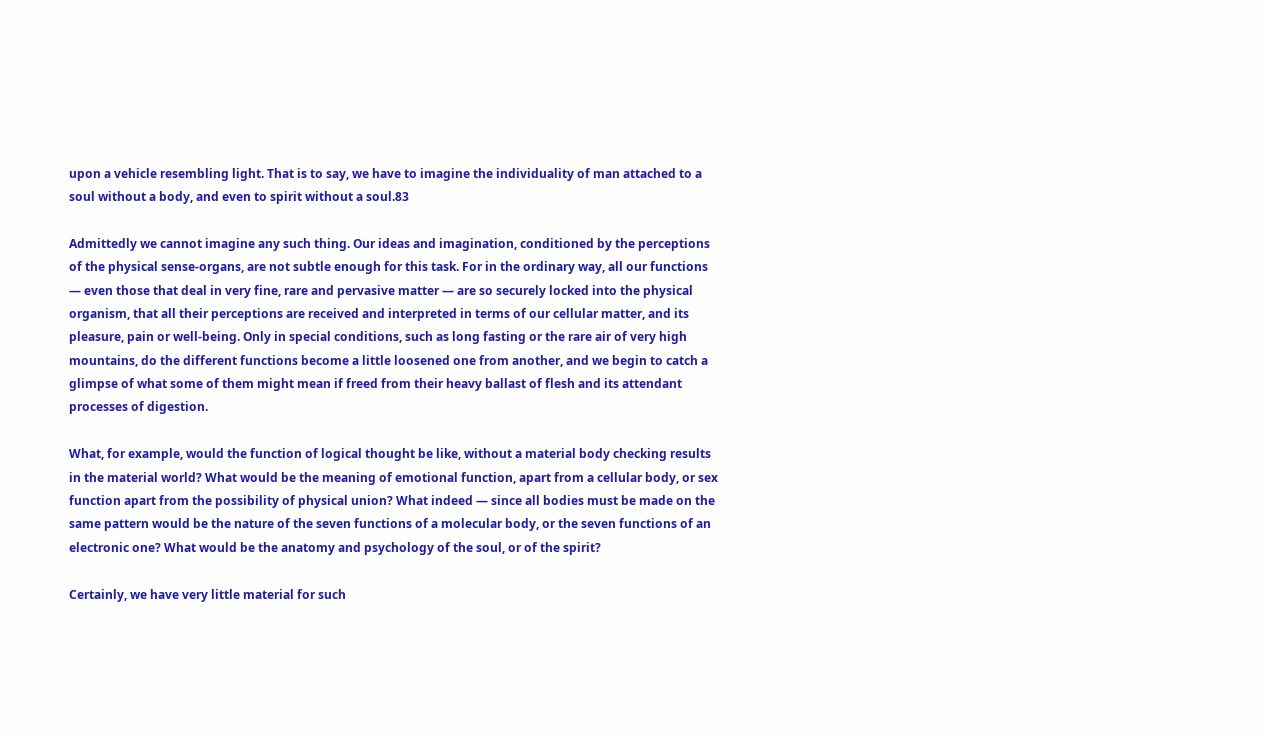upon a vehicle resembling light. That is to say, we have to imagine the individuality of man attached to a soul without a body, and even to spirit without a soul.83

Admittedly we cannot imagine any such thing. Our ideas and imagination, conditioned by the perceptions of the physical sense-organs, are not subtle enough for this task. For in the ordinary way, all our functions — even those that deal in very fine, rare and pervasive matter — are so securely locked into the physical organism, that all their perceptions are received and interpreted in terms of our cellular matter, and its pleasure, pain or well-being. Only in special conditions, such as long fasting or the rare air of very high mountains, do the different functions become a little loosened one from another, and we begin to catch a glimpse of what some of them might mean if freed from their heavy ballast of flesh and its attendant processes of digestion.

What, for example, would the function of logical thought be like, without a material body checking results in the material world? What would be the meaning of emotional function, apart from a cellular body, or sex function apart from the possibility of physical union? What indeed — since all bodies must be made on the same pattern would be the nature of the seven functions of a molecular body, or the seven functions of an electronic one? What would be the anatomy and psychology of the soul, or of the spirit?

Certainly, we have very little material for such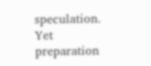speculation. Yet preparation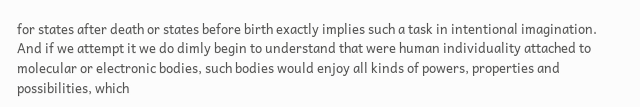for states after death or states before birth exactly implies such a task in intentional imagination. And if we attempt it we do dimly begin to understand that were human individuality attached to molecular or electronic bodies, such bodies would enjoy all kinds of powers, properties and possibilities, which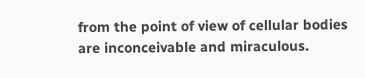from the point of view of cellular bodies are inconceivable and miraculous.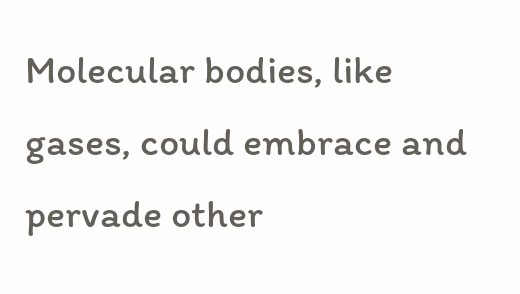Molecular bodies, like gases, could embrace and pervade other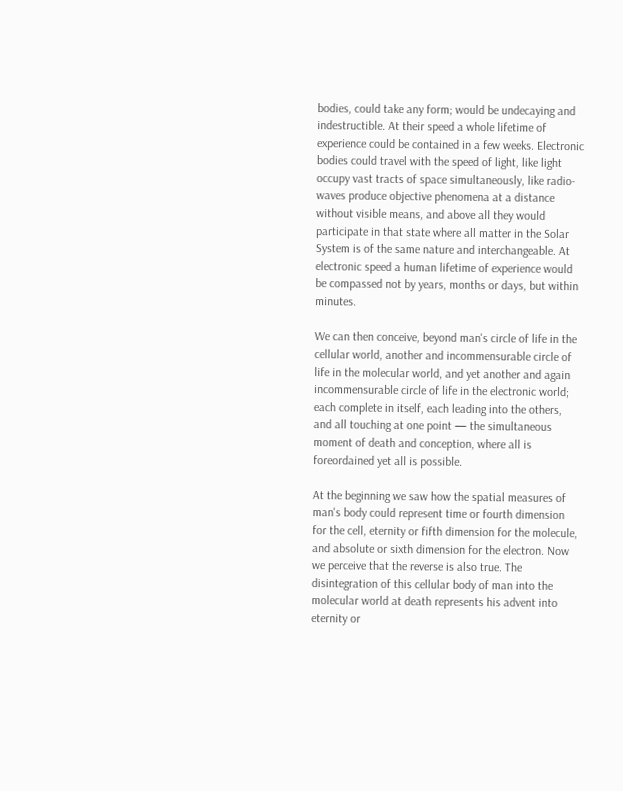bodies, could take any form; would be undecaying and indestructible. At their speed a whole lifetime of experience could be contained in a few weeks. Electronic bodies could travel with the speed of light, like light occupy vast tracts of space simultaneously, like radio-waves produce objective phenomena at a distance without visible means, and above all they would participate in that state where all matter in the Solar System is of the same nature and interchangeable. At electronic speed a human lifetime of experience would be compassed not by years, months or days, but within minutes.

We can then conceive, beyond man's circle of life in the cellular world, another and incommensurable circle of life in the molecular world, and yet another and again incommensurable circle of life in the electronic world; each complete in itself, each leading into the others, and all touching at one point — the simultaneous moment of death and conception, where all is foreordained yet all is possible.

At the beginning we saw how the spatial measures of man's body could represent time or fourth dimension for the cell, eternity or fifth dimension for the molecule, and absolute or sixth dimension for the electron. Now we perceive that the reverse is also true. The disintegration of this cellular body of man into the molecular world at death represents his advent into eternity or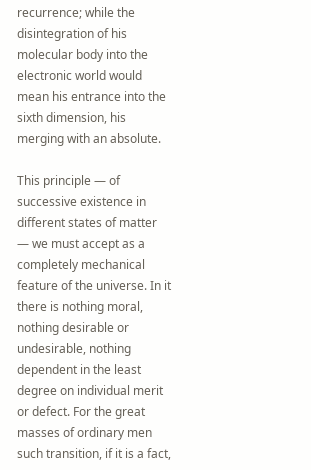recurrence; while the disintegration of his molecular body into the electronic world would mean his entrance into the sixth dimension, his merging with an absolute.

This principle — of successive existence in different states of matter — we must accept as a completely mechanical feature of the universe. In it there is nothing moral, nothing desirable or undesirable, nothing dependent in the least degree on individual merit or defect. For the great masses of ordinary men such transition, if it is a fact,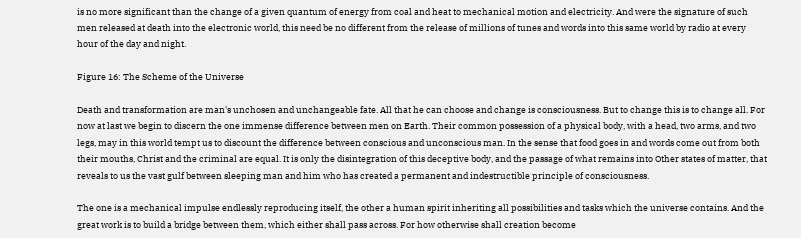is no more significant than the change of a given quantum of energy from coal and heat to mechanical motion and electricity. And were the signature of such men released at death into the electronic world, this need be no different from the release of millions of tunes and words into this same world by radio at every hour of the day and night.

Figure 16: The Scheme of the Universe

Death and transformation are man's unchosen and unchangeable fate. All that he can choose and change is consciousness. But to change this is to change all. For now at last we begin to discern the one immense difference between men on Earth. Their common possession of a physical body, with a head, two arms, and two legs, may in this world tempt us to discount the difference between conscious and unconscious man. In the sense that food goes in and words come out from both their mouths, Christ and the criminal are equal. It is only the disintegration of this deceptive body, and the passage of what remains into Other states of matter, that reveals to us the vast gulf between sleeping man and him who has created a permanent and indestructible principle of consciousness.

The one is a mechanical impulse endlessly reproducing itself, the other a human spirit inheriting all possibilities and tasks which the universe contains. And the great work is to build a bridge between them, which either shall pass across. For how otherwise shall creation become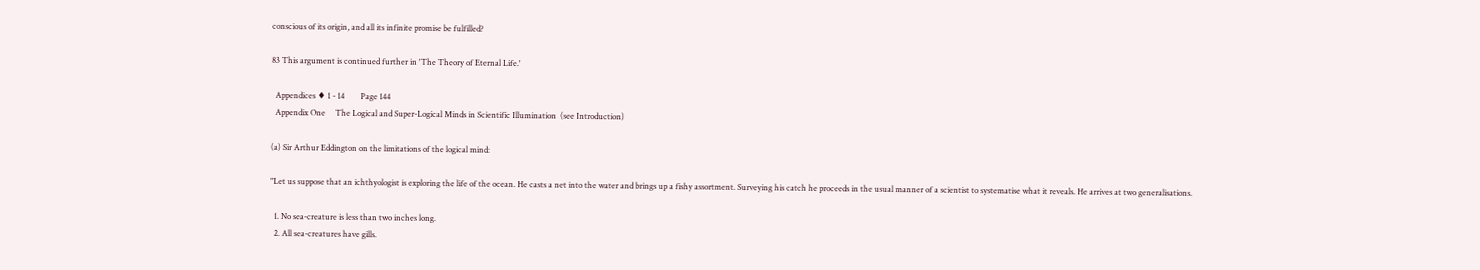conscious of its origin, and all its infinite promise be fulfilled?

83 This argument is continued further in 'The Theory of Eternal Life.'

  Appendices ♦ 1 - 14        Page 144
  Appendix One     The Logical and Super-Logical Minds in Scientific Illumination  (see Introduction)

(a) Sir Arthur Eddington on the limitations of the logical mind:

"Let us suppose that an ichthyologist is exploring the life of the ocean. He casts a net into the water and brings up a fishy assortment. Surveying his catch he proceeds in the usual manner of a scientist to systematise what it reveals. He arrives at two generalisations.

  1. No sea-creature is less than two inches long.
  2. All sea-creatures have gills.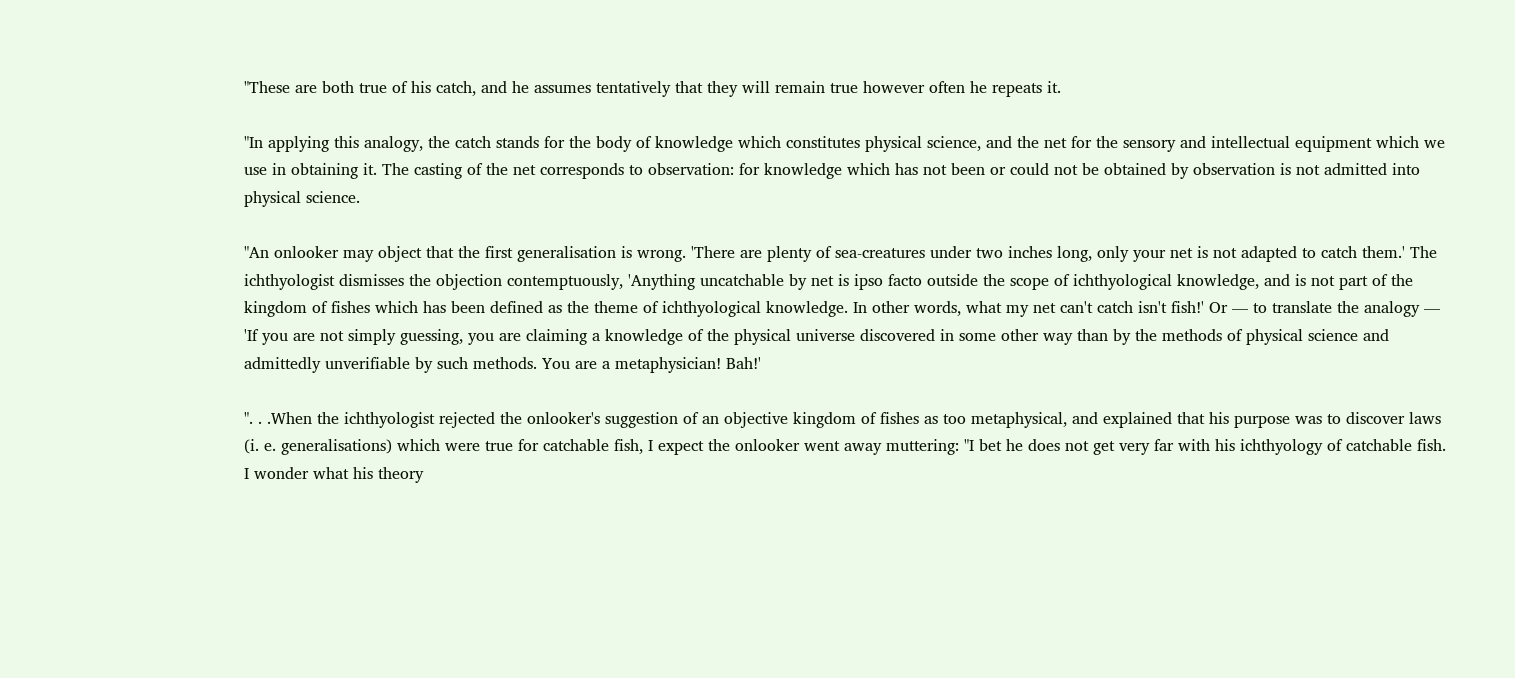"These are both true of his catch, and he assumes tentatively that they will remain true however often he repeats it.

"In applying this analogy, the catch stands for the body of knowledge which constitutes physical science, and the net for the sensory and intellectual equipment which we use in obtaining it. The casting of the net corresponds to observation: for knowledge which has not been or could not be obtained by observation is not admitted into physical science.

"An onlooker may object that the first generalisation is wrong. 'There are plenty of sea-creatures under two inches long, only your net is not adapted to catch them.' The ichthyologist dismisses the objection contemptuously, 'Anything uncatchable by net is ipso facto outside the scope of ichthyological knowledge, and is not part of the kingdom of fishes which has been defined as the theme of ichthyological knowledge. In other words, what my net can't catch isn't fish!' Or — to translate the analogy — 'If you are not simply guessing, you are claiming a knowledge of the physical universe discovered in some other way than by the methods of physical science and admittedly unverifiable by such methods. You are a metaphysician! Bah!'

". . .When the ichthyologist rejected the onlooker's suggestion of an objective kingdom of fishes as too metaphysical, and explained that his purpose was to discover laws (i. e. generalisations) which were true for catchable fish, I expect the onlooker went away muttering: "I bet he does not get very far with his ichthyology of catchable fish. I wonder what his theory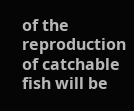of the reproduction of catchable fish will be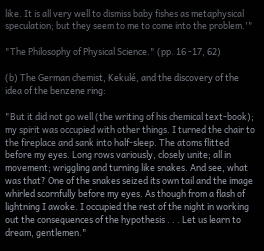like. It is all very well to dismiss baby fishes as metaphysical speculation; but they seem to me to come into the problem.'"

"The Philosophy of Physical Science." (pp. 16 -17, 62)

(b) The German chemist, Kekulé, and the discovery of the idea of the benzene ring:

"But it did not go well (the writing of his chemical text-book); my spirit was occupied with other things. I turned the chair to the fireplace and sank into half-sleep. The atoms flitted before my eyes. Long rows variously, closely unite; all in movement; wriggling and turning like snakes. And see, what was that? One of the snakes seized its own tail and the image whirled scornfully before my eyes. As though from a flash of lightning I awoke. I occupied the rest of the night in working out the consequences of the hypothesis . . . Let us learn to dream, gentlemen."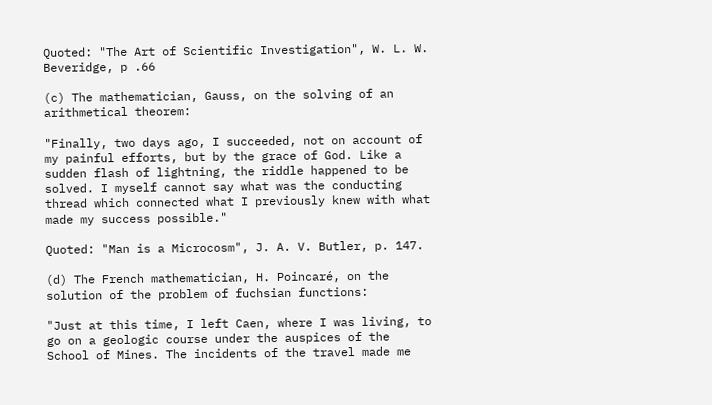Quoted: "The Art of Scientific Investigation", W. L. W. Beveridge, p .66

(c) The mathematician, Gauss, on the solving of an arithmetical theorem:

"Finally, two days ago, I succeeded, not on account of my painful efforts, but by the grace of God. Like a sudden flash of lightning, the riddle happened to be solved. I myself cannot say what was the conducting thread which connected what I previously knew with what made my success possible."

Quoted: "Man is a Microcosm", J. A. V. Butler, p. 147.

(d) The French mathematician, H. Poincaré, on the solution of the problem of fuchsian functions:

"Just at this time, I left Caen, where I was living, to go on a geologic course under the auspices of the School of Mines. The incidents of the travel made me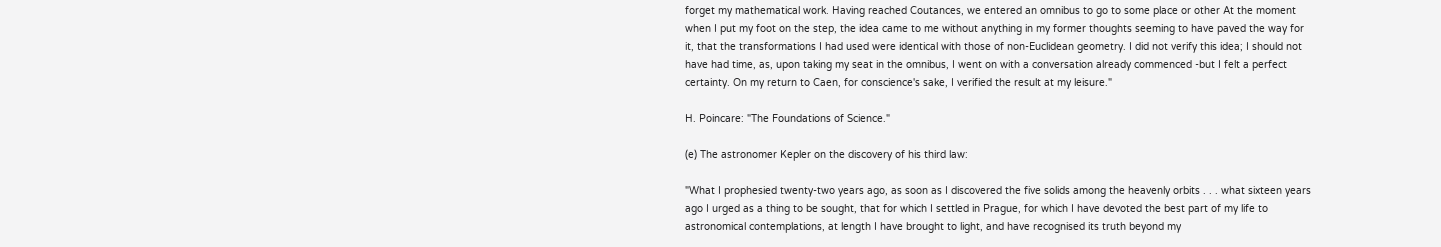forget my mathematical work. Having reached Coutances, we entered an omnibus to go to some place or other At the moment when I put my foot on the step, the idea came to me without anything in my former thoughts seeming to have paved the way for it, that the transformations I had used were identical with those of non-Euclidean geometry. I did not verify this idea; I should not have had time, as, upon taking my seat in the omnibus, I went on with a conversation already commenced -but I felt a perfect certainty. On my return to Caen, for conscience's sake, I verified the result at my leisure."

H. Poincare: "The Foundations of Science."

(e) The astronomer Kepler on the discovery of his third law:

"What I prophesied twenty-two years ago, as soon as I discovered the five solids among the heavenly orbits . . . what sixteen years ago I urged as a thing to be sought, that for which I settled in Prague, for which I have devoted the best part of my life to astronomical contemplations, at length I have brought to light, and have recognised its truth beyond my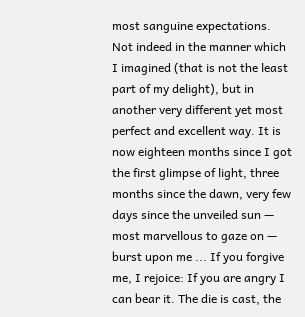most sanguine expectations. Not indeed in the manner which I imagined (that is not the least part of my delight), but in another very different yet most perfect and excellent way. It is now eighteen months since I got the first glimpse of light, three months since the dawn, very few days since the unveiled sun — most marvellous to gaze on — burst upon me ... If you forgive me, I rejoice: If you are angry I can bear it. The die is cast, the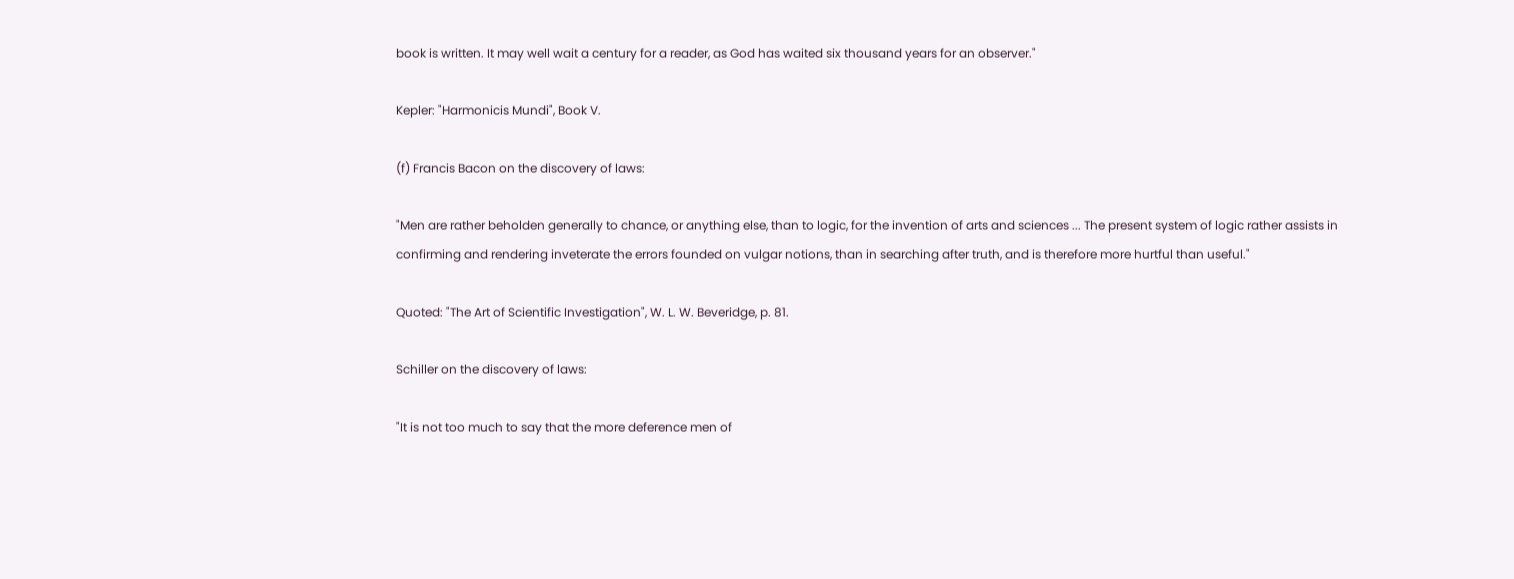book is written. It may well wait a century for a reader, as God has waited six thousand years for an observer."

Kepler: "Harmonicis Mundi", Book V.

(f) Francis Bacon on the discovery of laws:

"Men are rather beholden generally to chance, or anything else, than to logic, for the invention of arts and sciences ... The present system of logic rather assists in confirming and rendering inveterate the errors founded on vulgar notions, than in searching after truth, and is therefore more hurtful than useful."

Quoted: "The Art of Scientific Investigation", W. L. W. Beveridge, p. 81.

Schiller on the discovery of laws:

"It is not too much to say that the more deference men of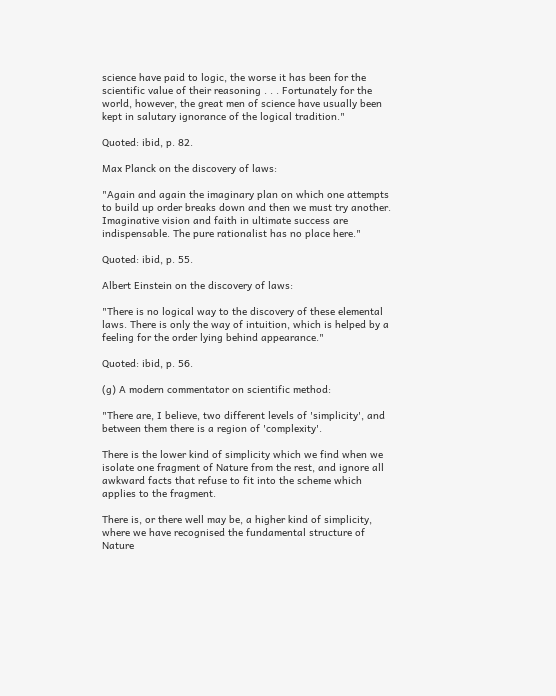science have paid to logic, the worse it has been for the scientific value of their reasoning . . . Fortunately for the world, however, the great men of science have usually been kept in salutary ignorance of the logical tradition."

Quoted: ibid, p. 82.

Max Planck on the discovery of laws:

"Again and again the imaginary plan on which one attempts to build up order breaks down and then we must try another. Imaginative vision and faith in ultimate success are indispensable. The pure rationalist has no place here."

Quoted: ibid, p. 55.

Albert Einstein on the discovery of laws:

"There is no logical way to the discovery of these elemental laws. There is only the way of intuition, which is helped by a feeling for the order lying behind appearance."

Quoted: ibid, p. 56.

(g) A modern commentator on scientific method:

"There are, I believe, two different levels of 'simplicity', and between them there is a region of 'complexity'.

There is the lower kind of simplicity which we find when we isolate one fragment of Nature from the rest, and ignore all awkward facts that refuse to fit into the scheme which applies to the fragment.

There is, or there well may be, a higher kind of simplicity, where we have recognised the fundamental structure of Nature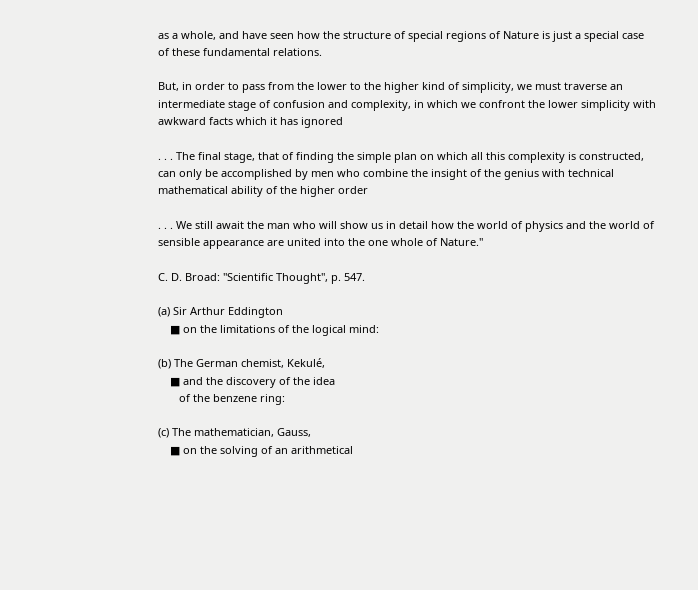as a whole, and have seen how the structure of special regions of Nature is just a special case of these fundamental relations.

But, in order to pass from the lower to the higher kind of simplicity, we must traverse an intermediate stage of confusion and complexity, in which we confront the lower simplicity with awkward facts which it has ignored

. . . The final stage, that of finding the simple plan on which all this complexity is constructed, can only be accomplished by men who combine the insight of the genius with technical mathematical ability of the higher order

. . . We still await the man who will show us in detail how the world of physics and the world of sensible appearance are united into the one whole of Nature."

C. D. Broad: "Scientific Thought", p. 547.

(a) Sir Arthur Eddington
    ■ on the limitations of the logical mind:

(b) The German chemist, Kekulé,
    ■ and the discovery of the idea
       of the benzene ring:

(c) The mathematician, Gauss,
    ■ on the solving of an arithmetical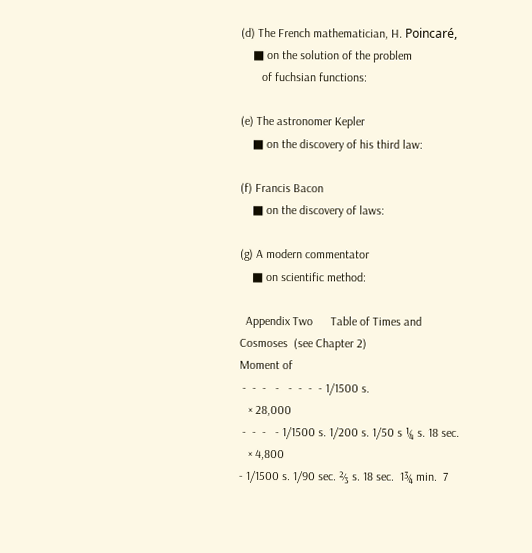(d) The French mathematician, H. Poincaré,
    ■ on the solution of the problem
       of fuchsian functions:

(e) The astronomer Kepler
    ■ on the discovery of his third law:

(f) Francis Bacon
    ■ on the discovery of laws:

(g) A modern commentator
    ■ on scientific method:

  Appendix Two      Table of Times and Cosmoses  (see Chapter 2)
Moment of
 -  -  -   -   -  -  -  - 1/1500 s.
   × 28,000
 -  -  -   - 1/1500 s. 1/200 s. 1/50 s ¼ s. 18 sec.
   × 4,800
- 1/1500 s. 1/90 sec. ⅔ s. 18 sec.  1¾ min.  7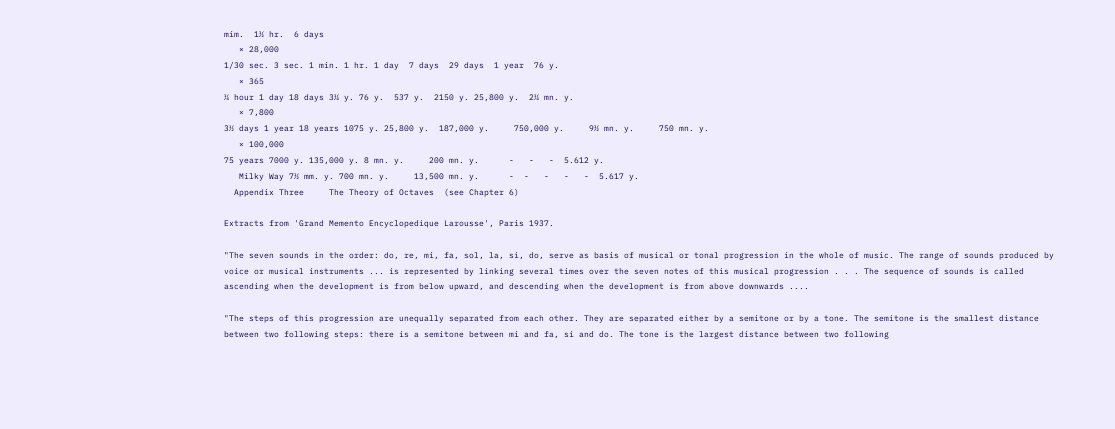mim.  1½ hr.  6 days
   × 28,000
1/30 sec. 3 sec. 1 min. 1 hr. 1 day  7 days  29 days  1 year  76 y.
   × 365
¼ hour 1 day 18 days 3¼ y. 76 y.  537 y.  2150 y. 25,800 y.  2¼ mn. y.
   × 7,800
3½ days 1 year 18 years 1075 y. 25,800 y.  187,000 y.     750,000 y.     9½ mn. y.     750 mn. y.
   × 100,000
75 years 7000 y. 135,000 y. 8 mn. y.     200 mn. y.      -   -   -  5.612 y.
   Milky Way 7½ mm. y. 700 mn. y.     13,500 mn. y.      -  -   -   -   -  5.617 y.
  Appendix Three     The Theory of Octaves  (see Chapter 6)

Extracts from 'Grand Memento Encyclopedique Larousse', Paris 1937.

"The seven sounds in the order: do, re, mi, fa, sol, la, si, do, serve as basis of musical or tonal progression in the whole of music. The range of sounds produced by voice or musical instruments ... is represented by linking several times over the seven notes of this musical progression . . . The sequence of sounds is called ascending when the development is from below upward, and descending when the development is from above downwards ....

"The steps of this progression are unequally separated from each other. They are separated either by a semitone or by a tone. The semitone is the smallest distance between two following steps: there is a semitone between mi and fa, si and do. The tone is the largest distance between two following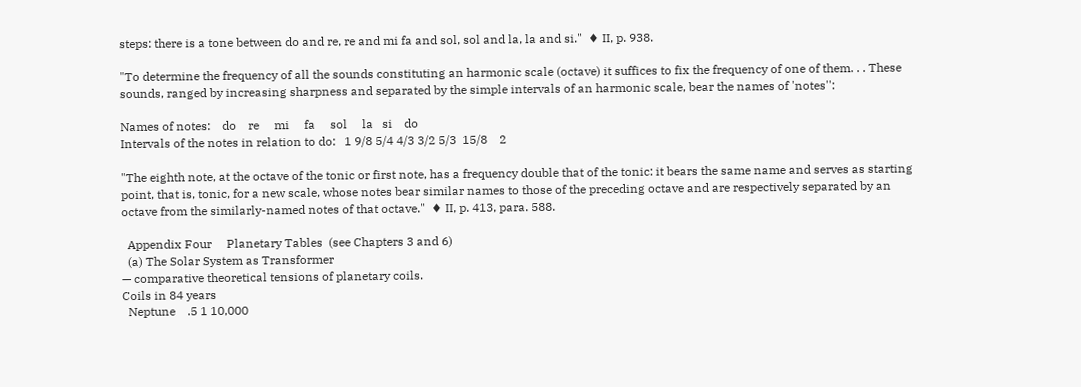steps: there is a tone between do and re, re and mi fa and sol, sol and la, la and si."  ♦ II, p. 938.

"To determine the frequency of all the sounds constituting an harmonic scale (octave) it suffices to fix the frequency of one of them. . . These sounds, ranged by increasing sharpness and separated by the simple intervals of an harmonic scale, bear the names of 'notes'':

Names of notes:    do    re     mi     fa     sol     la   si    do
Intervals of the notes in relation to do:   1 9/8 5/4 4/3 3/2 5/3  15/8    2

"The eighth note, at the octave of the tonic or first note, has a frequency double that of the tonic: it bears the same name and serves as starting point, that is, tonic, for a new scale, whose notes bear similar names to those of the preceding octave and are respectively separated by an octave from the similarly-named notes of that octave."  ♦ II, p. 413, para. 588.

  Appendix Four     Planetary Tables  (see Chapters 3 and 6)
  (a) The Solar System as Transformer
— comparative theoretical tensions of planetary coils.
Coils in 84 years
  Neptune    .5 1 10,000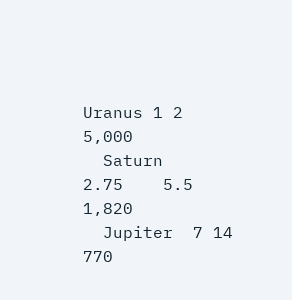Uranus 1 2 5,000
  Saturn     2.75    5.5 1,820
  Jupiter  7 14 770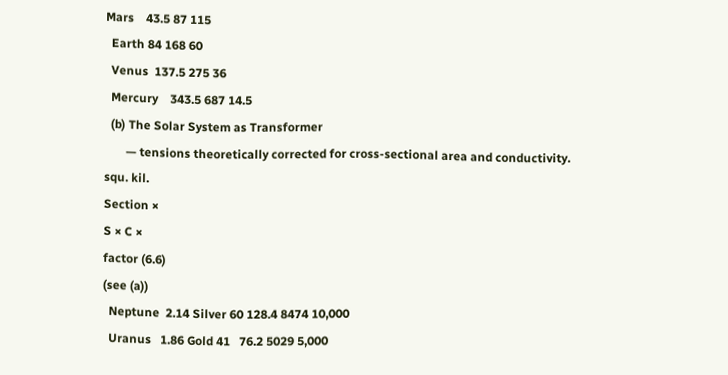Mars    43.5 87 115
  Earth 84 168 60
  Venus  137.5 275 36
  Mercury    343.5 687 14.5
  (b) The Solar System as Transformer
       — tensions theoretically corrected for cross-sectional area and conductivity.
squ. kil.
Section ×
S × C ×
factor (6.6)
(see (a))
  Neptune  2.14 Silver 60 128.4 8474 10,000
  Uranus   1.86 Gold 41   76.2 5029 5,000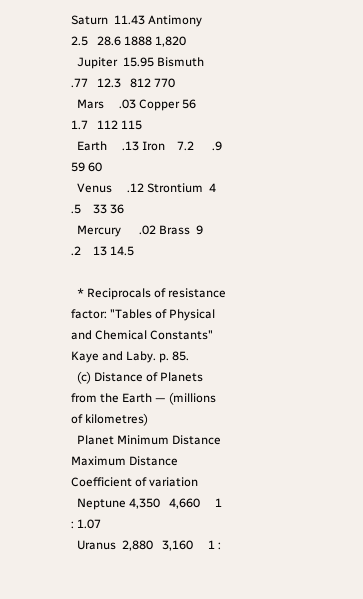Saturn  11.43 Antimony    2.5   28.6 1888 1,820
  Jupiter  15.95 Bismuth      .77   12.3   812 770
  Mars     .03 Copper 56     1.7   112 115
  Earth     .13 Iron    7.2      .9    59 60
  Venus     .12 Strontium  4      .5    33 36
  Mercury      .02 Brass  9      .2    13 14.5

  * Reciprocals of resistance factor: "Tables of Physical and Chemical Constants" Kaye and Laby. p. 85.
  (c) Distance of Planets from the Earth — (millions of kilometres)
  Planet Minimum Distance Maximum Distance     Coefficient of variation
  Neptune 4,350   4,660     1 : 1.07
  Uranus  2,880   3,160     1 :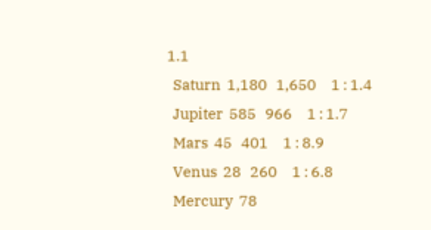1.1
  Saturn  1,180   1,650     1 : 1.4
  Jupiter  585   966     1 : 1.7
  Mars  45   401     1 : 8.9
  Venus  28   260     1 : 6.8
  Mercury  78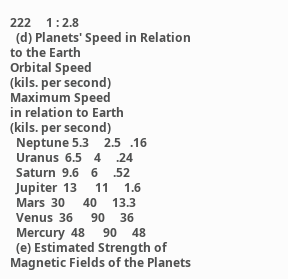222     1 : 2.8
  (d) Planets' Speed in Relation to the Earth
Orbital Speed
(kils. per second)
Maximum Speed
in relation to Earth
(kils. per second)
  Neptune 5.3     2.5   .16
  Uranus  6.5    4     .24
  Saturn  9.6    6     .52
  Jupiter  13      11     1.6
  Mars  30      40     13.3
  Venus  36      90     36
  Mercury  48      90     48
  (e) Estimated Strength of Magnetic Fields of the Planets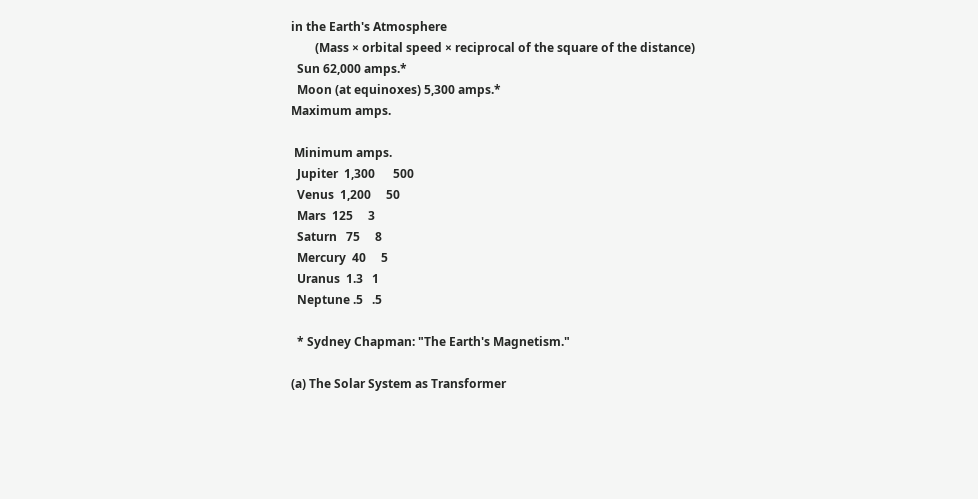in the Earth's Atmosphere
        (Mass × orbital speed × reciprocal of the square of the distance)
  Sun 62,000 amps.*
  Moon (at equinoxes) 5,300 amps.*
Maximum amps.

 Minimum amps.
  Jupiter  1,300      500
  Venus  1,200     50
  Mars  125     3
  Saturn   75     8
  Mercury  40     5
  Uranus  1.3   1
  Neptune .5   .5

  * Sydney Chapman: "The Earth's Magnetism."

(a) The Solar System as Transformer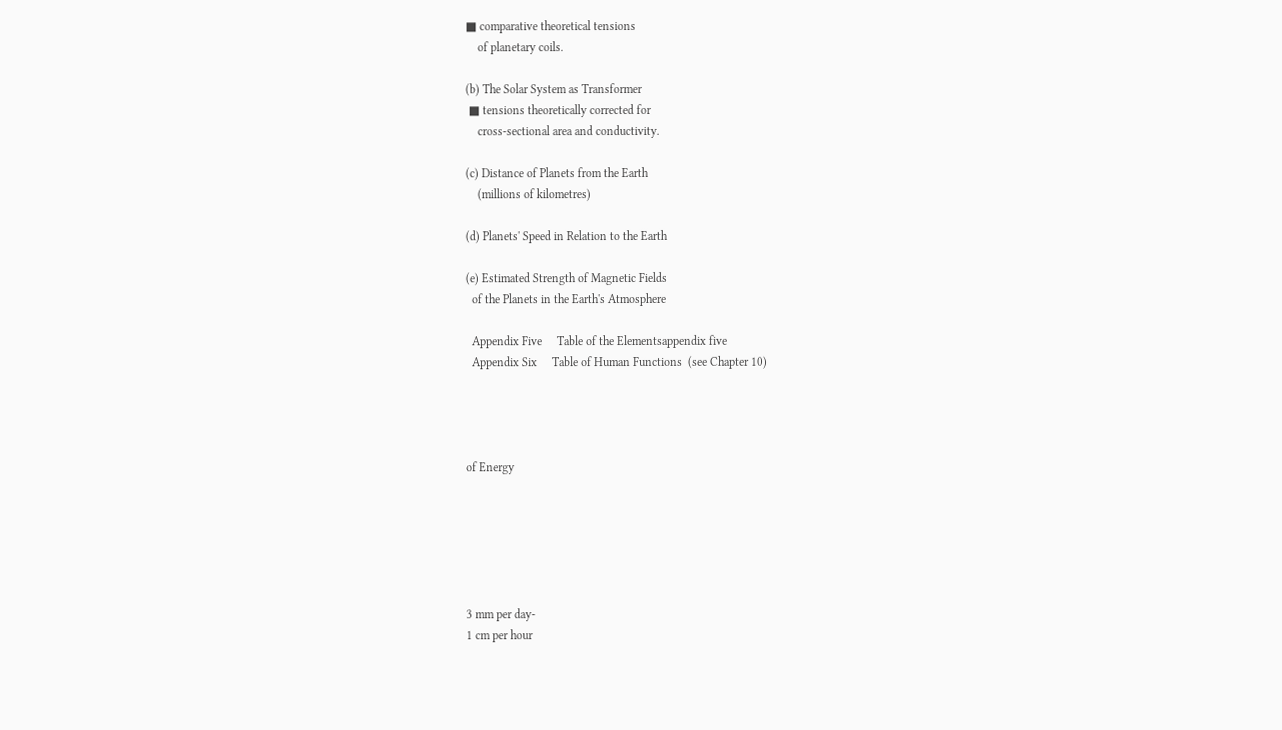■ comparative theoretical tensions
    of planetary coils.

(b) The Solar System as Transformer
 ■ tensions theoretically corrected for
    cross-sectional area and conductivity.

(c) Distance of Planets from the Earth
    (millions of kilometres)

(d) Planets' Speed in Relation to the Earth

(e) Estimated Strength of Magnetic Fields
  of the Planets in the Earth's Atmosphere

  Appendix Five     Table of the Elementsappendix five
  Appendix Six     Table of Human Functions  (see Chapter 10)




of Energy






3 mm per day-
1 cm per hour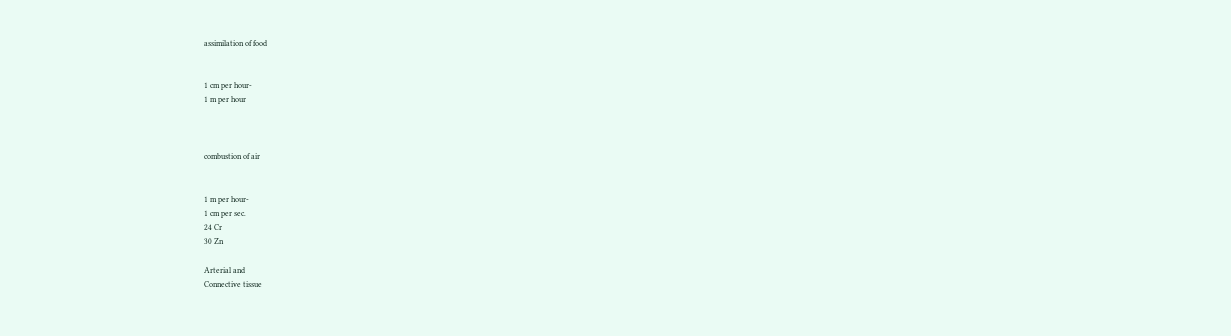assimilation of food


1 cm per hour-
1 m per hour



combustion of air


1 m per hour-
1 cm per sec.
24 Cr
30 Zn

Arterial and
Connective tissue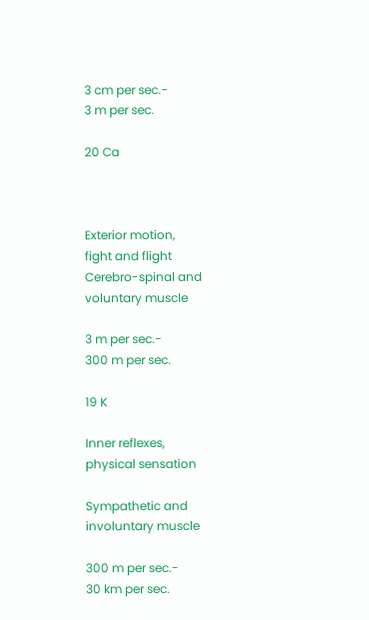3 cm per sec.-
3 m per sec.

20 Ca



Exterior motion,
fight and flight
Cerebro-spinal and
voluntary muscle

3 m per sec.-
300 m per sec.

19 K

Inner reflexes,
physical sensation

Sympathetic and
involuntary muscle

300 m per sec.-
30 km per sec.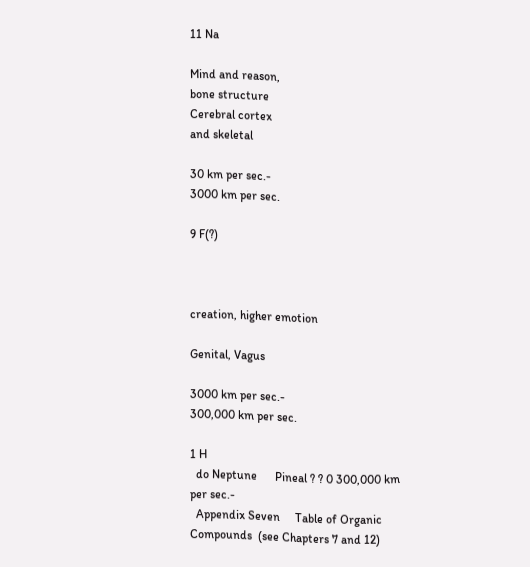11 Na

Mind and reason,
bone structure
Cerebral cortex
and skeletal

30 km per sec.-
3000 km per sec.

9 F(?)



creation, higher emotion

Genital, Vagus

3000 km per sec.-
300,000 km per sec.

1 H
  do Neptune      Pineal ? ? 0 300,000 km per sec.-
  Appendix Seven     Table of Organic Compounds  (see Chapters 7 and 12)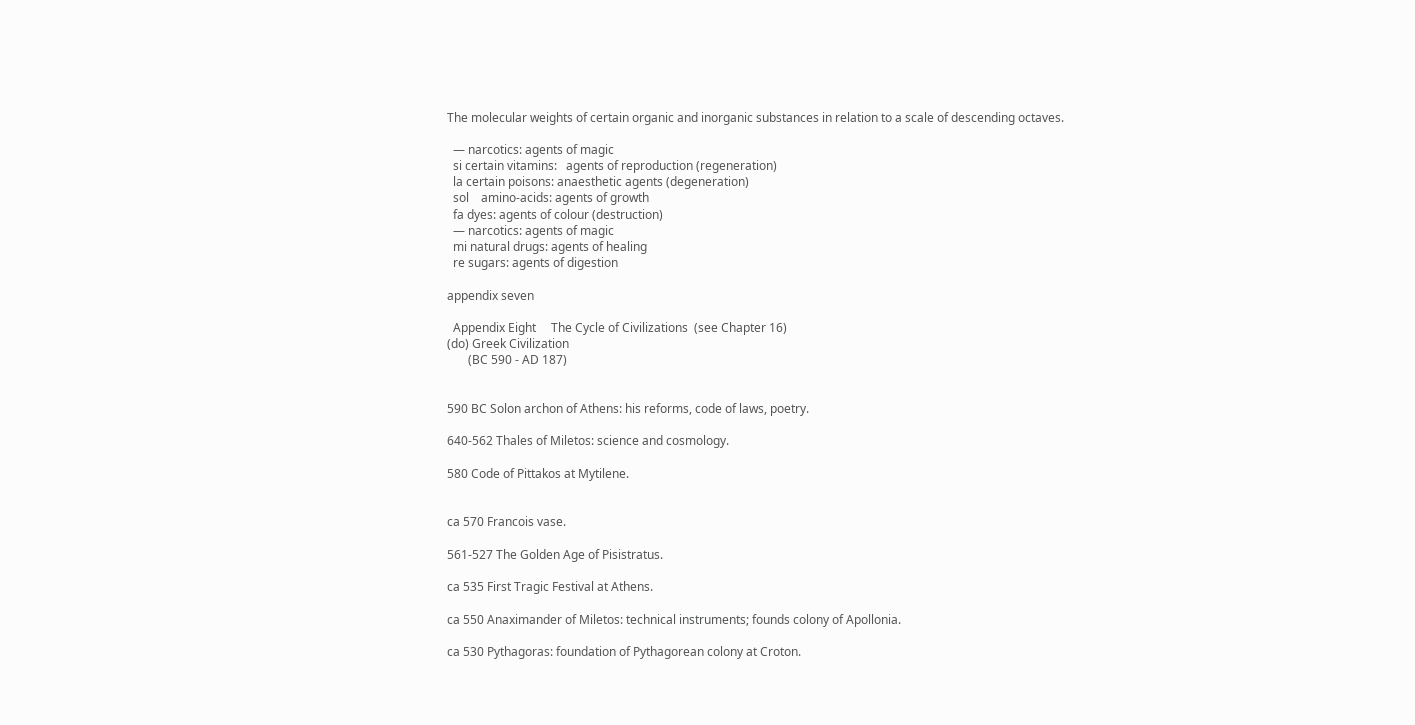The molecular weights of certain organic and inorganic substances in relation to a scale of descending octaves.

  — narcotics: agents of magic
  si certain vitamins:   agents of reproduction (regeneration)
  la certain poisons: anaesthetic agents (degeneration)
  sol    amino-acids: agents of growth
  fa dyes: agents of colour (destruction)
  — narcotics: agents of magic
  mi natural drugs: agents of healing
  re sugars: agents of digestion

appendix seven

  Appendix Eight     The Cycle of Civilizations  (see Chapter 16)
(do) Greek Civilization
       (BC 590 - AD 187)


590 BC Solon archon of Athens: his reforms, code of laws, poetry.

640-562 Thales of Miletos: science and cosmology.

580 Code of Pittakos at Mytilene.


ca 570 Francois vase.

561-527 The Golden Age of Pisistratus.

ca 535 First Tragic Festival at Athens.

ca 550 Anaximander of Miletos: technical instruments; founds colony of Apollonia.

ca 530 Pythagoras: foundation of Pythagorean colony at Croton.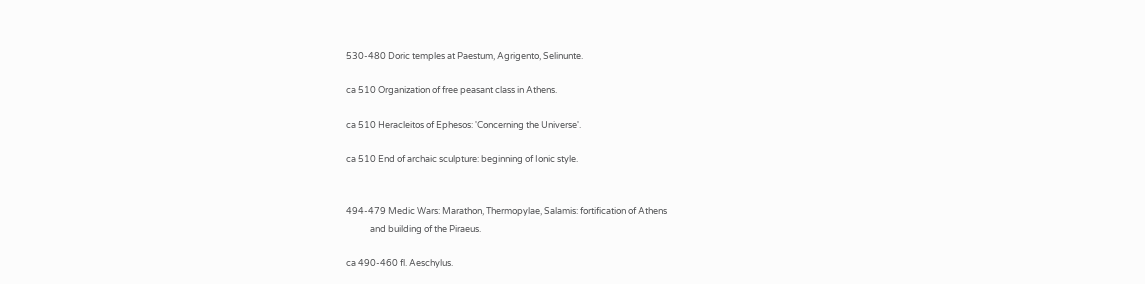530-480 Doric temples at Paestum, Agrigento, Selinunte.

ca 510 Organization of free peasant class in Athens.

ca 510 Heracleitos of Ephesos: 'Concerning the Universe'.

ca 510 End of archaic sculpture: beginning of Ionic style.


494-479 Medic Wars: Marathon, Thermopylae, Salamis: fortification of Athens
            and building of the Piraeus.

ca 490-460 fl. Aeschylus.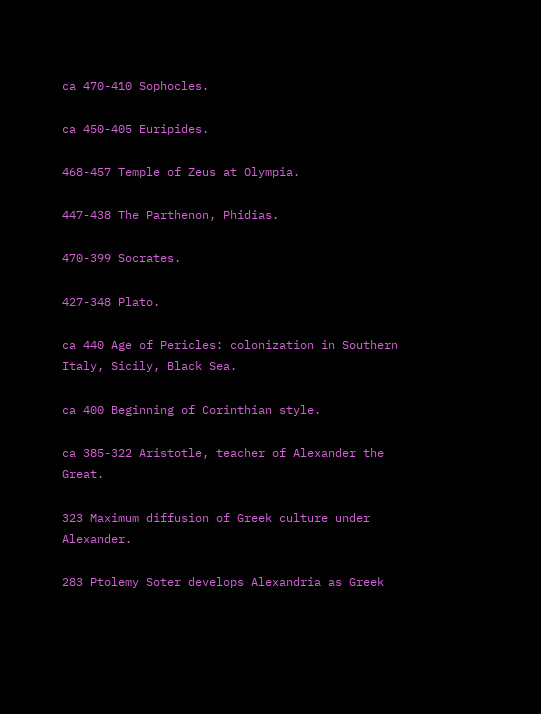ca 470-410 Sophocles.

ca 450-405 Euripides.

468-457 Temple of Zeus at Olympia.

447-438 The Parthenon, Phidias.

470-399 Socrates.

427-348 Plato.

ca 440 Age of Pericles: colonization in Southern Italy, Sicily, Black Sea.

ca 400 Beginning of Corinthian style.

ca 385-322 Aristotle, teacher of Alexander the Great.

323 Maximum diffusion of Greek culture under Alexander.

283 Ptolemy Soter develops Alexandria as Greek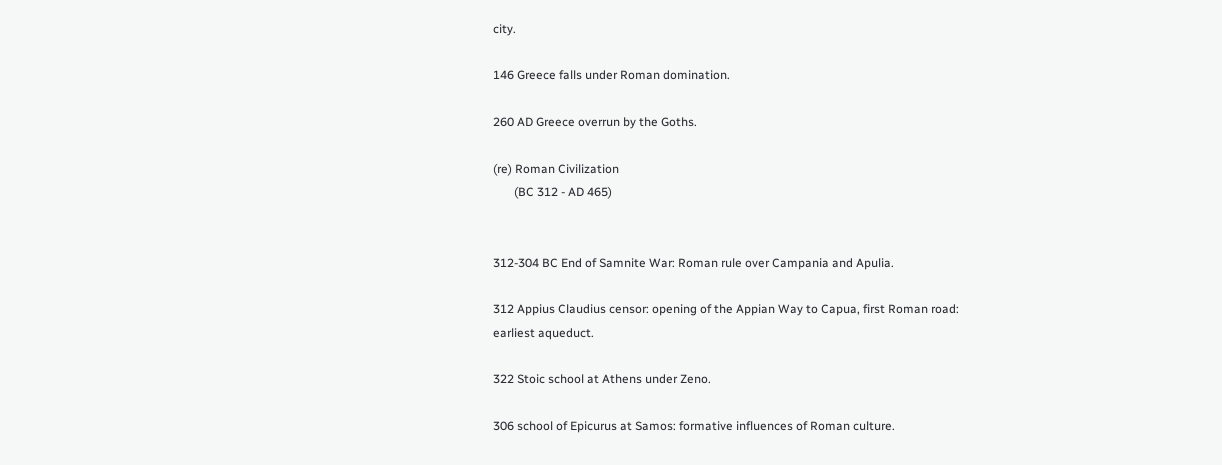city.

146 Greece falls under Roman domination.

260 AD Greece overrun by the Goths.

(re) Roman Civilization
       (BC 312 - AD 465)


312-304 BC End of Samnite War: Roman rule over Campania and Apulia.

312 Appius Claudius censor: opening of the Appian Way to Capua, first Roman road: earliest aqueduct.

322 Stoic school at Athens under Zeno.

306 school of Epicurus at Samos: formative influences of Roman culture.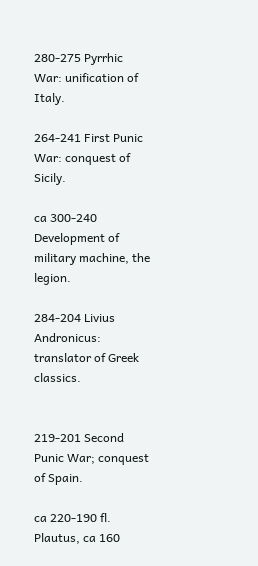280-275 Pyrrhic War: unification of Italy.

264-241 First Punic War: conquest of Sicily.

ca 300-240 Development of military machine, the legion.

284-204 Livius Andronicus: translator of Greek classics.


219-201 Second Punic War; conquest of Spain.

ca 220-190 fl. Plautus, ca 160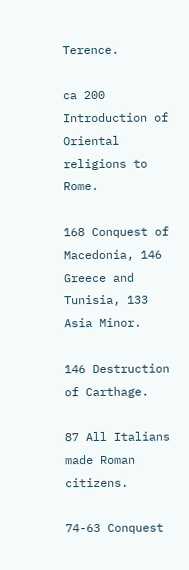Terence.

ca 200 Introduction of Oriental religions to Rome.

168 Conquest of Macedonia, 146 Greece and Tunisia, 133 Asia Minor.

146 Destruction of Carthage.

87 All Italians made Roman citizens.

74-63 Conquest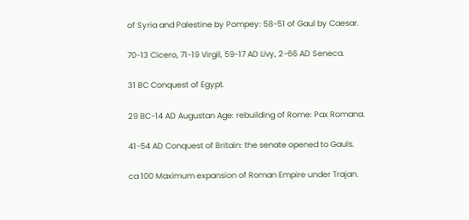of Syria and Palestine by Pompey: 58-51 of Gaul by Caesar.

70-13 Cicero, 71-19 Virgil, 59-17 AD Livy, 2-66 AD Seneca.

31 BC Conquest of Egypt.

29 BC-14 AD Augustan Age: rebuilding of Rome: Pax Romana.

41-54 AD Conquest of Britain: the senate opened to Gauls.

ca 100 Maximum expansion of Roman Empire under Trajan.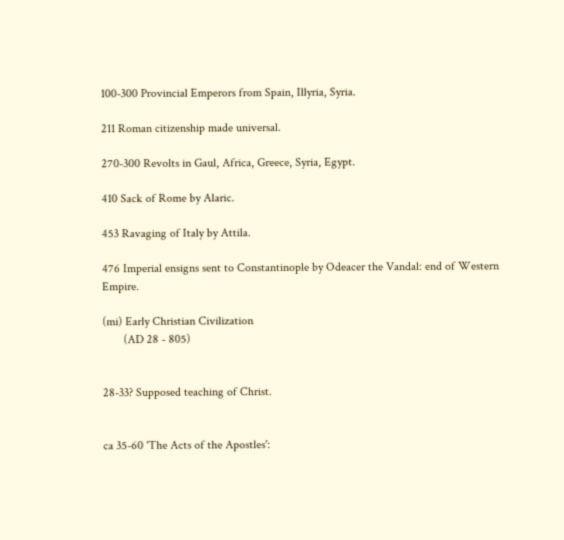100-300 Provincial Emperors from Spain, Illyria, Syria.

211 Roman citizenship made universal.

270-300 Revolts in Gaul, Africa, Greece, Syria, Egypt.

410 Sack of Rome by Alaric.

453 Ravaging of Italy by Attila.

476 Imperial ensigns sent to Constantinople by Odeacer the Vandal: end of Western Empire.

(mi) Early Christian Civilization
       (AD 28 - 805)


28-33? Supposed teaching of Christ.


ca 35-60 'The Acts of the Apostles':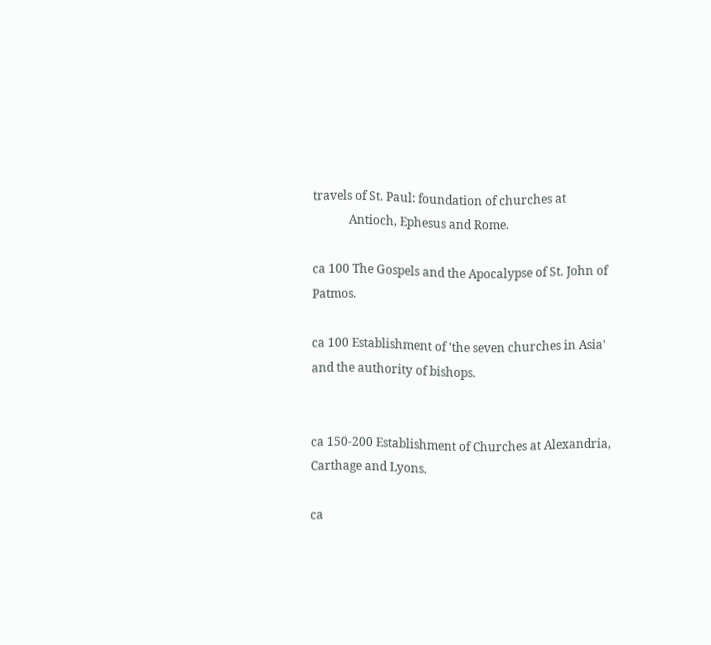travels of St. Paul: foundation of churches at
            Antioch, Ephesus and Rome.

ca 100 The Gospels and the Apocalypse of St. John of Patmos.

ca 100 Establishment of 'the seven churches in Asia' and the authority of bishops.


ca 150-200 Establishment of Churches at Alexandria, Carthage and Lyons.

ca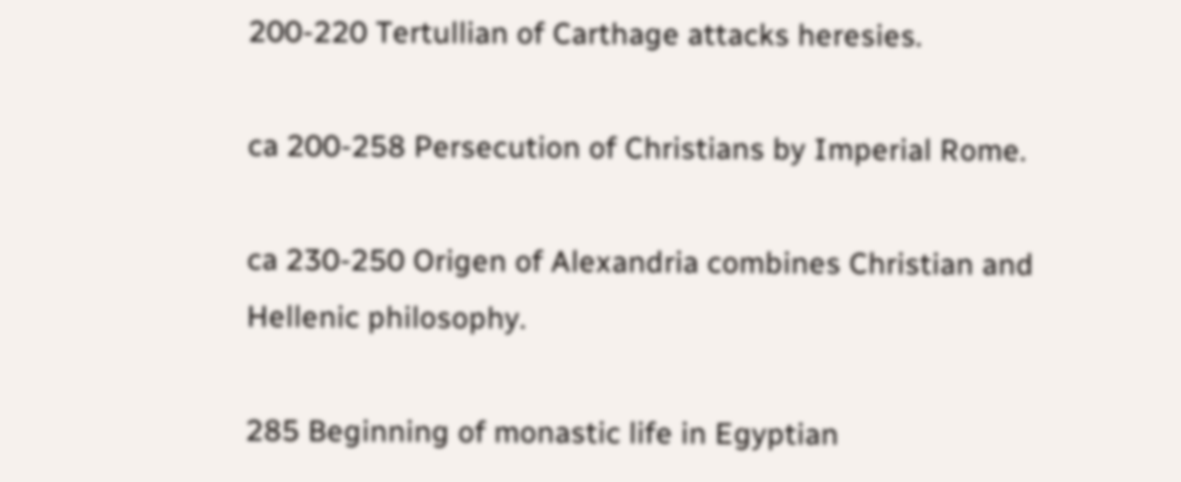200-220 Tertullian of Carthage attacks heresies.

ca 200-258 Persecution of Christians by Imperial Rome.

ca 230-250 Origen of Alexandria combines Christian and Hellenic philosophy.

285 Beginning of monastic life in Egyptian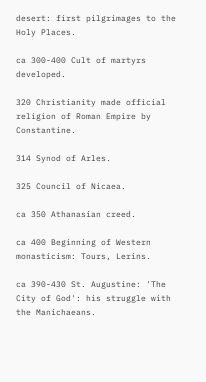desert: first pilgrimages to the Holy Places.

ca 300-400 Cult of martyrs developed.

320 Christianity made official religion of Roman Empire by Constantine.

314 Synod of Arles.

325 Council of Nicaea.

ca 350 Athanasian creed.

ca 400 Beginning of Western monasticism: Tours, Lerins.

ca 390-430 St. Augustine: 'The City of God': his struggle with the Manichaeans.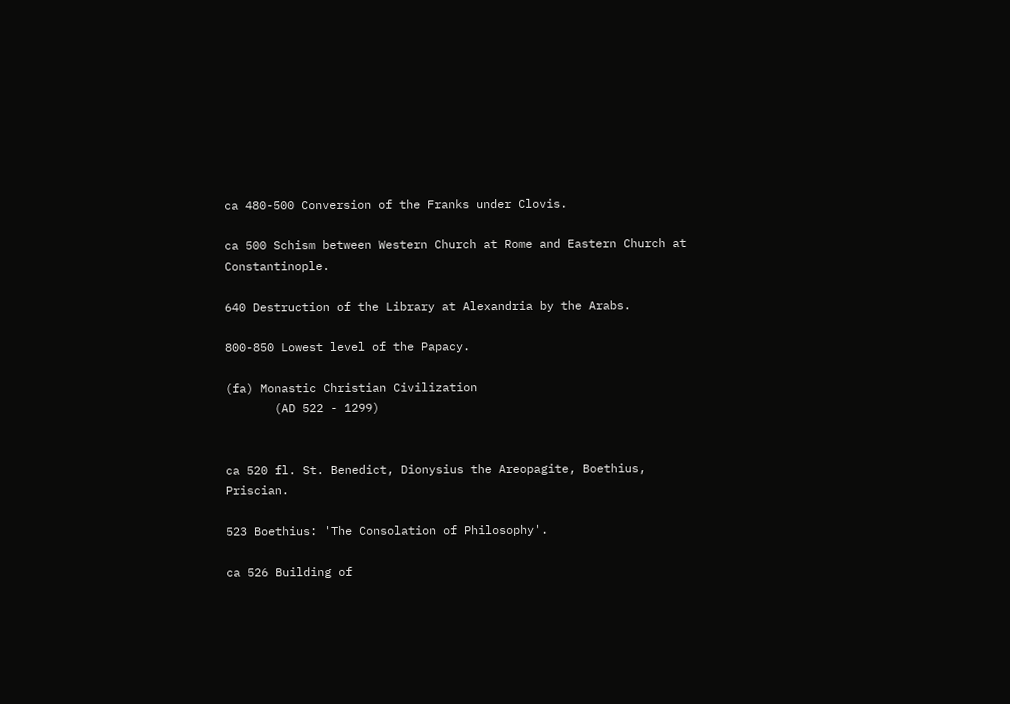ca 480-500 Conversion of the Franks under Clovis.

ca 500 Schism between Western Church at Rome and Eastern Church at Constantinople.

640 Destruction of the Library at Alexandria by the Arabs.

800-850 Lowest level of the Papacy.

(fa) Monastic Christian Civilization
       (AD 522 - 1299)


ca 520 fl. St. Benedict, Dionysius the Areopagite, Boethius, Priscian.

523 Boethius: 'The Consolation of Philosophy'.

ca 526 Building of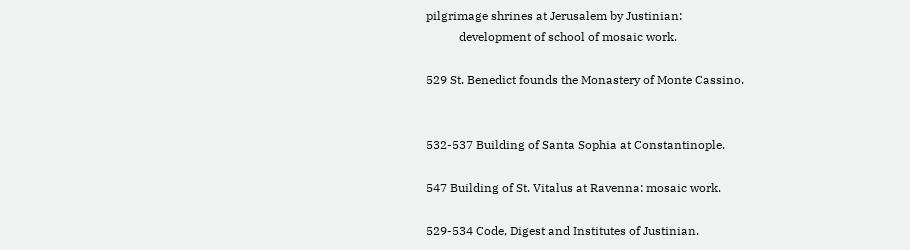pilgrimage shrines at Jerusalem by Justinian:
           development of school of mosaic work.

529 St. Benedict founds the Monastery of Monte Cassino.


532-537 Building of Santa Sophia at Constantinople.

547 Building of St. Vitalus at Ravenna: mosaic work.

529-534 Code, Digest and Institutes of Justinian.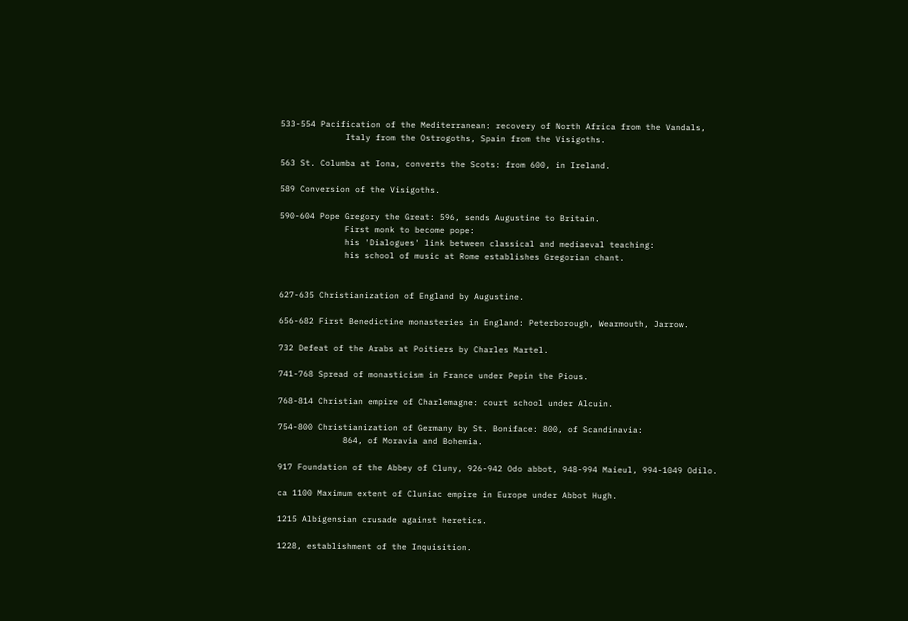533-554 Pacification of the Mediterranean: recovery of North Africa from the Vandals,
             Italy from the Ostrogoths, Spain from the Visigoths.

563 St. Columba at Iona, converts the Scots: from 600, in Ireland.

589 Conversion of the Visigoths.

590-604 Pope Gregory the Great: 596, sends Augustine to Britain.
             First monk to become pope:
             his 'Dialogues' link between classical and mediaeval teaching:
             his school of music at Rome establishes Gregorian chant.


627-635 Christianization of England by Augustine.

656-682 First Benedictine monasteries in England: Peterborough, Wearmouth, Jarrow.

732 Defeat of the Arabs at Poitiers by Charles Martel.

741-768 Spread of monasticism in France under Pepin the Pious.

768-814 Christian empire of Charlemagne: court school under Alcuin.

754-800 Christianization of Germany by St. Boniface: 800, of Scandinavia:
             864, of Moravia and Bohemia.

917 Foundation of the Abbey of Cluny, 926-942 Odo abbot, 948-994 Maieul, 994-1049 Odilo.

ca 1100 Maximum extent of Cluniac empire in Europe under Abbot Hugh.

1215 Albigensian crusade against heretics.

1228, establishment of the Inquisition.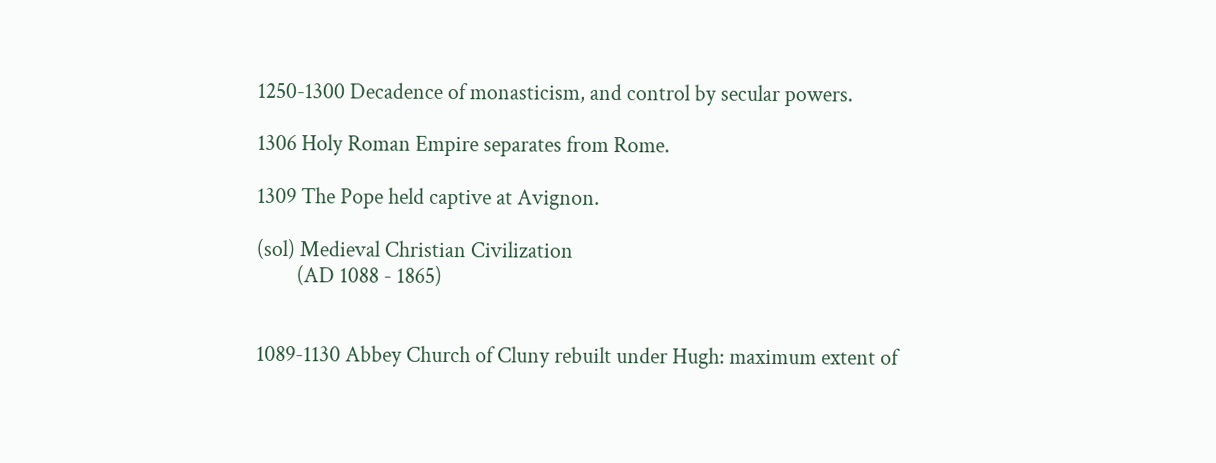1250-1300 Decadence of monasticism, and control by secular powers.

1306 Holy Roman Empire separates from Rome.

1309 The Pope held captive at Avignon.

(sol) Medieval Christian Civilization
        (AD 1088 - 1865)


1089-1130 Abbey Church of Cluny rebuilt under Hugh: maximum extent of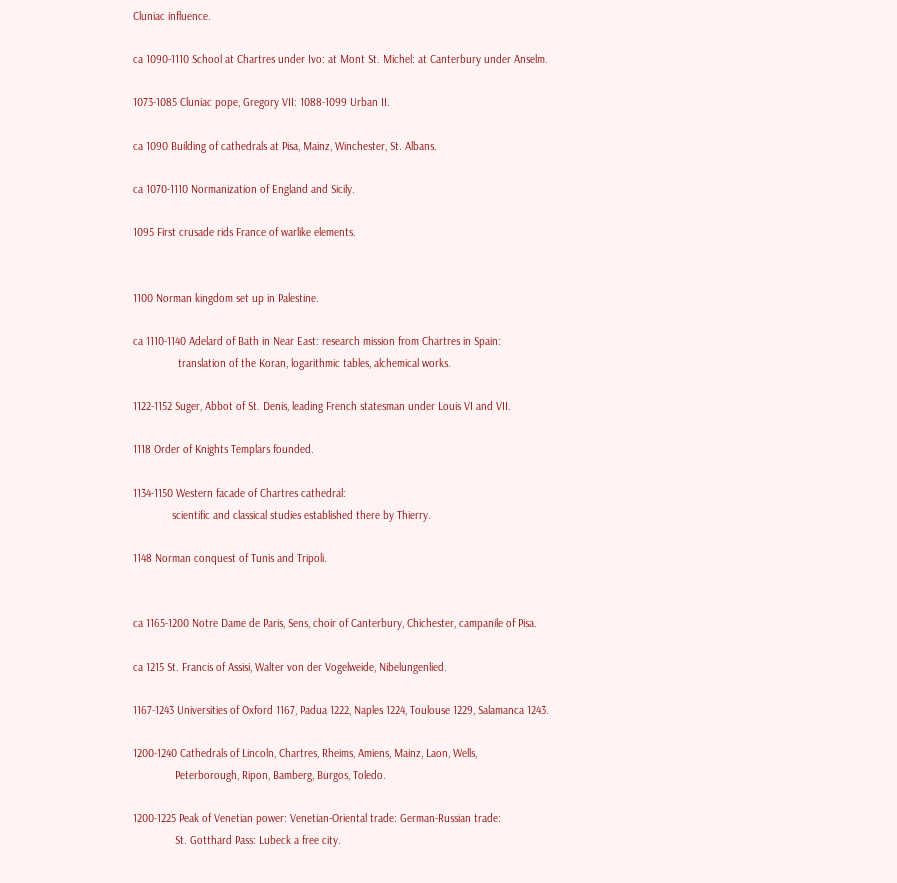Cluniac influence.

ca 1090-1110 School at Chartres under Ivo: at Mont St. Michel: at Canterbury under Anselm.

1073-1085 Cluniac pope, Gregory VII: 1088-1099 Urban II.

ca 1090 Building of cathedrals at Pisa, Mainz, Winchester, St. Albans.

ca 1070-1110 Normanization of England and Sicily.

1095 First crusade rids France of warlike elements.


1100 Norman kingdom set up in Palestine.

ca 1110-1140 Adelard of Bath in Near East: research mission from Chartres in Spain:
               translation of the Koran, logarithmic tables, alchemical works.

1122-1152 Suger, Abbot of St. Denis, leading French statesman under Louis VI and VII.

1118 Order of Knights Templars founded.

1134-1150 Western facade of Chartres cathedral:
             scientific and classical studies established there by Thierry.

1148 Norman conquest of Tunis and Tripoli.


ca 1165-1200 Notre Dame de Paris, Sens, choir of Canterbury, Chichester, campanile of Pisa.

ca 1215 St. Francis of Assisi, Walter von der Vogelweide, Nibelungenlied.

1167-1243 Universities of Oxford 1167, Padua 1222, Naples 1224, Toulouse 1229, Salamanca 1243.

1200-1240 Cathedrals of Lincoln, Chartres, Rheims, Amiens, Mainz, Laon, Wells,
              Peterborough, Ripon, Bamberg, Burgos, Toledo.

1200-1225 Peak of Venetian power: Venetian-Oriental trade: German-Russian trade:
              St. Gotthard Pass: Lubeck a free city.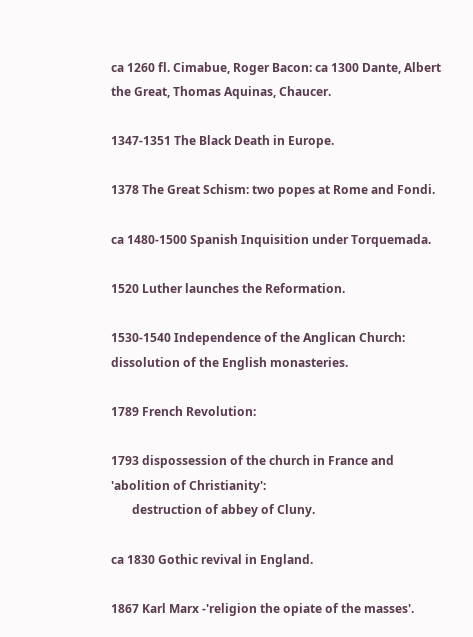ca 1260 fl. Cimabue, Roger Bacon: ca 1300 Dante, Albert the Great, Thomas Aquinas, Chaucer.

1347-1351 The Black Death in Europe.

1378 The Great Schism: two popes at Rome and Fondi.

ca 1480-1500 Spanish Inquisition under Torquemada.

1520 Luther launches the Reformation.

1530-1540 Independence of the Anglican Church: dissolution of the English monasteries.

1789 French Revolution:

1793 dispossession of the church in France and 'abolition of Christianity':
       destruction of abbey of Cluny.

ca 1830 Gothic revival in England.

1867 Karl Marx -'religion the opiate of the masses'.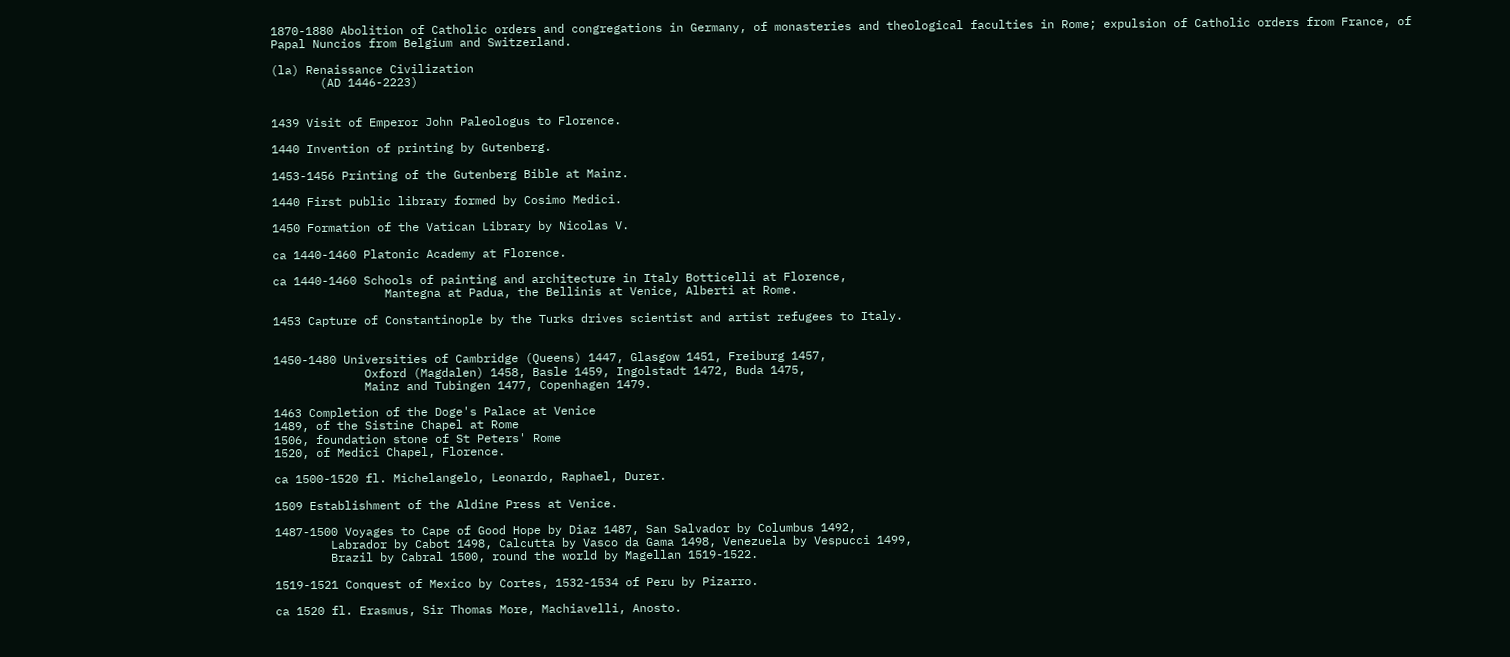1870-1880 Abolition of Catholic orders and congregations in Germany, of monasteries and theological faculties in Rome; expulsion of Catholic orders from France, of Papal Nuncios from Belgium and Switzerland.

(la) Renaissance Civilization
       (AD 1446-2223)


1439 Visit of Emperor John Paleologus to Florence.

1440 Invention of printing by Gutenberg.

1453-1456 Printing of the Gutenberg Bible at Mainz.

1440 First public library formed by Cosimo Medici.

1450 Formation of the Vatican Library by Nicolas V.

ca 1440-1460 Platonic Academy at Florence.

ca 1440-1460 Schools of painting and architecture in Italy Botticelli at Florence,
                Mantegna at Padua, the Bellinis at Venice, Alberti at Rome.

1453 Capture of Constantinople by the Turks drives scientist and artist refugees to Italy.


1450-1480 Universities of Cambridge (Queens) 1447, Glasgow 1451, Freiburg 1457,
             Oxford (Magdalen) 1458, Basle 1459, Ingolstadt 1472, Buda 1475,
             Mainz and Tubingen 1477, Copenhagen 1479.

1463 Completion of the Doge's Palace at Venice
1489, of the Sistine Chapel at Rome
1506, foundation stone of St Peters' Rome
1520, of Medici Chapel, Florence.

ca 1500-1520 fl. Michelangelo, Leonardo, Raphael, Durer.

1509 Establishment of the Aldine Press at Venice.

1487-1500 Voyages to Cape of Good Hope by Diaz 1487, San Salvador by Columbus 1492,
        Labrador by Cabot 1498, Calcutta by Vasco da Gama 1498, Venezuela by Vespucci 1499,
        Brazil by Cabral 1500, round the world by Magellan 1519-1522.

1519-1521 Conquest of Mexico by Cortes, 1532-1534 of Peru by Pizarro.

ca 1520 fl. Erasmus, Sir Thomas More, Machiavelli, Anosto.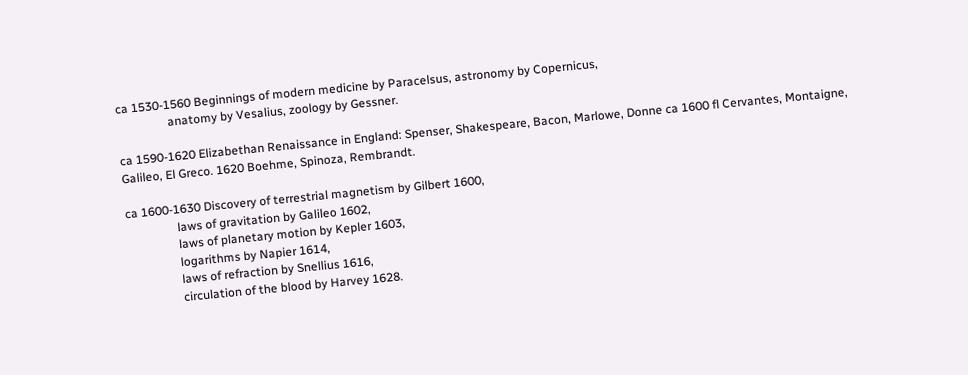ca 1530-1560 Beginnings of modern medicine by Paracelsus, astronomy by Copernicus,
                 anatomy by Vesalius, zoology by Gessner.

ca 1590-1620 Elizabethan Renaissance in England: Spenser, Shakespeare, Bacon, Marlowe, Donne ca 1600 fl Cervantes, Montaigne, Galileo, El Greco. 1620 Boehme, Spinoza, Rembrandt.

ca 1600-1630 Discovery of terrestrial magnetism by Gilbert 1600,
                 laws of gravitation by Galileo 1602,
                 laws of planetary motion by Kepler 1603,
                 logarithms by Napier 1614,
                 laws of refraction by Snellius 1616,
                 circulation of the blood by Harvey 1628.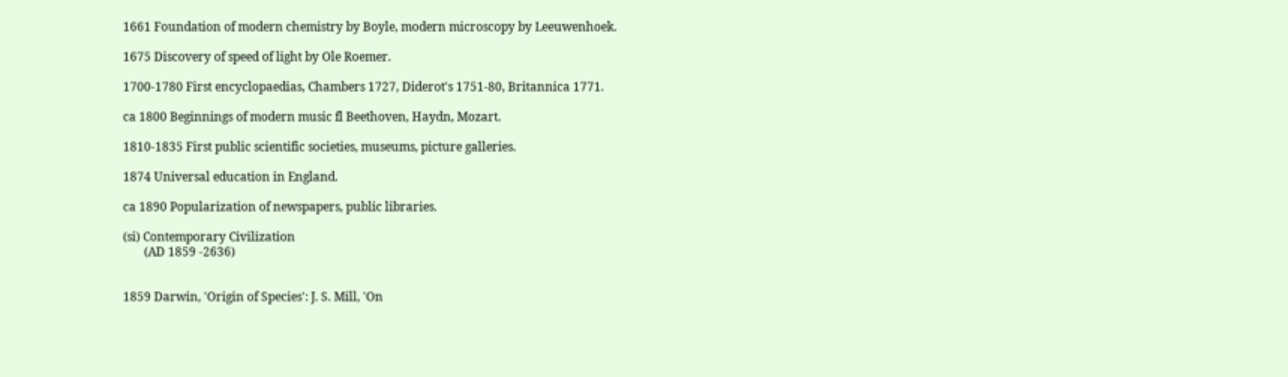1661 Foundation of modern chemistry by Boyle, modern microscopy by Leeuwenhoek.

1675 Discovery of speed of light by Ole Roemer.

1700-1780 First encyclopaedias, Chambers 1727, Diderot's 1751-80, Britannica 1771.

ca 1800 Beginnings of modern music fl Beethoven, Haydn, Mozart.

1810-1835 First public scientific societies, museums, picture galleries.

1874 Universal education in England.

ca 1890 Popularization of newspapers, public libraries.

(si) Contemporary Civilization
       (AD 1859 -2636)


1859 Darwin, 'Origin of Species': J. S. Mill, 'On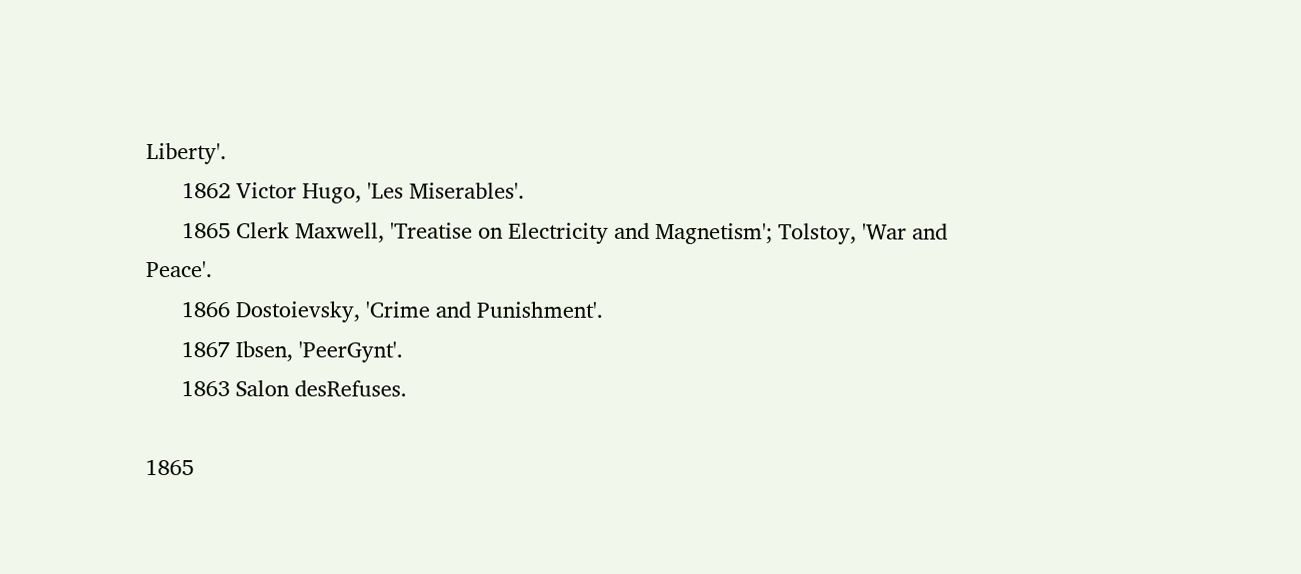Liberty'.
      1862 Victor Hugo, 'Les Miserables'.
      1865 Clerk Maxwell, 'Treatise on Electricity and Magnetism'; Tolstoy, 'War and Peace'.
      1866 Dostoievsky, 'Crime and Punishment'.
      1867 Ibsen, 'PeerGynt'.
      1863 Salon desRefuses.

1865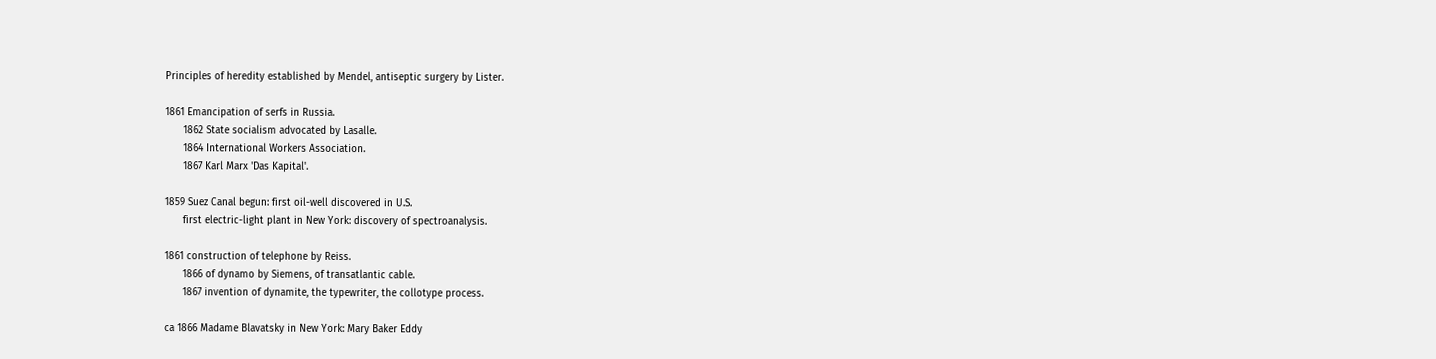Principles of heredity established by Mendel, antiseptic surgery by Lister.

1861 Emancipation of serfs in Russia.
      1862 State socialism advocated by Lasalle.
      1864 International Workers Association.
      1867 Karl Marx 'Das Kapital'.

1859 Suez Canal begun: first oil-well discovered in U.S.
      first electric-light plant in New York: discovery of spectroanalysis.

1861 construction of telephone by Reiss.
      1866 of dynamo by Siemens, of transatlantic cable.
      1867 invention of dynamite, the typewriter, the collotype process.

ca 1866 Madame Blavatsky in New York: Mary Baker Eddy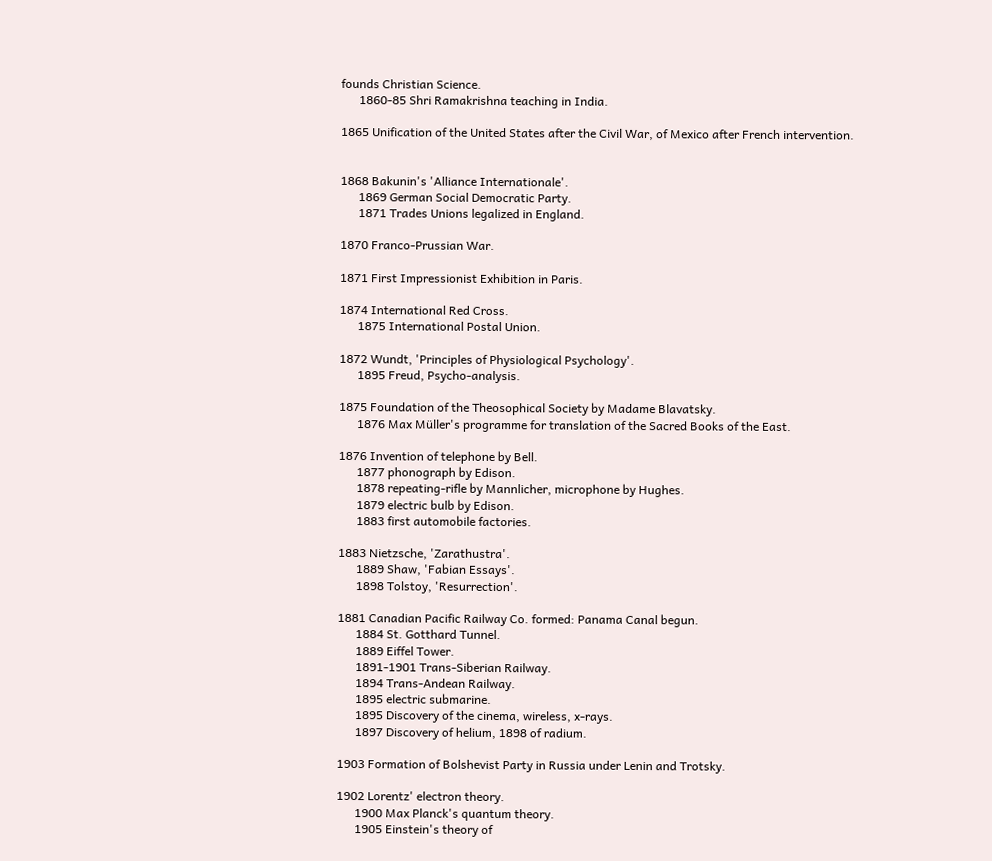founds Christian Science.
      1860-85 Shri Ramakrishna teaching in India.

1865 Unification of the United States after the Civil War, of Mexico after French intervention.


1868 Bakunin's 'Alliance Internationale'.
      1869 German Social Democratic Party.
      1871 Trades Unions legalized in England.

1870 Franco-Prussian War.

1871 First Impressionist Exhibition in Paris.

1874 International Red Cross.
      1875 International Postal Union.

1872 Wundt, 'Principles of Physiological Psychology'.
      1895 Freud, Psycho-analysis.

1875 Foundation of the Theosophical Society by Madame Blavatsky.
      1876 Max Müller's programme for translation of the Sacred Books of the East.

1876 Invention of telephone by Bell.
      1877 phonograph by Edison.
      1878 repeating-rifle by Mannlicher, microphone by Hughes.
      1879 electric bulb by Edison.
      1883 first automobile factories.

1883 Nietzsche, 'Zarathustra'.
      1889 Shaw, 'Fabian Essays'.
      1898 Tolstoy, 'Resurrection'.

1881 Canadian Pacific Railway Co. formed: Panama Canal begun.
      1884 St. Gotthard Tunnel.
      1889 Eiffel Tower.
      1891-1901 Trans-Siberian Railway.
      1894 Trans-Andean Railway.
      1895 electric submarine.
      1895 Discovery of the cinema, wireless, x-rays.
      1897 Discovery of helium, 1898 of radium.

1903 Formation of Bolshevist Party in Russia under Lenin and Trotsky.

1902 Lorentz' electron theory.
      1900 Max Planck's quantum theory.
      1905 Einstein's theory of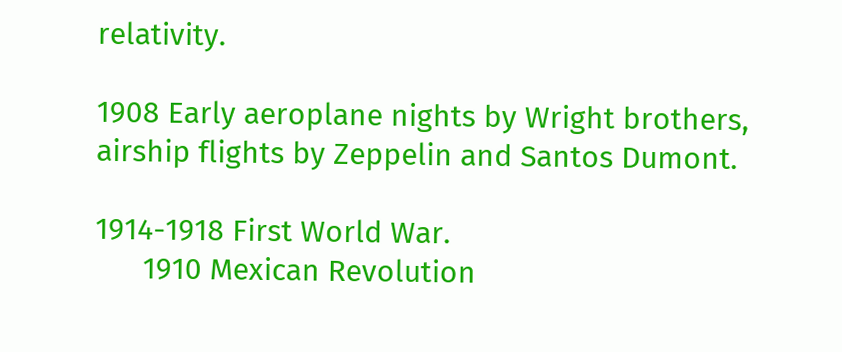relativity.

1908 Early aeroplane nights by Wright brothers, airship flights by Zeppelin and Santos Dumont.

1914-1918 First World War.
      1910 Mexican Revolution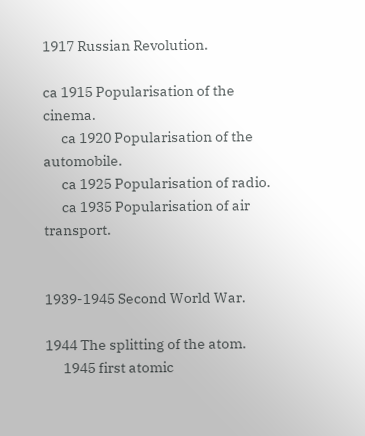1917 Russian Revolution.

ca 1915 Popularisation of the cinema.
      ca 1920 Popularisation of the automobile.
      ca 1925 Popularisation of radio.
      ca 1935 Popularisation of air transport.


1939-1945 Second World War.

1944 The splitting of the atom.
      1945 first atomic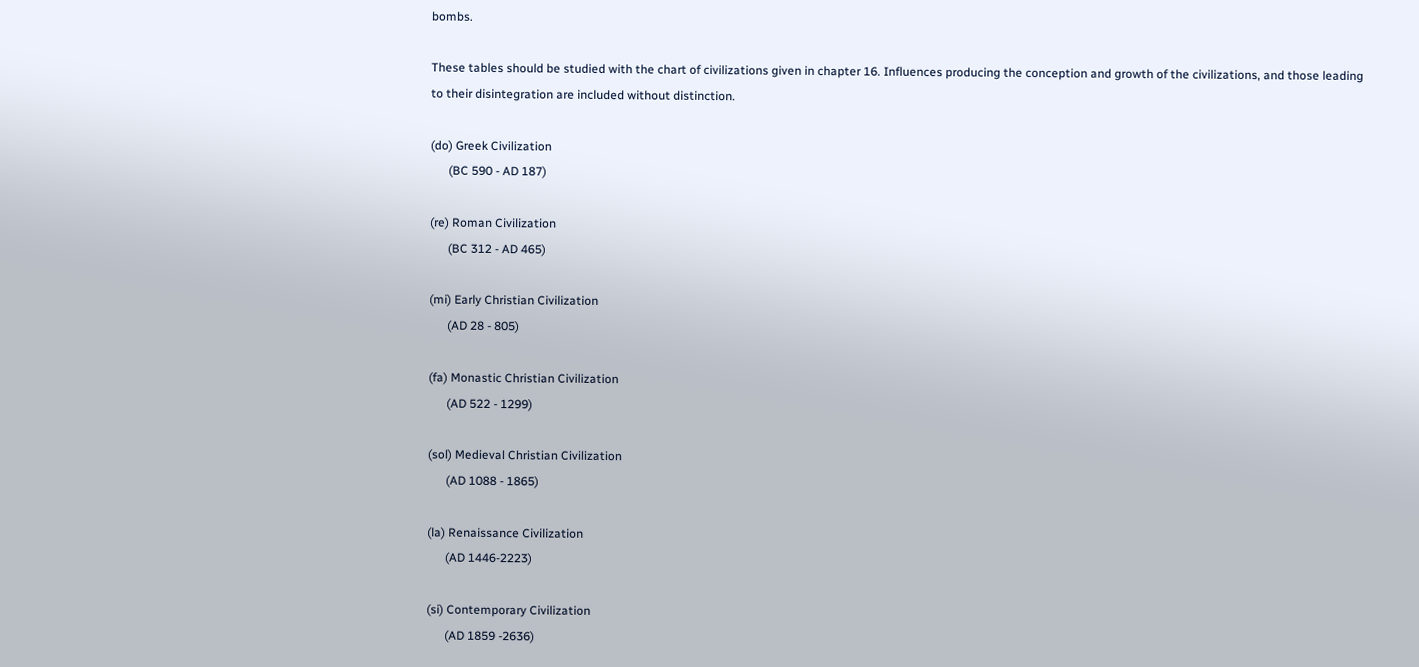bombs.

These tables should be studied with the chart of civilizations given in chapter 16. Influences producing the conception and growth of the civilizations, and those leading to their disintegration are included without distinction.

(do) Greek Civilization
      (BC 590 - AD 187)

(re) Roman Civilization
      (BC 312 - AD 465)

(mi) Early Christian Civilization
      (AD 28 - 805)

(fa) Monastic Christian Civilization
      (AD 522 - 1299)

(sol) Medieval Christian Civilization
      (AD 1088 - 1865)

(la) Renaissance Civilization
      (AD 1446-2223)

(si) Contemporary Civilization
      (AD 1859 -2636)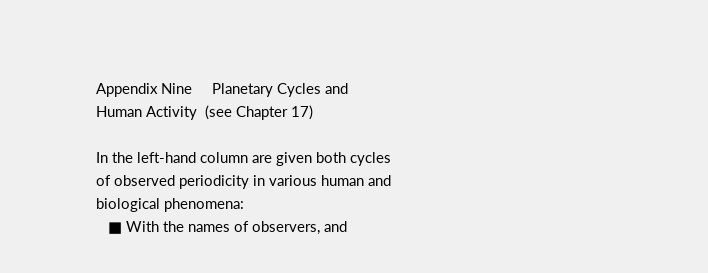Appendix Nine     Planetary Cycles and Human Activity  (see Chapter 17)

In the left-hand column are given both cycles of observed periodicity in various human and biological phenomena:
   ■ With the names of observers, and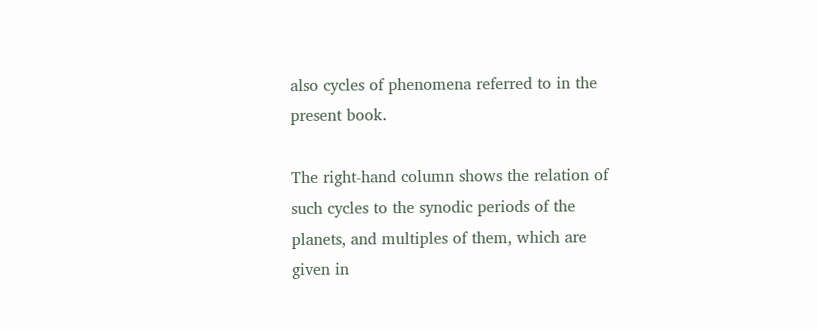also cycles of phenomena referred to in the present book.

The right-hand column shows the relation of such cycles to the synodic periods of the planets, and multiples of them, which are given in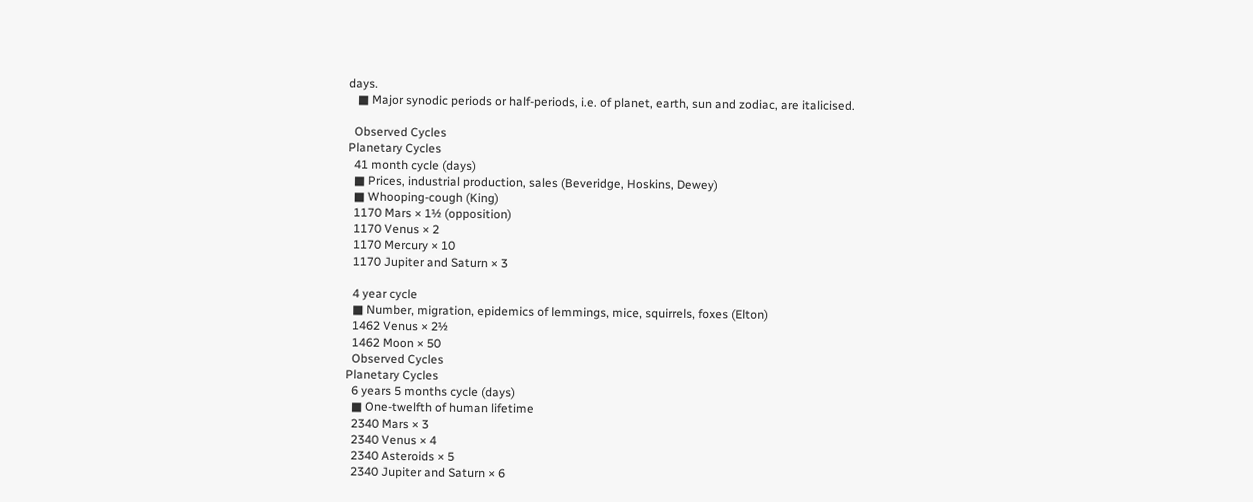days.
   ■ Major synodic periods or half-periods, i.e. of planet, earth, sun and zodiac, are italicised.

  Observed Cycles
Planetary Cycles
  41 month cycle (days)
  ■ Prices, industrial production, sales (Beveridge, Hoskins, Dewey)
  ■ Whooping-cough (King)
  1170 Mars × 1½ (opposition)
  1170 Venus × 2
  1170 Mercury × 10
  1170 Jupiter and Saturn × 3

  4 year cycle
  ■ Number, migration, epidemics of lemmings, mice, squirrels, foxes (Elton)
  1462 Venus × 2½
  1462 Moon × 50
  Observed Cycles
Planetary Cycles
  6 years 5 months cycle (days)
  ■ One-twelfth of human lifetime
  2340 Mars × 3
  2340 Venus × 4
  2340 Asteroids × 5
  2340 Jupiter and Saturn × 6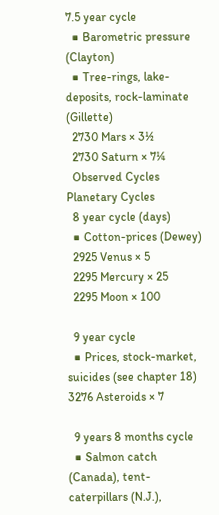7.5 year cycle
  ■ Barometric pressure (Clayton)
  ■ Tree-rings, lake-deposits, rock-laminate (Gillette)
  2730 Mars × 3½
  2730 Saturn × 7¼
  Observed Cycles
Planetary Cycles
  8 year cycle (days)
  ■ Cotton-prices (Dewey)
  2925 Venus × 5
  2295 Mercury × 25
  2295 Moon × 100

  9 year cycle
  ■ Prices, stock-market, suicides (see chapter 18)   3276 Asteroids × 7

  9 years 8 months cycle
  ■ Salmon catch (Canada), tent-caterpillars (N.J.),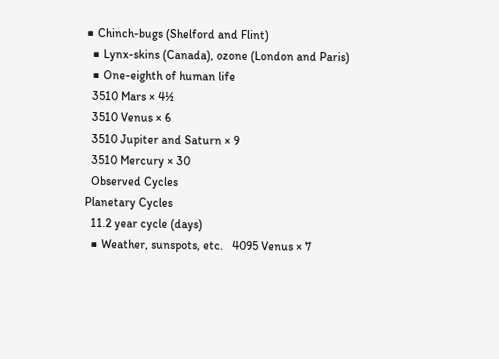■ Chinch-bugs (Shelford and Flint)
  ■ Lynx-skins (Canada), ozone (London and Paris)
  ■ One-eighth of human life
  3510 Mars × 4½
  3510 Venus × 6
  3510 Jupiter and Saturn × 9
  3510 Mercury × 30
  Observed Cycles
Planetary Cycles
  11.2 year cycle (days)
  ■ Weather, sunspots, etc.   4095 Venus × 7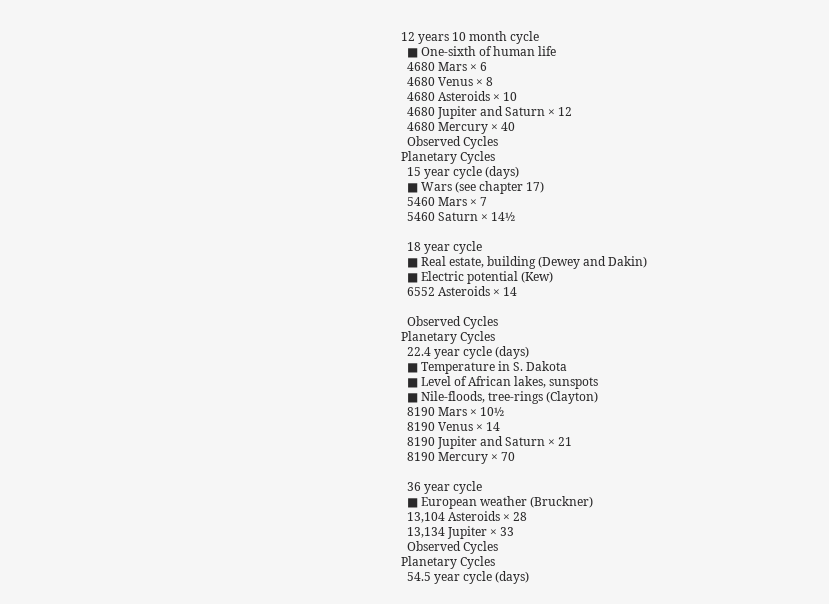12 years 10 month cycle
  ■ One-sixth of human life
  4680 Mars × 6
  4680 Venus × 8
  4680 Asteroids × 10
  4680 Jupiter and Saturn × 12
  4680 Mercury × 40
  Observed Cycles
Planetary Cycles
  15 year cycle (days)
  ■ Wars (see chapter 17)
  5460 Mars × 7
  5460 Saturn × 14½

  18 year cycle
  ■ Real estate, building (Dewey and Dakin)
  ■ Electric potential (Kew)
  6552 Asteroids × 14

  Observed Cycles
Planetary Cycles
  22.4 year cycle (days)
  ■ Temperature in S. Dakota
  ■ Level of African lakes, sunspots
  ■ Nile-floods, tree-rings (Clayton)
  8190 Mars × 10½
  8190 Venus × 14
  8190 Jupiter and Saturn × 21
  8190 Mercury × 70

  36 year cycle
  ■ European weather (Bruckner)
  13,104 Asteroids × 28
  13,134 Jupiter × 33
  Observed Cycles
Planetary Cycles
  54.5 year cycle (days)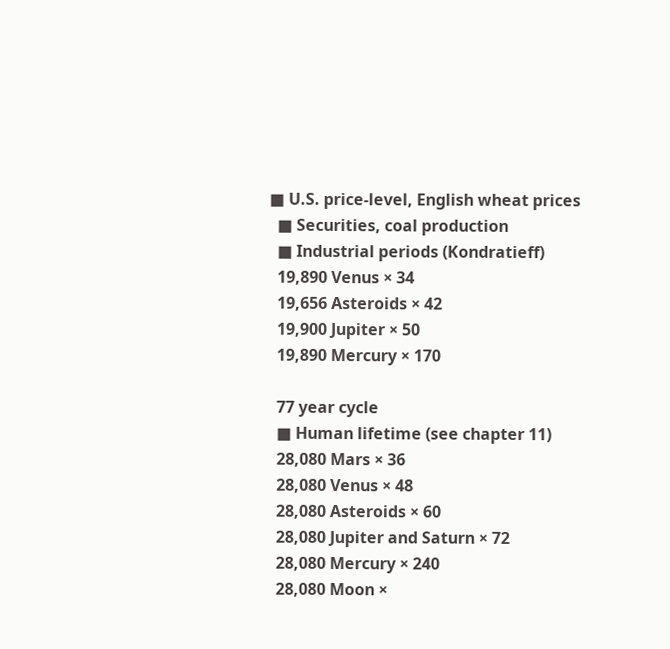■ U.S. price-level, English wheat prices
  ■ Securities, coal production
  ■ Industrial periods (Kondratieff)
  19,890 Venus × 34
  19,656 Asteroids × 42
  19,900 Jupiter × 50
  19,890 Mercury × 170

  77 year cycle
  ■ Human lifetime (see chapter 11)
  28,080 Mars × 36
  28,080 Venus × 48
  28,080 Asteroids × 60
  28,080 Jupiter and Saturn × 72
  28,080 Mercury × 240
  28,080 Moon ×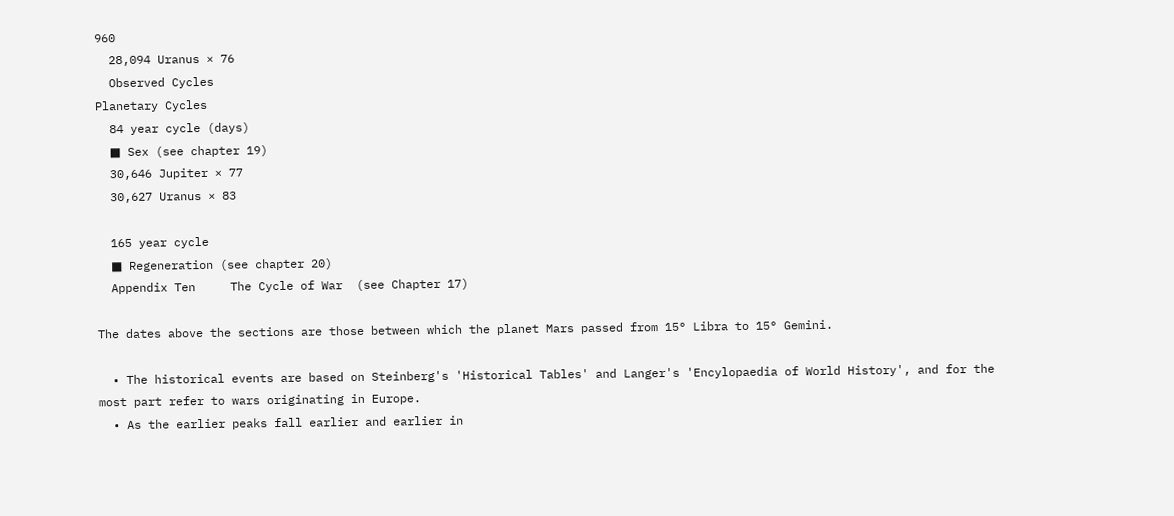960
  28,094 Uranus × 76
  Observed Cycles
Planetary Cycles
  84 year cycle (days)
  ■ Sex (see chapter 19)
  30,646 Jupiter × 77
  30,627 Uranus × 83

  165 year cycle
  ■ Regeneration (see chapter 20)
  Appendix Ten     The Cycle of War  (see Chapter 17)

The dates above the sections are those between which the planet Mars passed from 15° Libra to 15° Gemini.

  • The historical events are based on Steinberg's 'Historical Tables' and Langer's 'Encylopaedia of World History', and for the most part refer to wars originating in Europe.
  • As the earlier peaks fall earlier and earlier in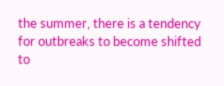the summer, there is a tendency for outbreaks to become shifted to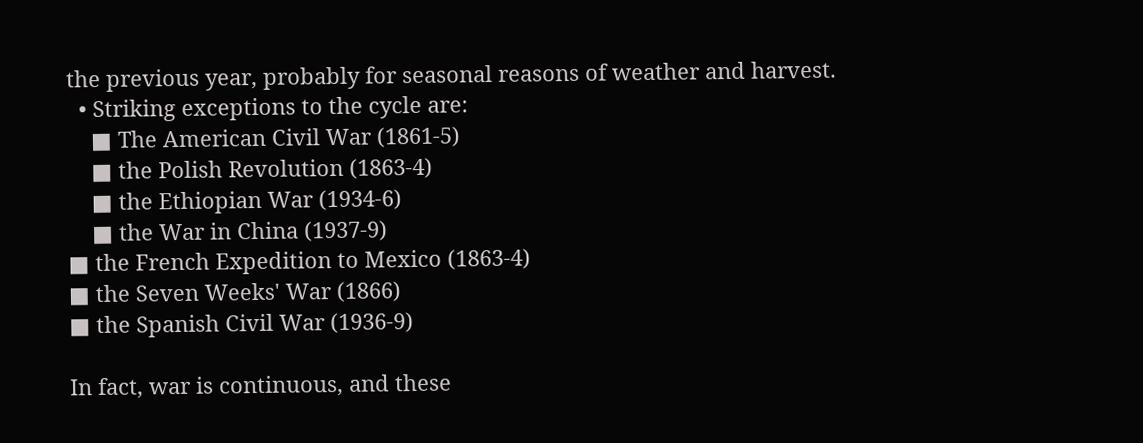the previous year, probably for seasonal reasons of weather and harvest.
  • Striking exceptions to the cycle are:
    ■ The American Civil War (1861-5)
    ■ the Polish Revolution (1863-4)
    ■ the Ethiopian War (1934-6)
    ■ the War in China (1937-9)
■ the French Expedition to Mexico (1863-4)
■ the Seven Weeks' War (1866)
■ the Spanish Civil War (1936-9)

In fact, war is continuous, and these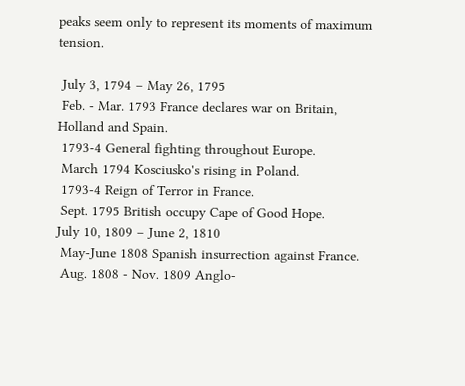peaks seem only to represent its moments of maximum tension.

 July 3, 1794 – May 26, 1795
 Feb. - Mar. 1793 France declares war on Britain, Holland and Spain.
 1793-4 General fighting throughout Europe.
 March 1794 Kosciusko's rising in Poland.
 1793-4 Reign of Terror in France.
 Sept. 1795 British occupy Cape of Good Hope.
July 10, 1809 – June 2, 1810
 May-June 1808 Spanish insurrection against France.
 Aug. 1808 - Nov. 1809 Anglo-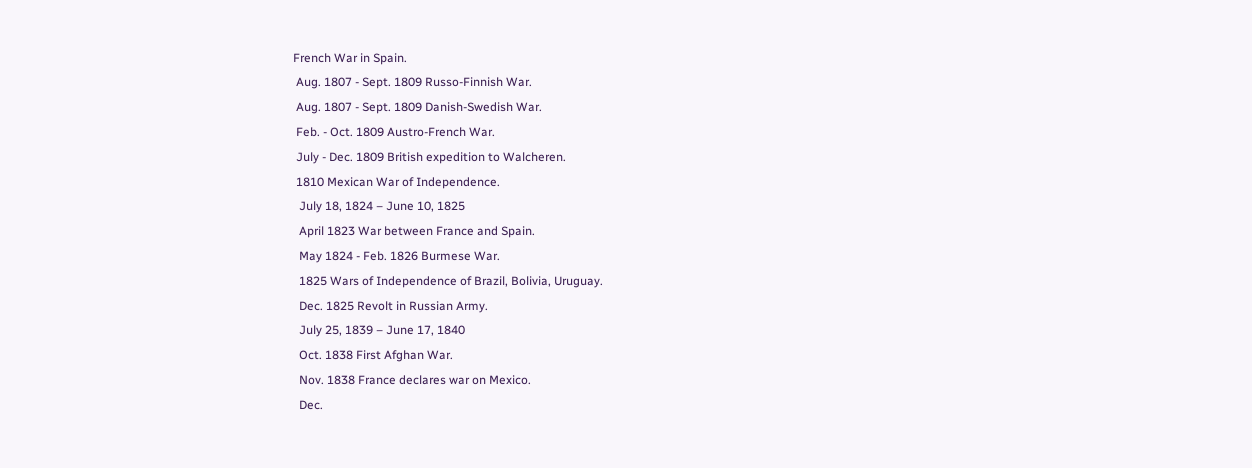French War in Spain.
 Aug. 1807 - Sept. 1809 Russo-Finnish War.
 Aug. 1807 - Sept. 1809 Danish-Swedish War.
 Feb. - Oct. 1809 Austro-French War.
 July - Dec. 1809 British expedition to Walcheren.
 1810 Mexican War of Independence.
  July 18, 1824 – June 10, 1825
  April 1823 War between France and Spain.
  May 1824 - Feb. 1826 Burmese War.
  1825 Wars of Independence of Brazil, Bolivia, Uruguay.
  Dec. 1825 Revolt in Russian Army.
  July 25, 1839 – June 17, 1840
  Oct. 1838 First Afghan War.
  Nov. 1838 France declares war on Mexico.
  Dec.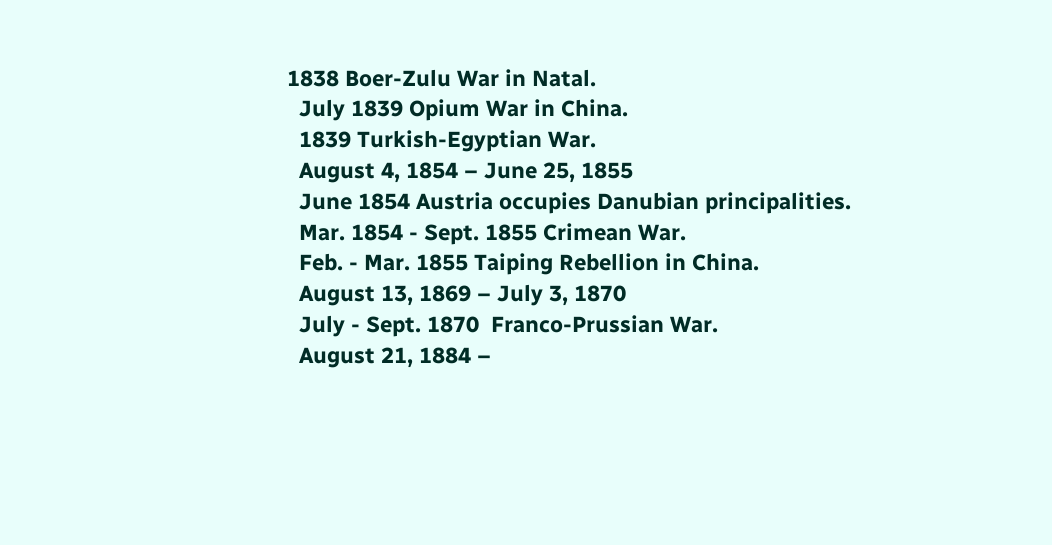1838 Boer-Zulu War in Natal.
  July 1839 Opium War in China.
  1839 Turkish-Egyptian War.
  August 4, 1854 – June 25, 1855
  June 1854 Austria occupies Danubian principalities.
  Mar. 1854 - Sept. 1855 Crimean War.
  Feb. - Mar. 1855 Taiping Rebellion in China.
  August 13, 1869 – July 3, 1870
  July - Sept. 1870  Franco-Prussian War.
  August 21, 1884 –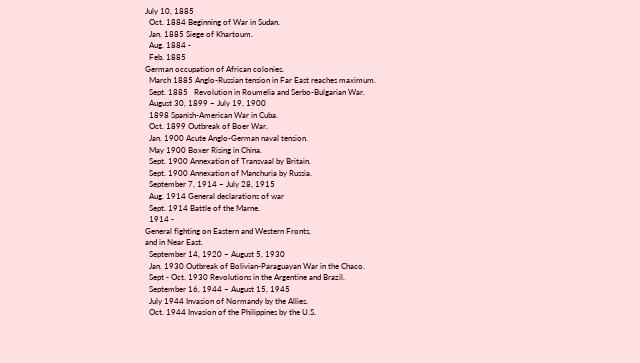July 10, 1885
  Oct. 1884 Beginning of War in Sudan.
  Jan. 1885 Siege of Khartoum.
  Aug. 1884 -
  Feb. 1885
German occupation of African colonies.
  March 1885 Anglo-Russian tension in Far East reaches maximum.
  Sept. 1885   Revolution in Roumelia and Serbo-Bulgarian War.
  August 30, 1899 – July 19, 1900
  1898 Spanish-American War in Cuba.
  Oct. 1899 Outbreak of Boer War.
  Jan. 1900 Acute Anglo-German naval tension.
  May 1900 Boxer Rising in China.
  Sept. 1900 Annexation of Transvaal by Britain.
  Sept. 1900 Annexation of Manchuria by Russia.
  September 7, 1914 – July 28, 1915
  Aug. 1914 General declarations of war
  Sept. 1914 Battle of the Marne.
  1914 -
General fighting on Eastern and Western Fronts,
and in Near East.
  September 14, 1920 – August 5, 1930
  Jan. 1930 Outbreak of Bolivian-Paraguayan War in the Chaco.
  Sept - Oct. 1930 Revolutions in the Argentine and Brazil.
  September 16, 1944 – August 15, 1945
  July 1944 Invasion of Normandy by the Allies.
  Oct. 1944 Invasion of the Philippines by the U.S.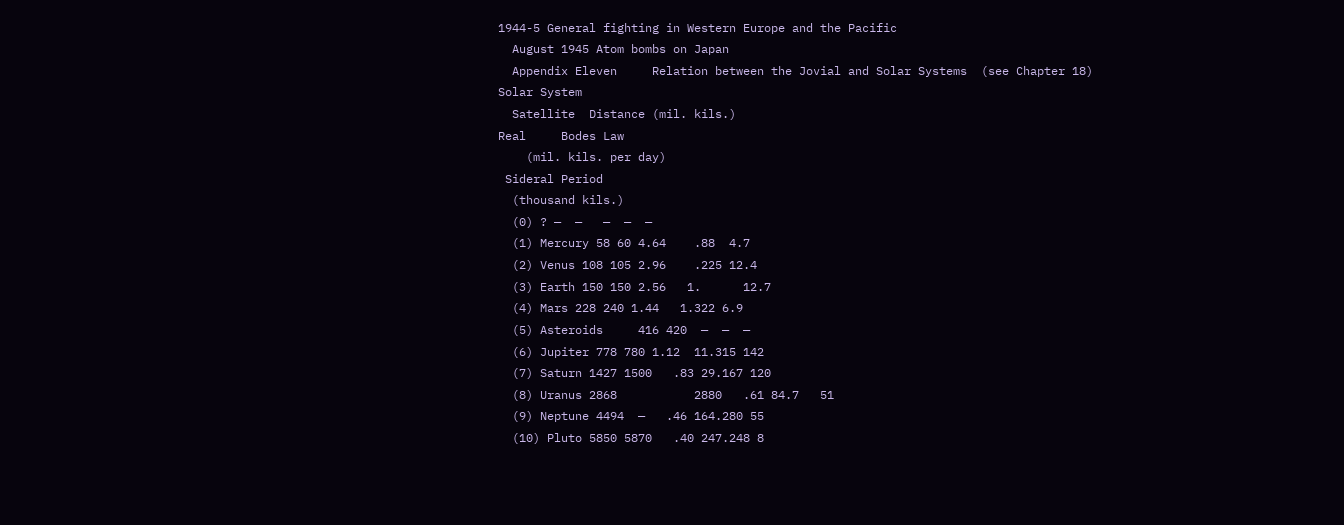1944-5 General fighting in Western Europe and the Pacific
  August 1945 Atom bombs on Japan
  Appendix Eleven     Relation between the Jovial and Solar Systems  (see Chapter 18)
Solar System
  Satellite  Distance (mil. kils.)
Real     Bodes Law
    (mil. kils. per day)
 Sideral Period
  (thousand kils.)
  (0) ? —  —   —  —  —
  (1) Mercury 58 60 4.64    .88  4.7
  (2) Venus 108 105 2.96    .225 12.4
  (3) Earth 150 150 2.56   1.      12.7
  (4) Mars 228 240 1.44   1.322 6.9
  (5) Asteroids     416 420  —  —  —
  (6) Jupiter 778 780 1.12  11.315 142
  (7) Saturn 1427 1500   .83 29.167 120
  (8) Uranus 2868           2880   .61 84.7   51
  (9) Neptune 4494  —   .46 164.280 55
  (10) Pluto 5850 5870   .40 247.248 8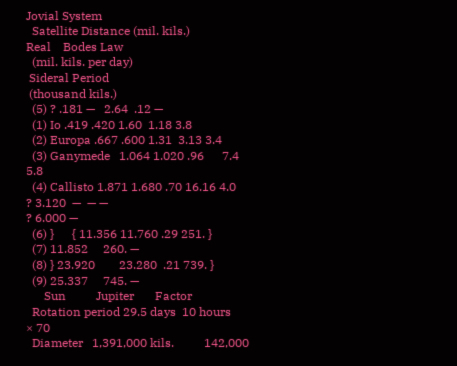Jovial System
  Satellite Distance (mil. kils.)
Real    Bodes Law
  (mil. kils. per day)
 Sideral Period
 (thousand kils.)
  (5) ? .181 —   2.64  .12 —
  (1) Io .419 .420 1.60  1.18 3.8
  (2) Europa .667 .600 1.31  3.13 3.4
  (3) Ganymede   1.064 1.020 .96      7.4      5.8
  (4) Callisto 1.871 1.680 .70 16.16 4.0
? 3.120  —  — —
? 6.000 —
  (6) }      { 11.356 11.760 .29 251. }
  (7) 11.852     260. —
  (8) } 23.920        23.280  .21 739. }
  (9) 25.337     745. —
      Sun          Jupiter       Factor
  Rotation period 29.5 days  10 hours        × 70
  Diameter   1,391,000 kils.          142,000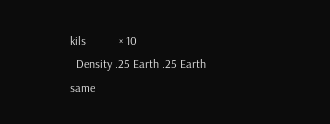kils           × 10
  Density .25 Earth .25 Earth        same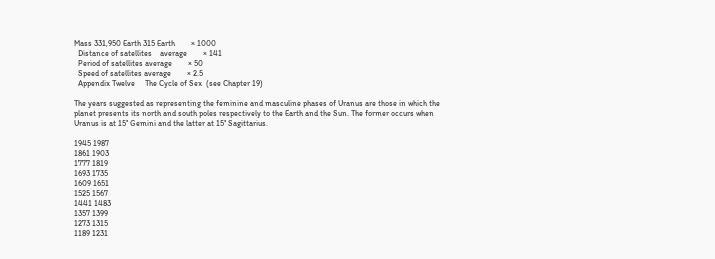Mass 331,950 Earth 315 Earth        × 1000
  Distance of satellites    average        × 141
  Period of satellites average        × 50
  Speed of satellites average        × 2.5
  Appendix Twelve     The Cycle of Sex  (see Chapter 19)

The years suggested as representing the feminine and masculine phases of Uranus are those in which the planet presents its north and south poles respectively to the Earth and the Sun. The former occurs when Uranus is at 15° Gemini and the latter at 15° Sagittarius.

1945 1987
1861 1903
1777 1819
1693 1735
1609 1651
1525 1567
1441 1483
1357 1399
1273 1315
1189 1231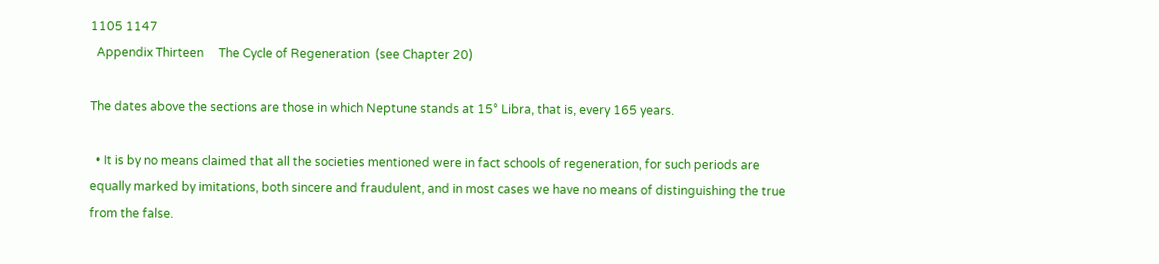1105 1147
  Appendix Thirteen     The Cycle of Regeneration  (see Chapter 20)

The dates above the sections are those in which Neptune stands at 15° Libra, that is, every 165 years.

  • It is by no means claimed that all the societies mentioned were in fact schools of regeneration, for such periods are equally marked by imitations, both sincere and fraudulent, and in most cases we have no means of distinguishing the true from the false.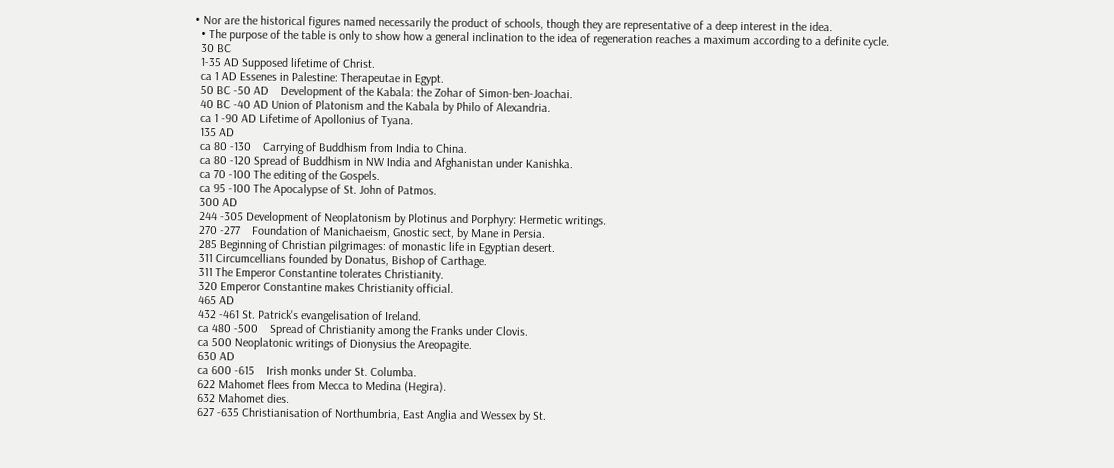• Nor are the historical figures named necessarily the product of schools, though they are representative of a deep interest in the idea.
  • The purpose of the table is only to show how a general inclination to the idea of regeneration reaches a maximum according to a definite cycle.
  30 BC
  1-35 AD Supposed lifetime of Christ.
  ca 1 AD Essenes in Palestine: Therapeutae in Egypt.
  50 BC -50 AD    Development of the Kabala: the Zohar of Simon-ben-Joachai.
  40 BC -40 AD Union of Platonism and the Kabala by Philo of Alexandria.
  ca 1 -90 AD Lifetime of Apollonius of Tyana.
  135 AD
  ca 80 -130    Carrying of Buddhism from India to China.
  ca 80 -120 Spread of Buddhism in NW India and Afghanistan under Kanishka.
  ca 70 -100 The editing of the Gospels.
  ca 95 -100 The Apocalypse of St. John of Patmos.
  300 AD
  244 -305 Development of Neoplatonism by Plotinus and Porphyry: Hermetic writings.
  270 -277    Foundation of Manichaeism, Gnostic sect, by Mane in Persia.
  285 Beginning of Christian pilgrimages: of monastic life in Egyptian desert.
  311 Circumcellians founded by Donatus, Bishop of Carthage.
  311 The Emperor Constantine tolerates Christianity.
  320 Emperor Constantine makes Christianity official.
  465 AD
  432 -461 St. Patrick's evangelisation of Ireland.
  ca 480 -500    Spread of Christianity among the Franks under Clovis.
  ca 500 Neoplatonic writings of Dionysius the Areopagite.
  630 AD
  ca 600 -615    Irish monks under St. Columba.
  622 Mahomet flees from Mecca to Medina (Hegira).
  632 Mahomet dies.
  627 -635 Christianisation of Northumbria, East Anglia and Wessex by St.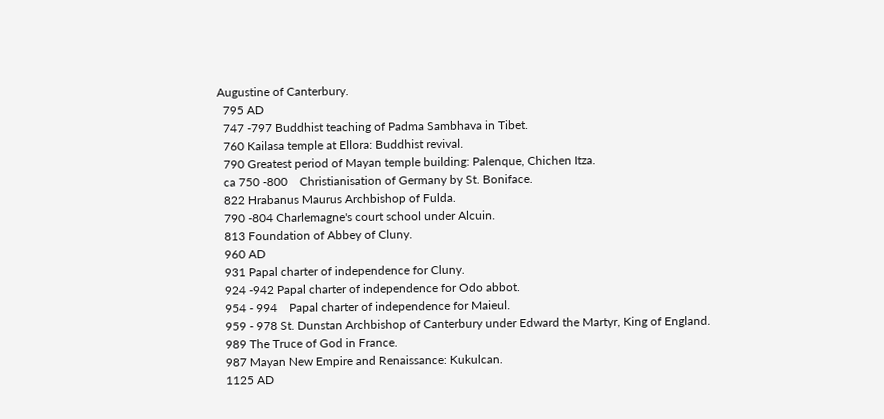Augustine of Canterbury.
  795 AD
  747 -797 Buddhist teaching of Padma Sambhava in Tibet.
  760 Kailasa temple at Ellora: Buddhist revival.
  790 Greatest period of Mayan temple building: Palenque, Chichen Itza.
  ca 750 -800    Christianisation of Germany by St. Boniface.
  822 Hrabanus Maurus Archbishop of Fulda.
  790 -804 Charlemagne's court school under Alcuin.
  813 Foundation of Abbey of Cluny.
  960 AD
  931 Papal charter of independence for Cluny.
  924 -942 Papal charter of independence for Odo abbot.
  954 - 994    Papal charter of independence for Maieul.
  959 - 978 St. Dunstan Archbishop of Canterbury under Edward the Martyr, King of England.
  989 The Truce of God in France.
  987 Mayan New Empire and Renaissance: Kukulcan.
  1125 AD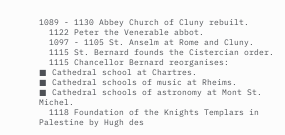1089 - 1130 Abbey Church of Cluny rebuilt.
  1122 Peter the Venerable abbot.
  1097 - 1105 St. Anselm at Rome and Cluny.
  1115 St. Bernard founds the Cistercian order.
  1115 Chancellor Bernard reorganises:
■ Cathedral school at Chartres.
■ Cathedral schools of music at Rheims.
■ Cathedral schools of astronomy at Mont St. Michel.
  1118 Foundation of the Knights Templars in Palestine by Hugh des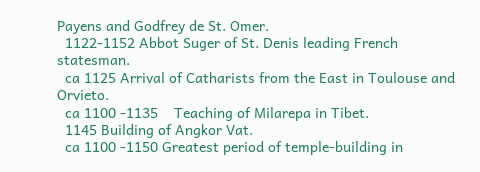Payens and Godfrey de St. Omer.
  1122-1152 Abbot Suger of St. Denis leading French statesman.
  ca 1125 Arrival of Catharists from the East in Toulouse and Orvieto.
  ca 1100 -1135    Teaching of Milarepa in Tibet.
  1145 Building of Angkor Vat.
  ca 1100 -1150 Greatest period of temple-building in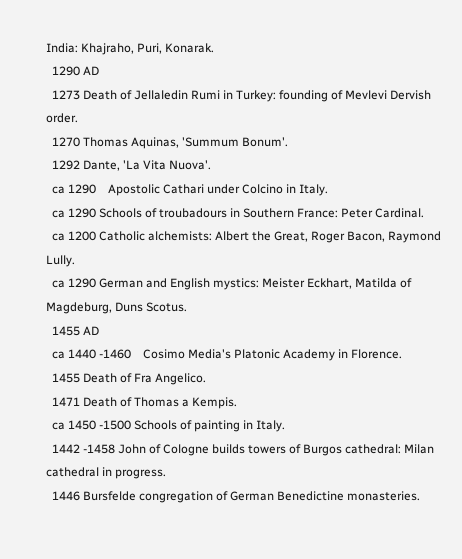India: Khajraho, Puri, Konarak.
  1290 AD
  1273 Death of Jellaledin Rumi in Turkey: founding of Mevlevi Dervish order.
  1270 Thomas Aquinas, 'Summum Bonum'.
  1292 Dante, 'La Vita Nuova'.
  ca 1290    Apostolic Cathari under Colcino in Italy.
  ca 1290 Schools of troubadours in Southern France: Peter Cardinal.
  ca 1200 Catholic alchemists: Albert the Great, Roger Bacon, Raymond Lully.
  ca 1290 German and English mystics: Meister Eckhart, Matilda of Magdeburg, Duns Scotus.
  1455 AD
  ca 1440 -1460    Cosimo Media's Platonic Academy in Florence.
  1455 Death of Fra Angelico.
  1471 Death of Thomas a Kempis.
  ca 1450 -1500 Schools of painting in Italy.
  1442 -1458 John of Cologne builds towers of Burgos cathedral: Milan cathedral in progress.
  1446 Bursfelde congregation of German Benedictine monasteries.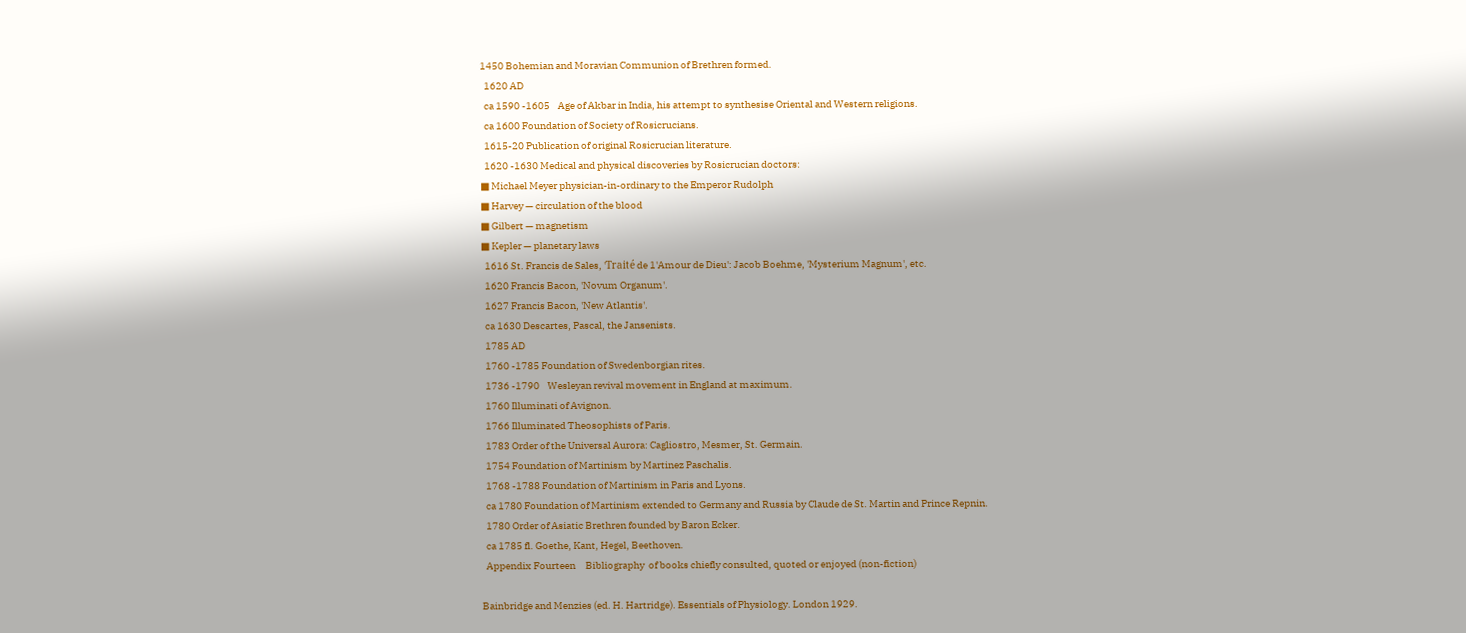1450 Bohemian and Moravian Communion of Brethren formed.
  1620 AD
  ca 1590 -1605    Age of Akbar in India, his attempt to synthesise Oriental and Western religions.
  ca 1600 Foundation of Society of Rosicrucians.
  1615-20 Publication of original Rosicrucian literature.
  1620 -1630 Medical and physical discoveries by Rosicrucian doctors:
■ Michael Meyer physician-in-ordinary to the Emperor Rudolph
■ Harvey — circulation of the blood
■ Gilbert — magnetism
■ Kepler — planetary laws
  1616 St. Francis de Sales, 'Traité de 1'Amour de Dieu': Jacob Boehme, 'Mysterium Magnum', etc.
  1620 Francis Bacon, 'Novum Organum'.
  1627 Francis Bacon, 'New Atlantis'.
  ca 1630 Descartes, Pascal, the Jansenists.
  1785 AD
  1760 -1785 Foundation of Swedenborgian rites.
  1736 -1790    Wesleyan revival movement in England at maximum.
  1760 Illuminati of Avignon.
  1766 Illuminated Theosophists of Paris.
  1783 Order of the Universal Aurora: Cagliostro, Mesmer, St. Germain.
  1754 Foundation of Martinism by Martinez Paschalis.
  1768 -1788 Foundation of Martinism in Paris and Lyons.
  ca 1780 Foundation of Martinism extended to Germany and Russia by Claude de St. Martin and Prince Repnin.
  1780 Order of Asiatic Brethren founded by Baron Ecker.
  ca 1785 fl. Goethe, Kant, Hegel, Beethoven.
  Appendix Fourteen     Bibliography  of books chiefly consulted, quoted or enjoyed (non-fiction)

Bainbridge and Menzies (ed. H. Hartridge). Essentials of Physiology. London 1929.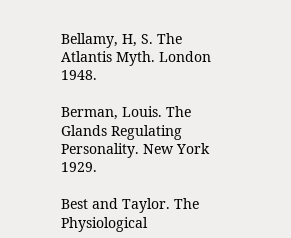Bellamy, H, S. The Atlantis Myth. London 1948.

Berman, Louis. The Glands Regulating Personality. New York 1929.

Best and Taylor. The Physiological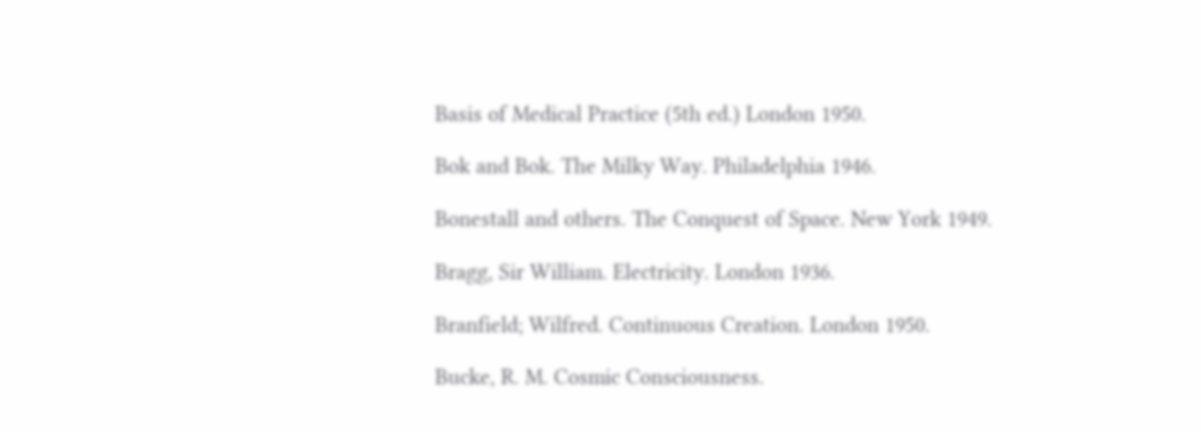Basis of Medical Practice (5th ed.) London 1950.

Bok and Bok. The Milky Way. Philadelphia 1946.

Bonestall and others. The Conquest of Space. New York 1949.

Bragg, Sir William. Electricity. London 1936.

Branfield; Wilfred. Continuous Creation. London 1950.

Bucke, R. M. Cosmic Consciousness.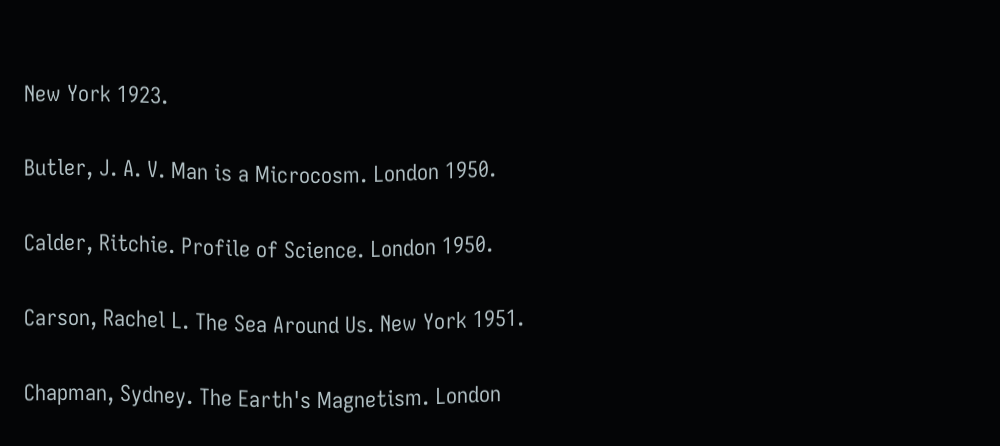New York 1923.

Butler, J. A. V. Man is a Microcosm. London 1950.

Calder, Ritchie. Profile of Science. London 1950.

Carson, Rachel L. The Sea Around Us. New York 1951.

Chapman, Sydney. The Earth's Magnetism. London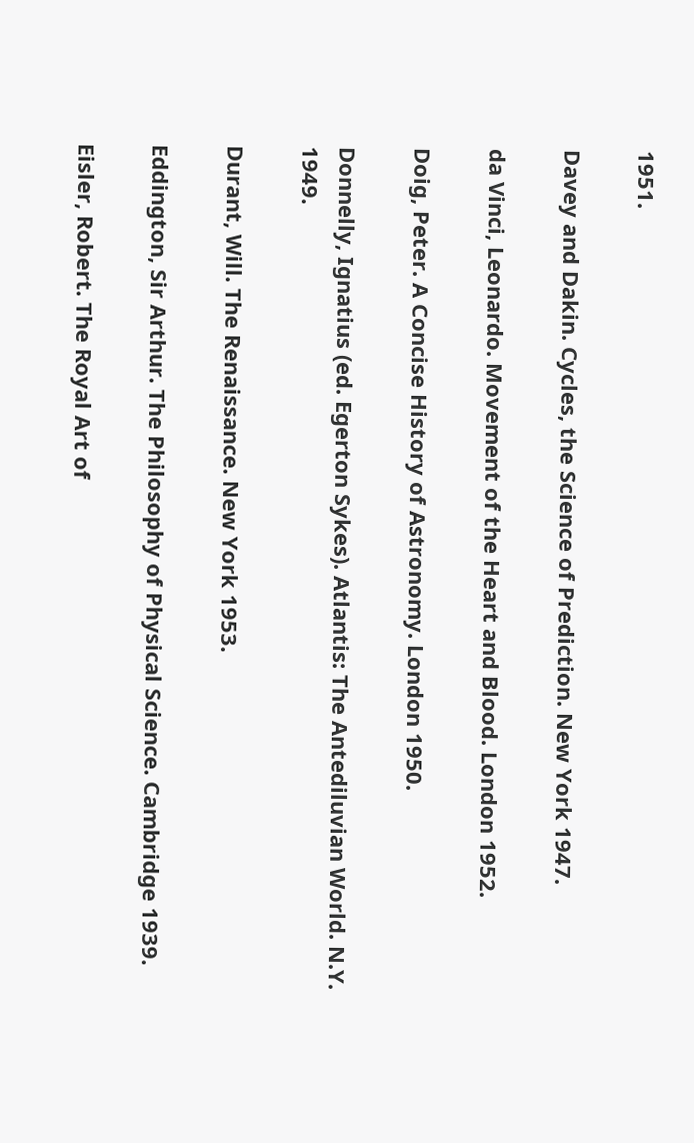1951.

Davey and Dakin. Cycles, the Science of Prediction. New York 1947.

da Vinci, Leonardo. Movement of the Heart and Blood. London 1952.

Doig, Peter. A Concise History of Astronomy. London 1950.

Donnelly, Ignatius (ed. Egerton Sykes). Atlantis: The Antediluvian World. N.Y. 1949.

Durant, Will. The Renaissance. New York 1953.

Eddington, Sir Arthur. The Philosophy of Physical Science. Cambridge 1939.

Eisler, Robert. The Royal Art of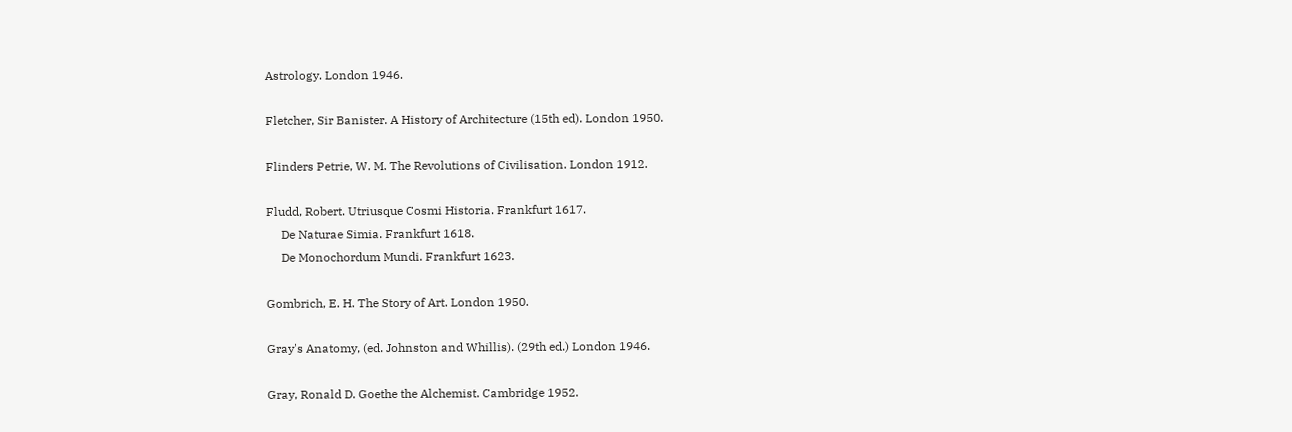Astrology. London 1946.

Fletcher, Sir Banister. A History of Architecture (15th ed). London 1950.

Flinders Petrie, W. M. The Revolutions of Civilisation. London 1912.

Fludd, Robert. Utriusque Cosmi Historia. Frankfurt 1617.
     De Naturae Simia. Frankfurt 1618.
     De Monochordum Mundi. Frankfurt 1623.

Gombrich, E. H. The Story of Art. London 1950.

Gray's Anatomy, (ed. Johnston and Whillis). (29th ed.) London 1946.

Gray, Ronald D. Goethe the Alchemist. Cambridge 1952.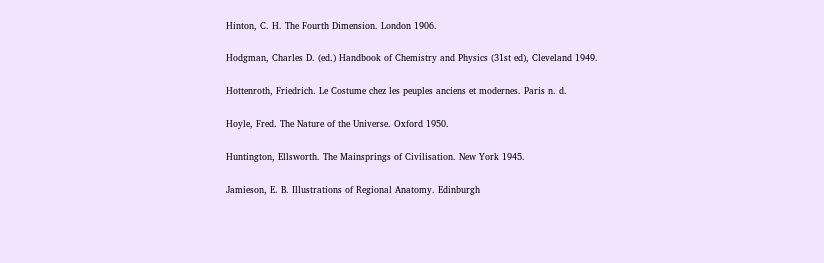Hinton, C. H. The Fourth Dimension. London 1906.

Hodgman, Charles D. (ed.) Handbook of Chemistry and Physics (31st ed), Cleveland 1949.

Hottenroth, Friedrich. Le Costume chez les peuples anciens et modernes. Paris n. d.

Hoyle, Fred. The Nature of the Universe. Oxford 1950.

Huntington, Ellsworth. The Mainsprings of Civilisation. New York 1945.

Jamieson, E. B. Illustrations of Regional Anatomy. Edinburgh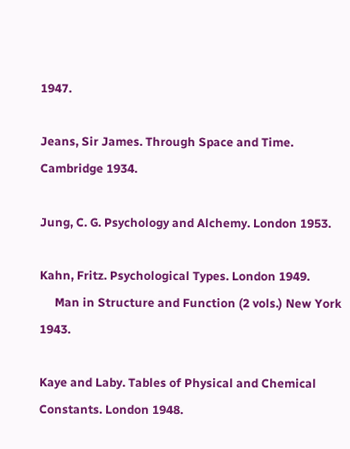1947.

Jeans, Sir James. Through Space and Time. Cambridge 1934.

Jung, C. G. Psychology and Alchemy. London 1953.

Kahn, Fritz. Psychological Types. London 1949.
     Man in Structure and Function (2 vols.) New York 1943.

Kaye and Laby. Tables of Physical and Chemical Constants. London 1948.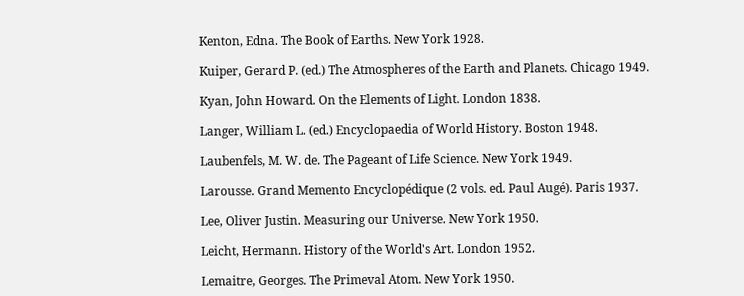Kenton, Edna. The Book of Earths. New York 1928.

Kuiper, Gerard P. (ed.) The Atmospheres of the Earth and Planets. Chicago 1949.

Kyan, John Howard. On the Elements of Light. London 1838.

Langer, William L. (ed.) Encyclopaedia of World History. Boston 1948.

Laubenfels, M. W. de. The Pageant of Life Science. New York 1949.

Larousse. Grand Memento Encyclopédique (2 vols. ed. Paul Augé). Paris 1937.

Lee, Oliver Justin. Measuring our Universe. New York 1950.

Leicht, Hermann. History of the World's Art. London 1952.

Lemaitre, Georges. The Primeval Atom. New York 1950.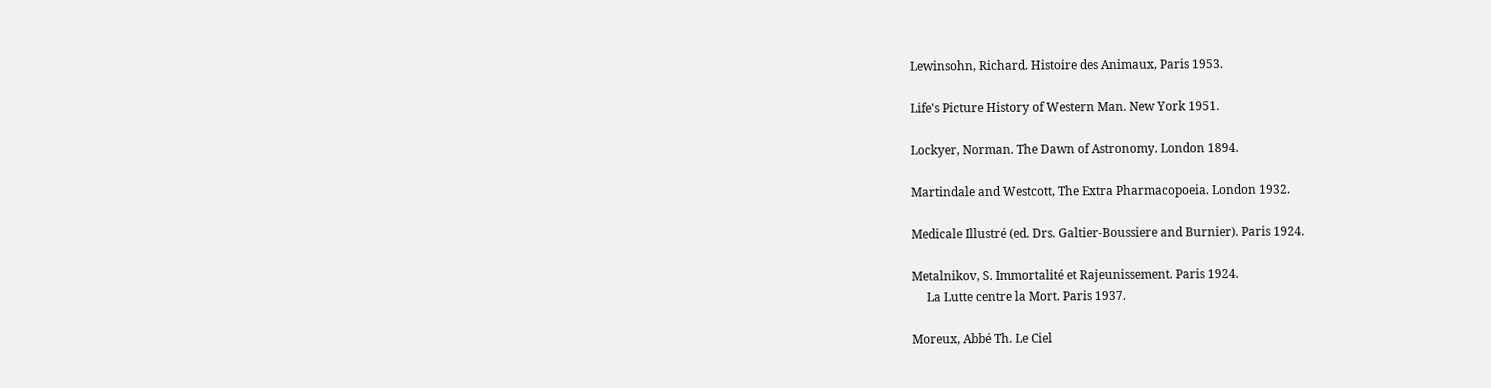Lewinsohn, Richard. Histoire des Animaux, Paris 1953.

Life's Picture History of Western Man. New York 1951.

Lockyer, Norman. The Dawn of Astronomy. London 1894.

Martindale and Westcott, The Extra Pharmacopoeia. London 1932.

Medicale Illustré (ed. Drs. Galtier-Boussiere and Burnier). Paris 1924.

Metalnikov, S. Immortalité et Rajeunissement. Paris 1924.
     La Lutte centre la Mort. Paris 1937.

Moreux, Abbé Th. Le Ciel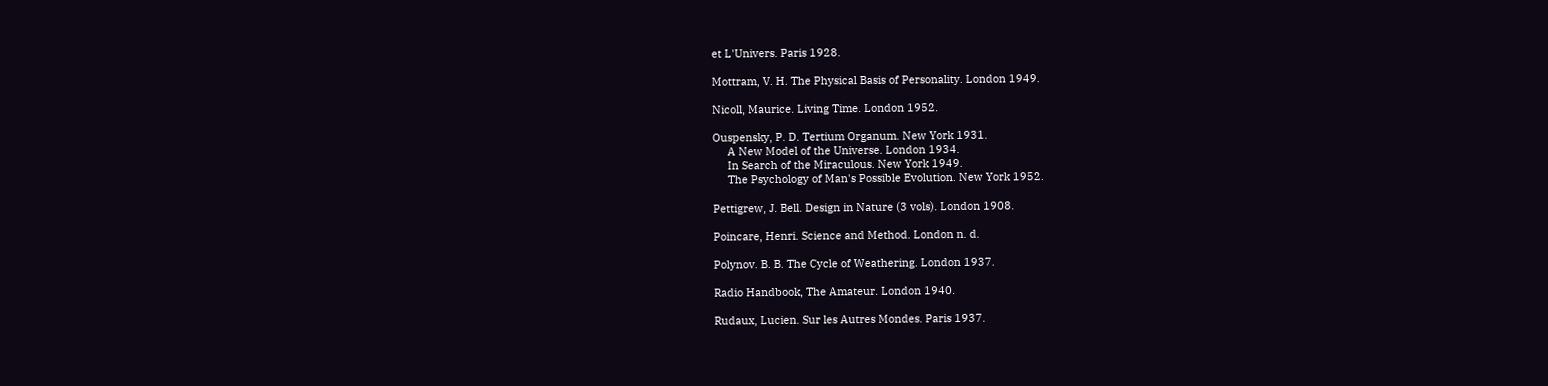et L'Univers. Paris 1928.

Mottram, V. H. The Physical Basis of Personality. London 1949.

Nicoll, Maurice. Living Time. London 1952.

Ouspensky, P. D. Tertium Organum. New York 1931.
     A New Model of the Universe. London 1934.
     In Search of the Miraculous. New York 1949.
     The Psychology of Man's Possible Evolution. New York 1952.

Pettigrew, J. Bell. Design in Nature (3 vols). London 1908.

Poincare, Henri. Science and Method. London n. d.

Polynov. B. B. The Cycle of Weathering. London 1937.

Radio Handbook, The Amateur. London 1940.

Rudaux, Lucien. Sur les Autres Mondes. Paris 1937.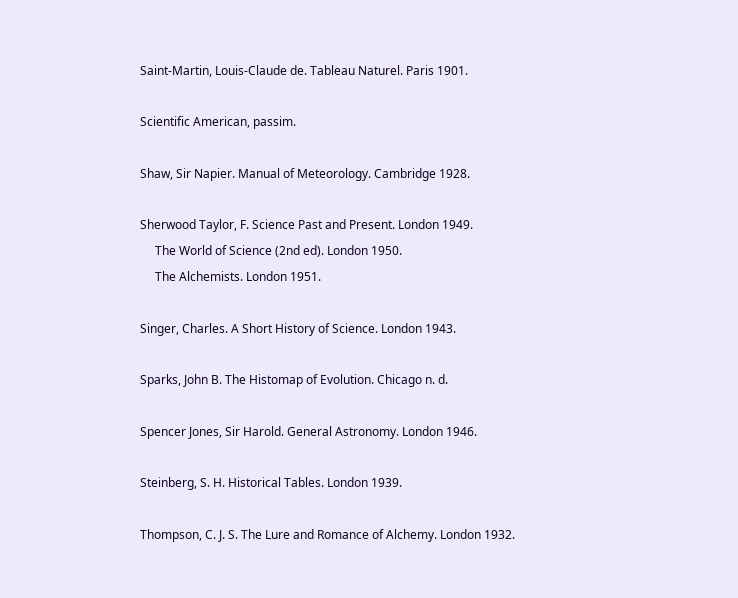Saint-Martin, Louis-Claude de. Tableau Naturel. Paris 1901.

Scientific American, passim.

Shaw, Sir Napier. Manual of Meteorology. Cambridge 1928.

Sherwood Taylor, F. Science Past and Present. London 1949.
     The World of Science (2nd ed). London 1950.
     The Alchemists. London 1951.

Singer, Charles. A Short History of Science. London 1943.

Sparks, John B. The Histomap of Evolution. Chicago n. d.

Spencer Jones, Sir Harold. General Astronomy. London 1946.

Steinberg, S. H. Historical Tables. London 1939.

Thompson, C. J. S. The Lure and Romance of Alchemy. London 1932.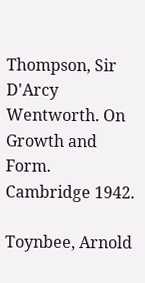Thompson, Sir D'Arcy Wentworth. On Growth and Form. Cambridge 1942.

Toynbee, Arnold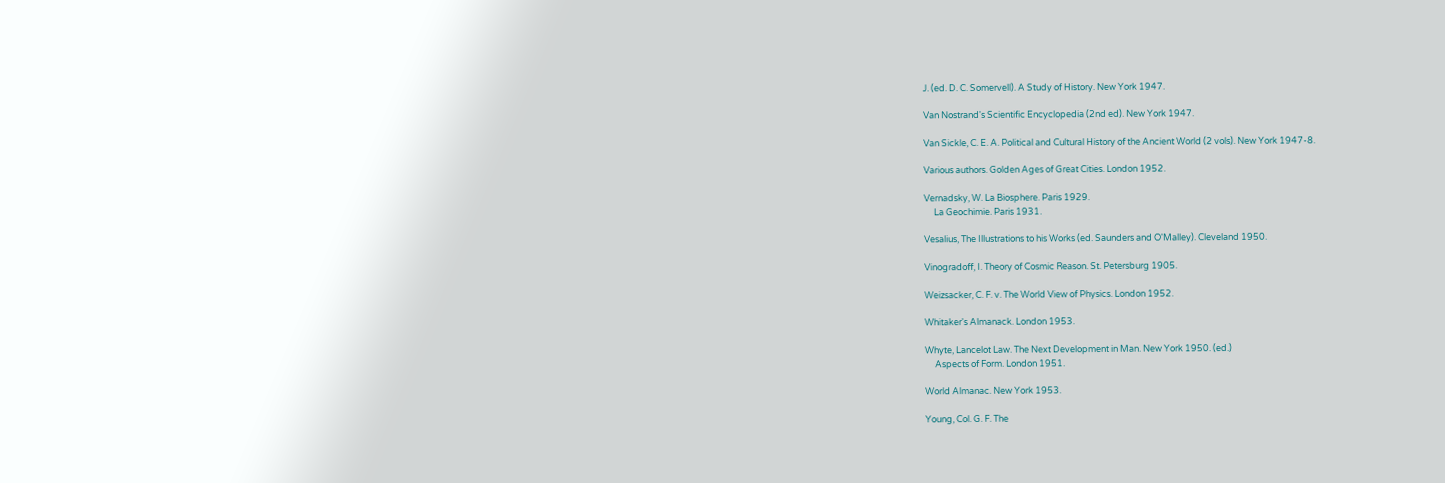J. (ed. D. C. Somervell). A Study of History. New York 1947.

Van Nostrand's Scientific Encyclopedia (2nd ed). New York 1947.

Van Sickle, C. E. A. Political and Cultural History of the Ancient World (2 vols). New York 1947-8.

Various authors. Golden Ages of Great Cities. London 1952.

Vernadsky, W. La Biosphere. Paris 1929.
     La Geochimie. Paris 1931.

Vesalius, The Illustrations to his Works (ed. Saunders and O'Malley). Cleveland 1950.

Vinogradoff, I. Theory of Cosmic Reason. St. Petersburg 1905.

Weizsacker, C. F. v. The World View of Physics. London 1952.

Whitaker's Almanack. London 1953.

Whyte, Lancelot Law. The Next Development in Man. New York 1950. (ed.)
     Aspects of Form. London 1951.

World Almanac. New York 1953.

Young, Col. G. F. The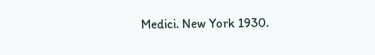Medici. New York 1930.